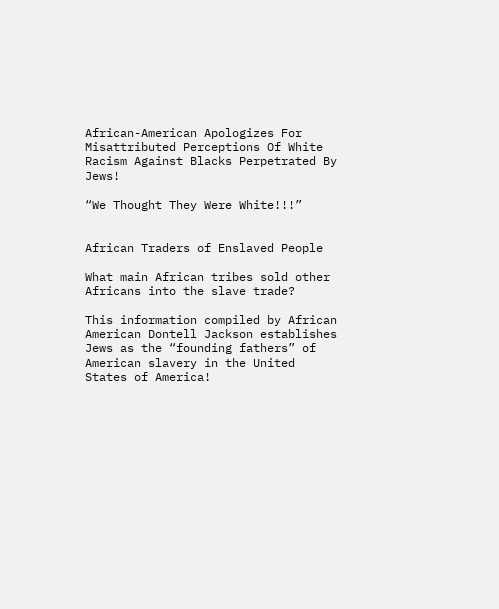African-American Apologizes For Misattributed Perceptions Of White Racism Against Blacks Perpetrated By Jews!

“We Thought They Were White!!!”


African Traders of Enslaved People

What main African tribes sold other Africans into the slave trade?

This information compiled by African American Dontell Jackson establishes Jews as the “founding fathers” of American slavery in the United States of America!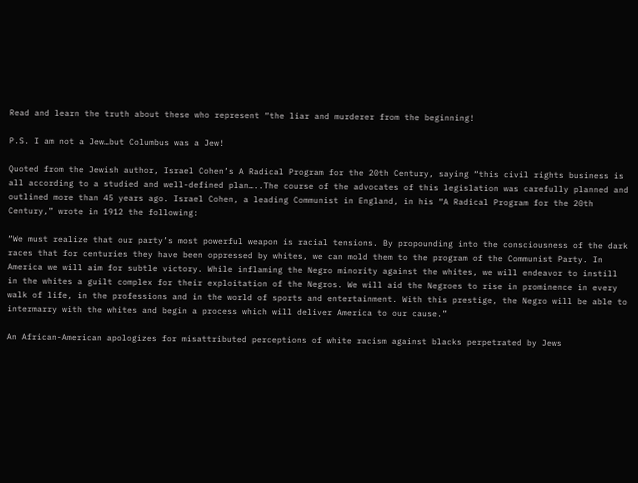Read and learn the truth about these who represent “the liar and murderer from the beginning!

P.S. I am not a Jew…but Columbus was a Jew!

Quoted from the Jewish author, Israel Cohen’s A Radical Program for the 20th Century, saying “this civil rights business is all according to a studied and well-defined plan…..The course of the advocates of this legislation was carefully planned and outlined more than 45 years ago. Israel Cohen, a leading Communist in England, in his “A Radical Program for the 20th Century,” wrote in 1912 the following:

“We must realize that our party’s most powerful weapon is racial tensions. By propounding into the consciousness of the dark races that for centuries they have been oppressed by whites, we can mold them to the program of the Communist Party. In America we will aim for subtle victory. While inflaming the Negro minority against the whites, we will endeavor to instill in the whites a guilt complex for their exploitation of the Negros. We will aid the Negroes to rise in prominence in every walk of life, in the professions and in the world of sports and entertainment. With this prestige, the Negro will be able to intermarry with the whites and begin a process which will deliver America to our cause.”

An African-American apologizes for misattributed perceptions of white racism against blacks perpetrated by Jews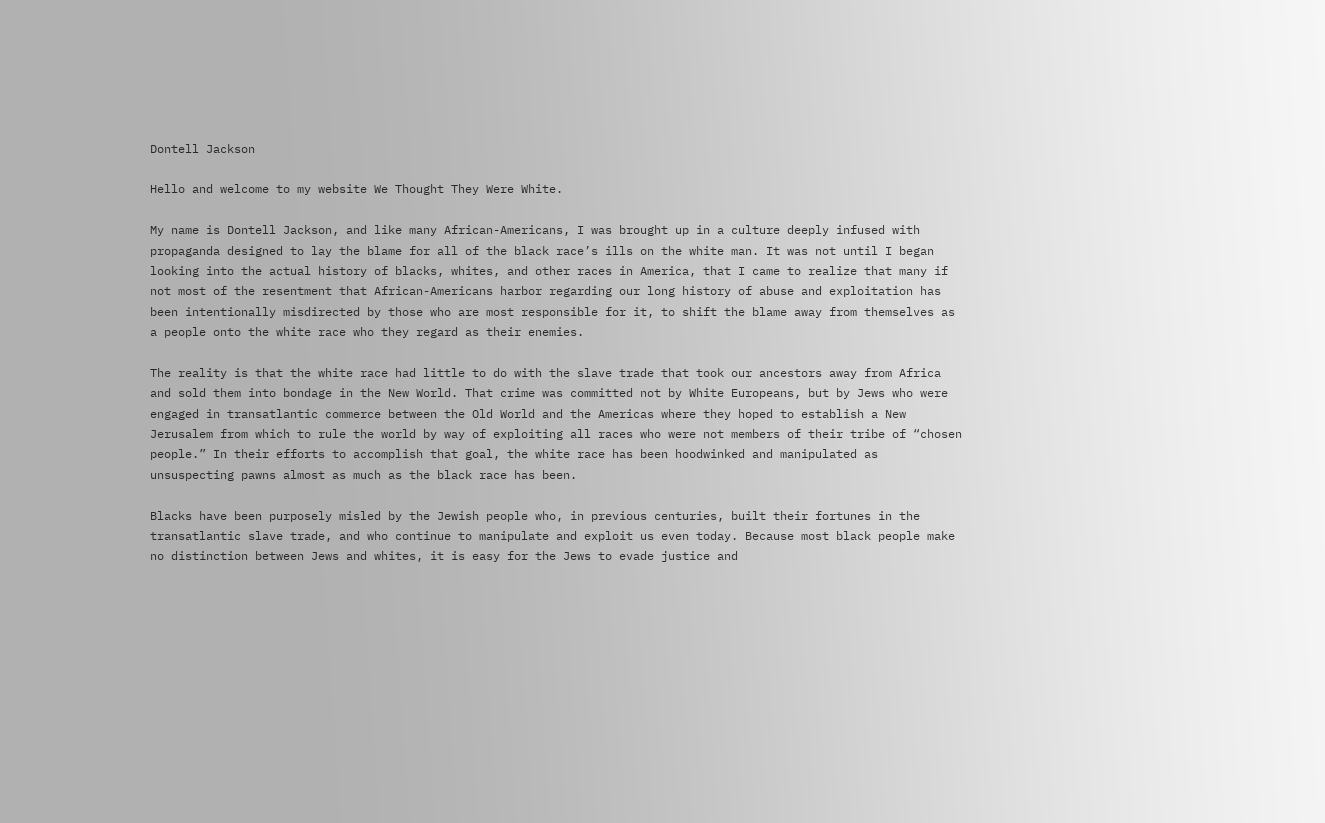Dontell Jackson

Hello and welcome to my website We Thought They Were White.

My name is Dontell Jackson, and like many African-Americans, I was brought up in a culture deeply infused with propaganda designed to lay the blame for all of the black race’s ills on the white man. It was not until I began looking into the actual history of blacks, whites, and other races in America, that I came to realize that many if not most of the resentment that African-Americans harbor regarding our long history of abuse and exploitation has been intentionally misdirected by those who are most responsible for it, to shift the blame away from themselves as a people onto the white race who they regard as their enemies.

The reality is that the white race had little to do with the slave trade that took our ancestors away from Africa and sold them into bondage in the New World. That crime was committed not by White Europeans, but by Jews who were engaged in transatlantic commerce between the Old World and the Americas where they hoped to establish a New Jerusalem from which to rule the world by way of exploiting all races who were not members of their tribe of “chosen people.” In their efforts to accomplish that goal, the white race has been hoodwinked and manipulated as unsuspecting pawns almost as much as the black race has been.

Blacks have been purposely misled by the Jewish people who, in previous centuries, built their fortunes in the transatlantic slave trade, and who continue to manipulate and exploit us even today. Because most black people make no distinction between Jews and whites, it is easy for the Jews to evade justice and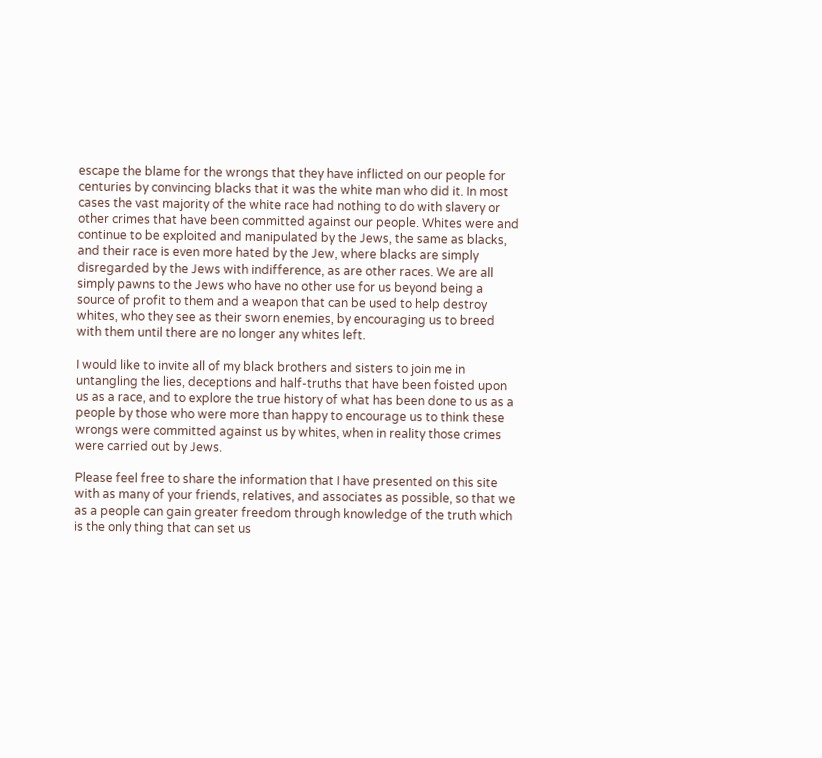escape the blame for the wrongs that they have inflicted on our people for centuries by convincing blacks that it was the white man who did it. In most cases the vast majority of the white race had nothing to do with slavery or other crimes that have been committed against our people. Whites were and continue to be exploited and manipulated by the Jews, the same as blacks, and their race is even more hated by the Jew, where blacks are simply disregarded by the Jews with indifference, as are other races. We are all simply pawns to the Jews who have no other use for us beyond being a source of profit to them and a weapon that can be used to help destroy whites, who they see as their sworn enemies, by encouraging us to breed with them until there are no longer any whites left.

I would like to invite all of my black brothers and sisters to join me in untangling the lies, deceptions and half-truths that have been foisted upon us as a race, and to explore the true history of what has been done to us as a people by those who were more than happy to encourage us to think these wrongs were committed against us by whites, when in reality those crimes were carried out by Jews.

Please feel free to share the information that I have presented on this site with as many of your friends, relatives, and associates as possible, so that we as a people can gain greater freedom through knowledge of the truth which is the only thing that can set us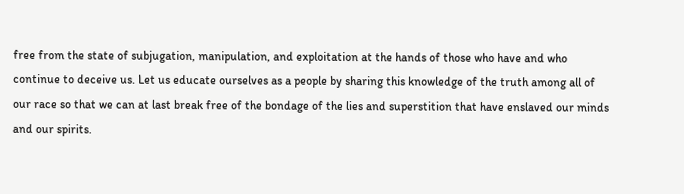free from the state of subjugation, manipulation, and exploitation at the hands of those who have and who continue to deceive us. Let us educate ourselves as a people by sharing this knowledge of the truth among all of our race so that we can at last break free of the bondage of the lies and superstition that have enslaved our minds and our spirits.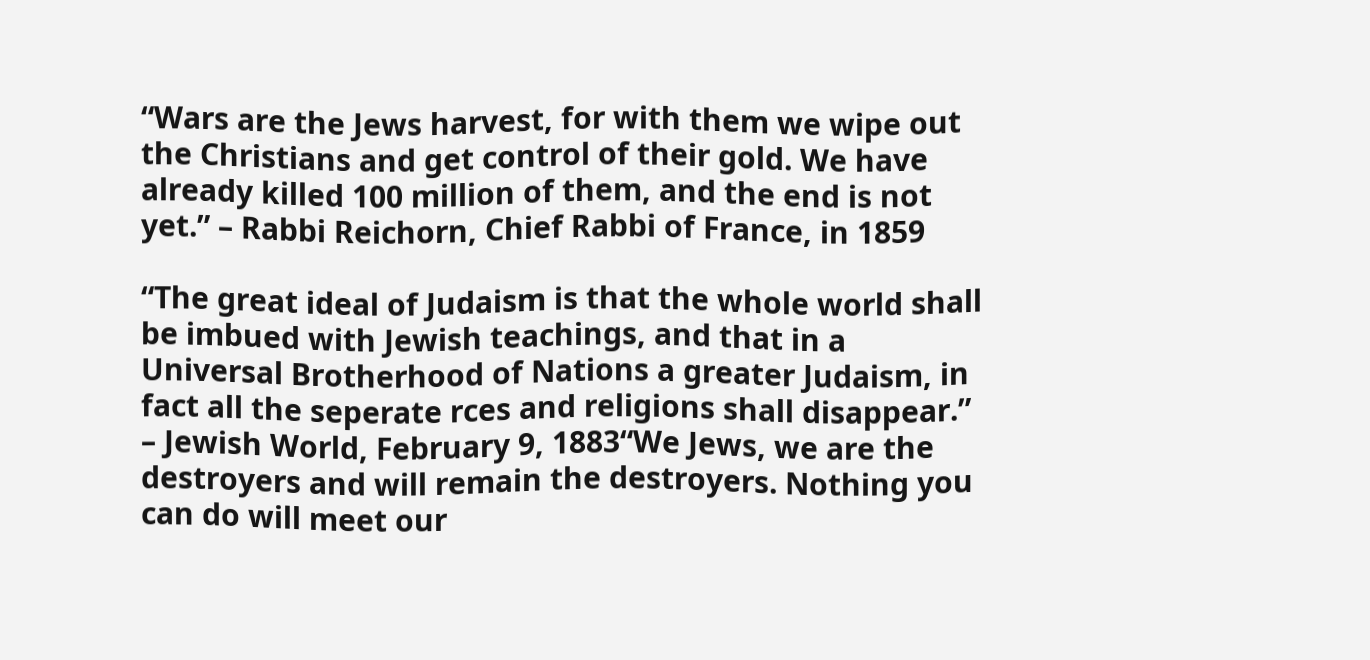“Wars are the Jews harvest, for with them we wipe out the Christians and get control of their gold. We have already killed 100 million of them, and the end is not yet.” – Rabbi Reichorn, Chief Rabbi of France, in 1859

“The great ideal of Judaism is that the whole world shall be imbued with Jewish teachings, and that in a Universal Brotherhood of Nations a greater Judaism, in fact all the seperate rces and religions shall disappear.”
– Jewish World, February 9, 1883“We Jews, we are the destroyers and will remain the destroyers. Nothing you can do will meet our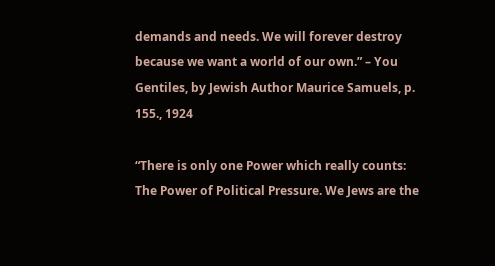demands and needs. We will forever destroy because we want a world of our own.” – You Gentiles, by Jewish Author Maurice Samuels, p. 155., 1924

“There is only one Power which really counts: The Power of Political Pressure. We Jews are the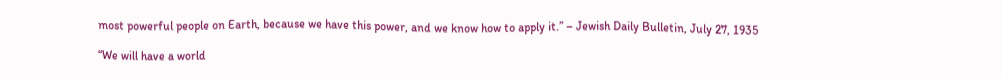most powerful people on Earth, because we have this power, and we know how to apply it.” – Jewish Daily Bulletin, July 27, 1935

“We will have a world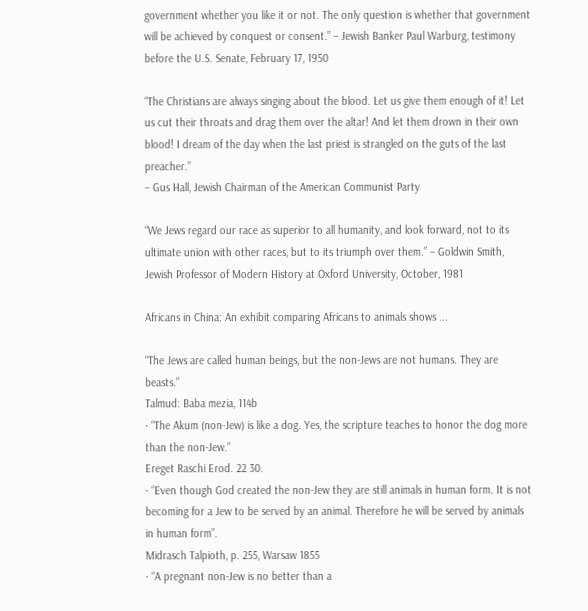government whether you like it or not. The only question is whether that government will be achieved by conquest or consent.” – Jewish Banker Paul Warburg, testimony before the U.S. Senate, February 17, 1950

“The Christians are always singing about the blood. Let us give them enough of it! Let us cut their throats and drag them over the altar! And let them drown in their own blood! I dream of the day when the last priest is strangled on the guts of the last preacher.”
– Gus Hall, Jewish Chairman of the American Communist Party

“We Jews regard our race as superior to all humanity, and look forward, not to its ultimate union with other races, but to its triumph over them.” – Goldwin Smith, Jewish Professor of Modern History at Oxford University, October, 1981

Africans in China: An exhibit comparing Africans to animals shows ...

“The Jews are called human beings, but the non-Jews are not humans. They are beasts.”
Talmud: Baba mezia, 114b
· “The Akum (non-Jew) is like a dog. Yes, the scripture teaches to honor the dog more than the non-Jew.”
Ereget Raschi Erod. 22 30.
· “Even though God created the non-Jew they are still animals in human form. It is not becoming for a Jew to be served by an animal. Therefore he will be served by animals in human form”.
Midrasch Talpioth, p. 255, Warsaw 1855
· “A pregnant non-Jew is no better than a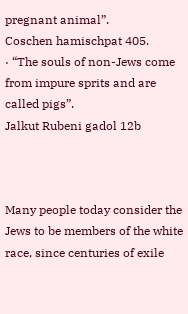pregnant animal”.
Coschen hamischpat 405.
· “The souls of non-Jews come from impure sprits and are called pigs”.
Jalkut Rubeni gadol 12b



Many people today consider the Jews to be members of the white race, since centuries of exile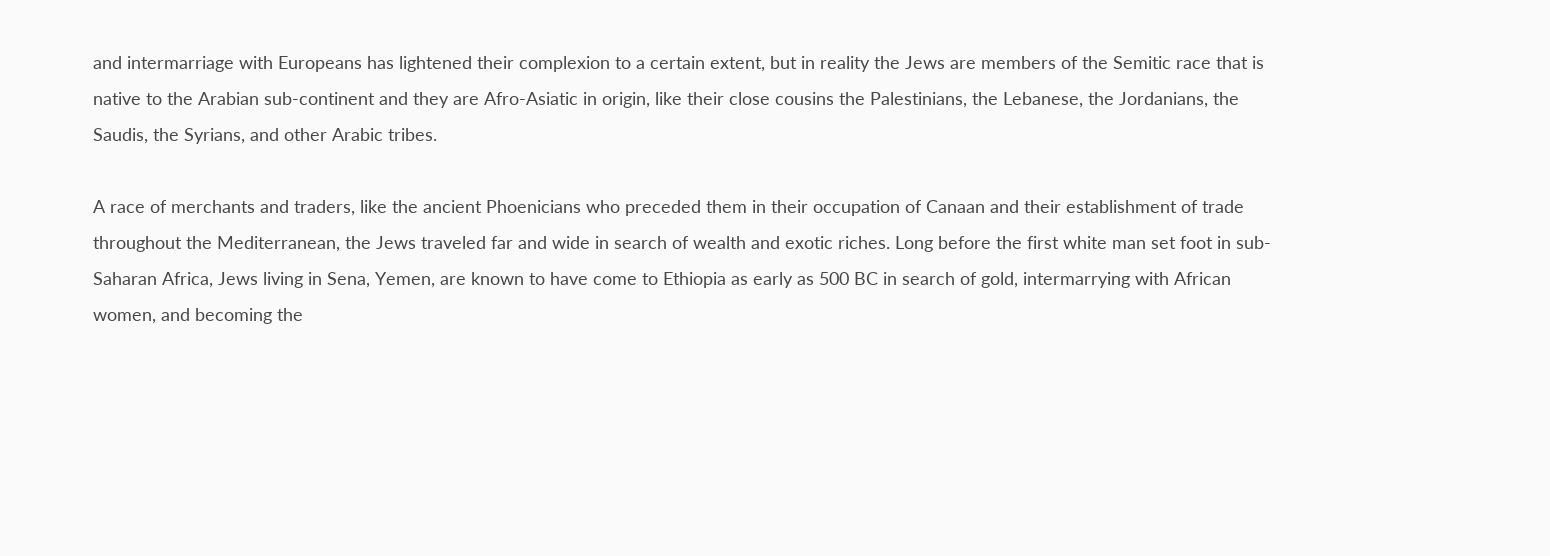and intermarriage with Europeans has lightened their complexion to a certain extent, but in reality the Jews are members of the Semitic race that is native to the Arabian sub-continent and they are Afro-Asiatic in origin, like their close cousins the Palestinians, the Lebanese, the Jordanians, the Saudis, the Syrians, and other Arabic tribes.

A race of merchants and traders, like the ancient Phoenicians who preceded them in their occupation of Canaan and their establishment of trade throughout the Mediterranean, the Jews traveled far and wide in search of wealth and exotic riches. Long before the first white man set foot in sub-Saharan Africa, Jews living in Sena, Yemen, are known to have come to Ethiopia as early as 500 BC in search of gold, intermarrying with African women, and becoming the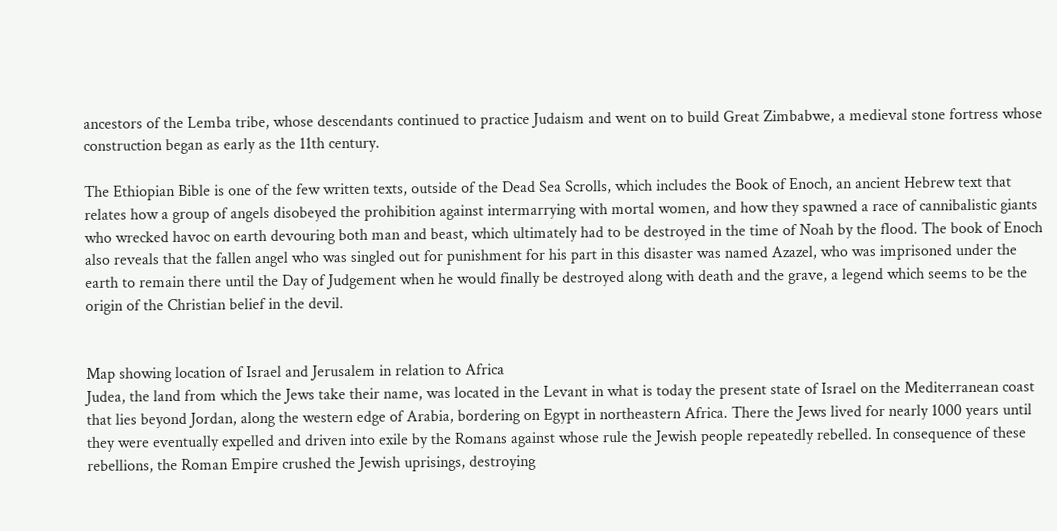ancestors of the Lemba tribe, whose descendants continued to practice Judaism and went on to build Great Zimbabwe, a medieval stone fortress whose construction began as early as the 11th century.

The Ethiopian Bible is one of the few written texts, outside of the Dead Sea Scrolls, which includes the Book of Enoch, an ancient Hebrew text that relates how a group of angels disobeyed the prohibition against intermarrying with mortal women, and how they spawned a race of cannibalistic giants who wrecked havoc on earth devouring both man and beast, which ultimately had to be destroyed in the time of Noah by the flood. The book of Enoch also reveals that the fallen angel who was singled out for punishment for his part in this disaster was named Azazel, who was imprisoned under the earth to remain there until the Day of Judgement when he would finally be destroyed along with death and the grave, a legend which seems to be the origin of the Christian belief in the devil.


Map showing location of Israel and Jerusalem in relation to Africa
Judea, the land from which the Jews take their name, was located in the Levant in what is today the present state of Israel on the Mediterranean coast that lies beyond Jordan, along the western edge of Arabia, bordering on Egypt in northeastern Africa. There the Jews lived for nearly 1000 years until they were eventually expelled and driven into exile by the Romans against whose rule the Jewish people repeatedly rebelled. In consequence of these rebellions, the Roman Empire crushed the Jewish uprisings, destroying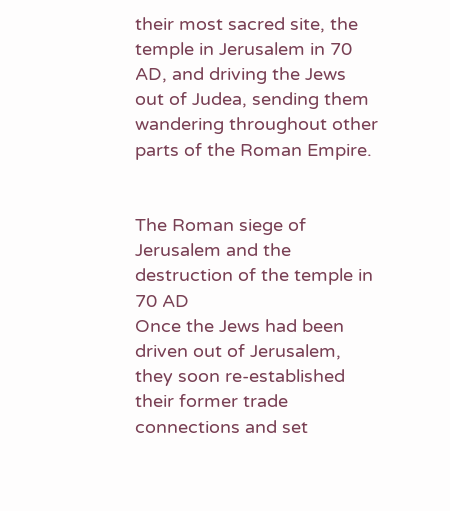their most sacred site, the temple in Jerusalem in 70 AD, and driving the Jews out of Judea, sending them wandering throughout other parts of the Roman Empire.


The Roman siege of Jerusalem and the destruction of the temple in 70 AD
Once the Jews had been driven out of Jerusalem, they soon re-established their former trade connections and set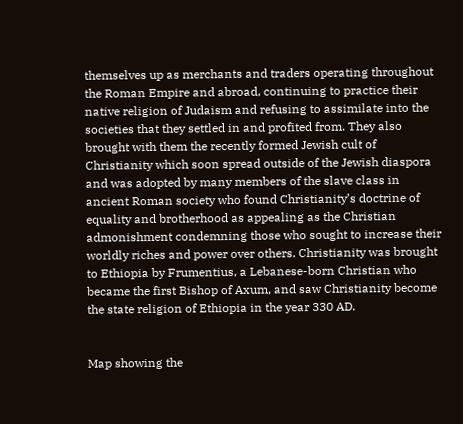themselves up as merchants and traders operating throughout the Roman Empire and abroad, continuing to practice their native religion of Judaism and refusing to assimilate into the societies that they settled in and profited from. They also brought with them the recently formed Jewish cult of Christianity which soon spread outside of the Jewish diaspora and was adopted by many members of the slave class in ancient Roman society who found Christianity’s doctrine of equality and brotherhood as appealing as the Christian admonishment condemning those who sought to increase their worldly riches and power over others. Christianity was brought to Ethiopia by Frumentius, a Lebanese-born Christian who became the first Bishop of Axum, and saw Christianity become the state religion of Ethiopia in the year 330 AD.


Map showing the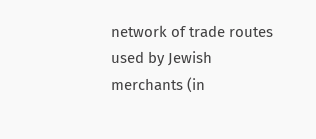network of trade routes used by Jewish merchants (in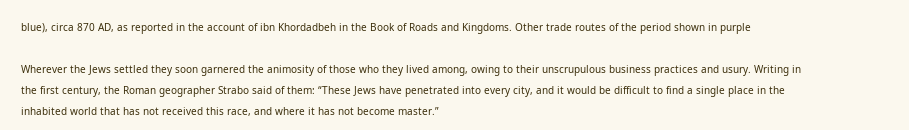blue), circa 870 AD, as reported in the account of ibn Khordadbeh in the Book of Roads and Kingdoms. Other trade routes of the period shown in purple

Wherever the Jews settled they soon garnered the animosity of those who they lived among, owing to their unscrupulous business practices and usury. Writing in the first century, the Roman geographer Strabo said of them: “These Jews have penetrated into every city, and it would be difficult to find a single place in the inhabited world that has not received this race, and where it has not become master.”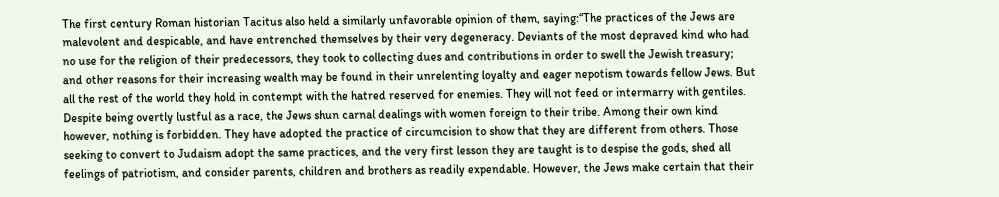The first century Roman historian Tacitus also held a similarly unfavorable opinion of them, saying:“The practices of the Jews are malevolent and despicable, and have entrenched themselves by their very degeneracy. Deviants of the most depraved kind who had no use for the religion of their predecessors, they took to collecting dues and contributions in order to swell the Jewish treasury; and other reasons for their increasing wealth may be found in their unrelenting loyalty and eager nepotism towards fellow Jews. But all the rest of the world they hold in contempt with the hatred reserved for enemies. They will not feed or intermarry with gentiles. Despite being overtly lustful as a race, the Jews shun carnal dealings with women foreign to their tribe. Among their own kind however, nothing is forbidden. They have adopted the practice of circumcision to show that they are different from others. Those seeking to convert to Judaism adopt the same practices, and the very first lesson they are taught is to despise the gods, shed all feelings of patriotism, and consider parents, children and brothers as readily expendable. However, the Jews make certain that their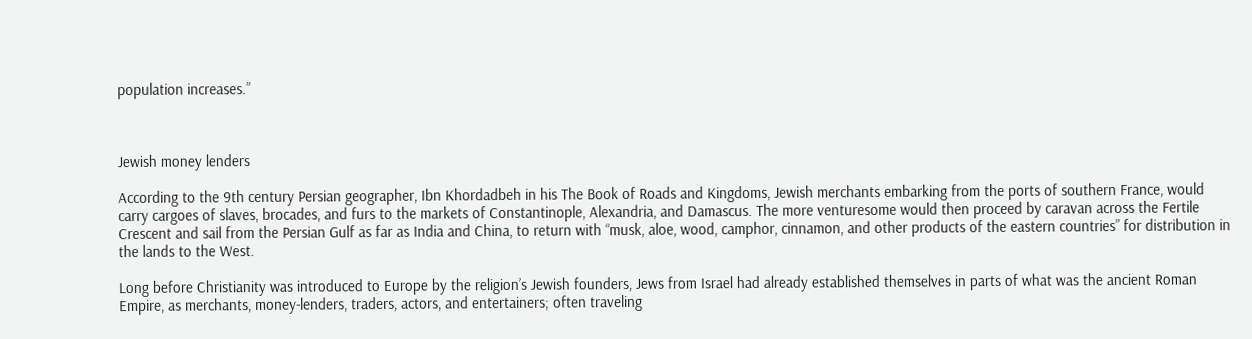population increases.”



Jewish money lenders

According to the 9th century Persian geographer, Ibn Khordadbeh in his The Book of Roads and Kingdoms, Jewish merchants embarking from the ports of southern France, would carry cargoes of slaves, brocades, and furs to the markets of Constantinople, Alexandria, and Damascus. The more venturesome would then proceed by caravan across the Fertile Crescent and sail from the Persian Gulf as far as India and China, to return with “musk, aloe, wood, camphor, cinnamon, and other products of the eastern countries” for distribution in the lands to the West.

Long before Christianity was introduced to Europe by the religion’s Jewish founders, Jews from Israel had already established themselves in parts of what was the ancient Roman Empire, as merchants, money-lenders, traders, actors, and entertainers; often traveling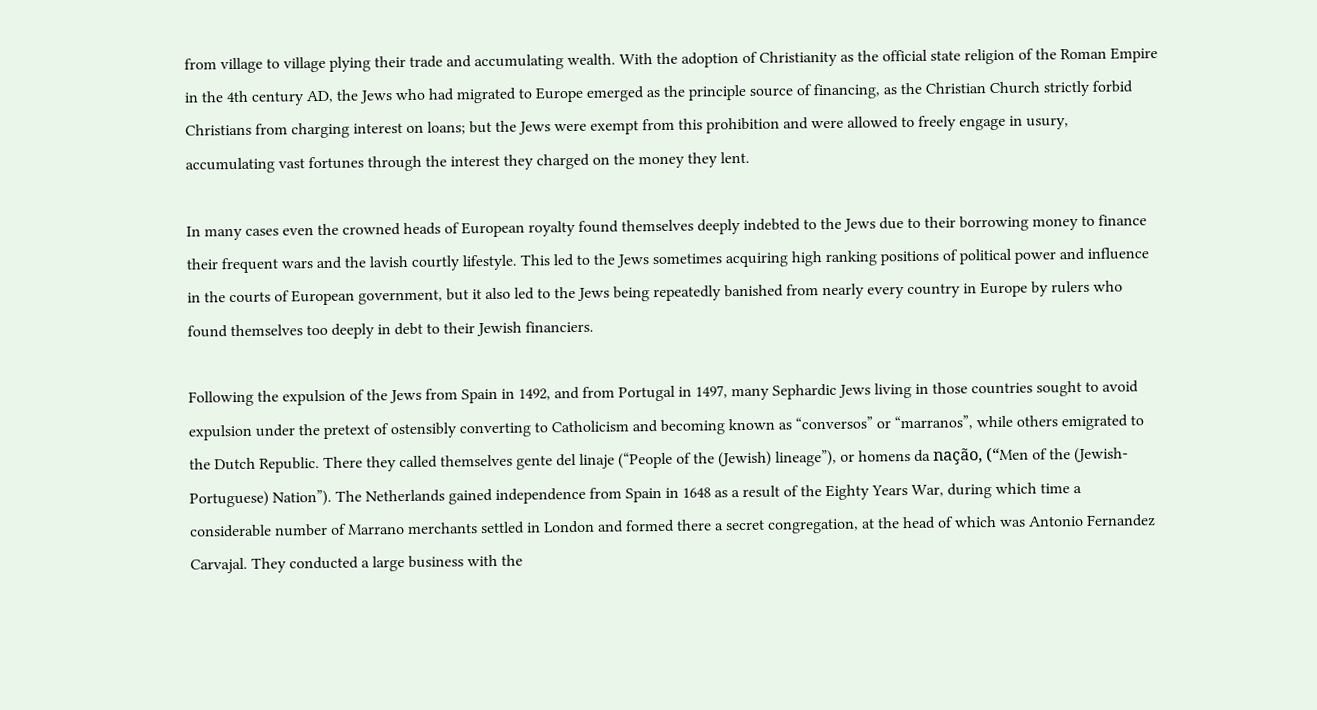from village to village plying their trade and accumulating wealth. With the adoption of Christianity as the official state religion of the Roman Empire in the 4th century AD, the Jews who had migrated to Europe emerged as the principle source of financing, as the Christian Church strictly forbid Christians from charging interest on loans; but the Jews were exempt from this prohibition and were allowed to freely engage in usury, accumulating vast fortunes through the interest they charged on the money they lent.

In many cases even the crowned heads of European royalty found themselves deeply indebted to the Jews due to their borrowing money to finance their frequent wars and the lavish courtly lifestyle. This led to the Jews sometimes acquiring high ranking positions of political power and influence in the courts of European government, but it also led to the Jews being repeatedly banished from nearly every country in Europe by rulers who found themselves too deeply in debt to their Jewish financiers.

Following the expulsion of the Jews from Spain in 1492, and from Portugal in 1497, many Sephardic Jews living in those countries sought to avoid expulsion under the pretext of ostensibly converting to Catholicism and becoming known as “conversos” or “marranos”, while others emigrated to the Dutch Republic. There they called themselves gente del linaje (“People of the (Jewish) lineage”), or homens da nação, (“Men of the (Jewish-Portuguese) Nation”). The Netherlands gained independence from Spain in 1648 as a result of the Eighty Years War, during which time a considerable number of Marrano merchants settled in London and formed there a secret congregation, at the head of which was Antonio Fernandez Carvajal. They conducted a large business with the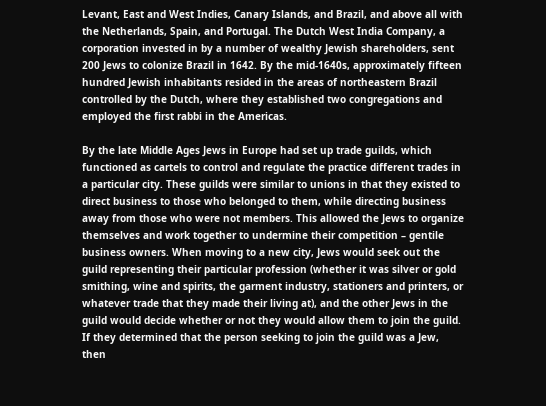Levant, East and West Indies, Canary Islands, and Brazil, and above all with the Netherlands, Spain, and Portugal. The Dutch West India Company, a corporation invested in by a number of wealthy Jewish shareholders, sent 200 Jews to colonize Brazil in 1642. By the mid-1640s, approximately fifteen hundred Jewish inhabitants resided in the areas of northeastern Brazil controlled by the Dutch, where they established two congregations and employed the first rabbi in the Americas.

By the late Middle Ages Jews in Europe had set up trade guilds, which functioned as cartels to control and regulate the practice different trades in a particular city. These guilds were similar to unions in that they existed to direct business to those who belonged to them, while directing business away from those who were not members. This allowed the Jews to organize themselves and work together to undermine their competition – gentile business owners. When moving to a new city, Jews would seek out the guild representing their particular profession (whether it was silver or gold smithing, wine and spirits, the garment industry, stationers and printers, or whatever trade that they made their living at), and the other Jews in the guild would decide whether or not they would allow them to join the guild. If they determined that the person seeking to join the guild was a Jew, then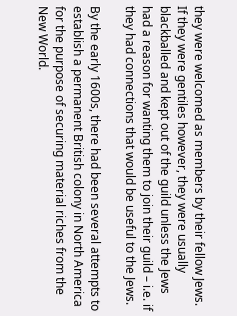they were welcomed as members by their fellow Jews. If they were gentiles however, they were usually blackballed and kept out of the guild unless the Jews had a reason for wanting them to join their guild – i.e. if they had connections that would be useful to the Jews.

By the early 1600s, there had been several attempts to establish a permanent British colony in North America for the purpose of securing material riches from the New World.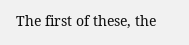The first of these, the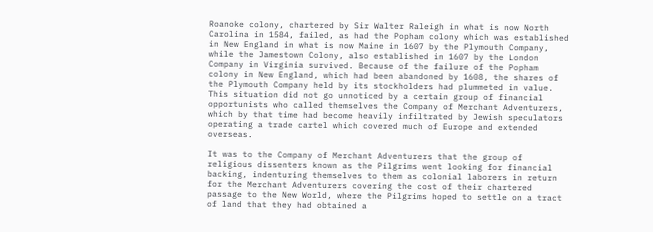Roanoke colony, chartered by Sir Walter Raleigh in what is now North Carolina in 1584, failed, as had the Popham colony which was established in New England in what is now Maine in 1607 by the Plymouth Company, while the Jamestown Colony, also established in 1607 by the London Company in Virginia survived. Because of the failure of the Popham colony in New England, which had been abandoned by 1608, the shares of the Plymouth Company held by its stockholders had plummeted in value. This situation did not go unnoticed by a certain group of financial opportunists who called themselves the Company of Merchant Adventurers, which by that time had become heavily infiltrated by Jewish speculators operating a trade cartel which covered much of Europe and extended overseas.

It was to the Company of Merchant Adventurers that the group of religious dissenters known as the Pilgrims went looking for financial backing, indenturing themselves to them as colonial laborers in return for the Merchant Adventurers covering the cost of their chartered passage to the New World, where the Pilgrims hoped to settle on a tract of land that they had obtained a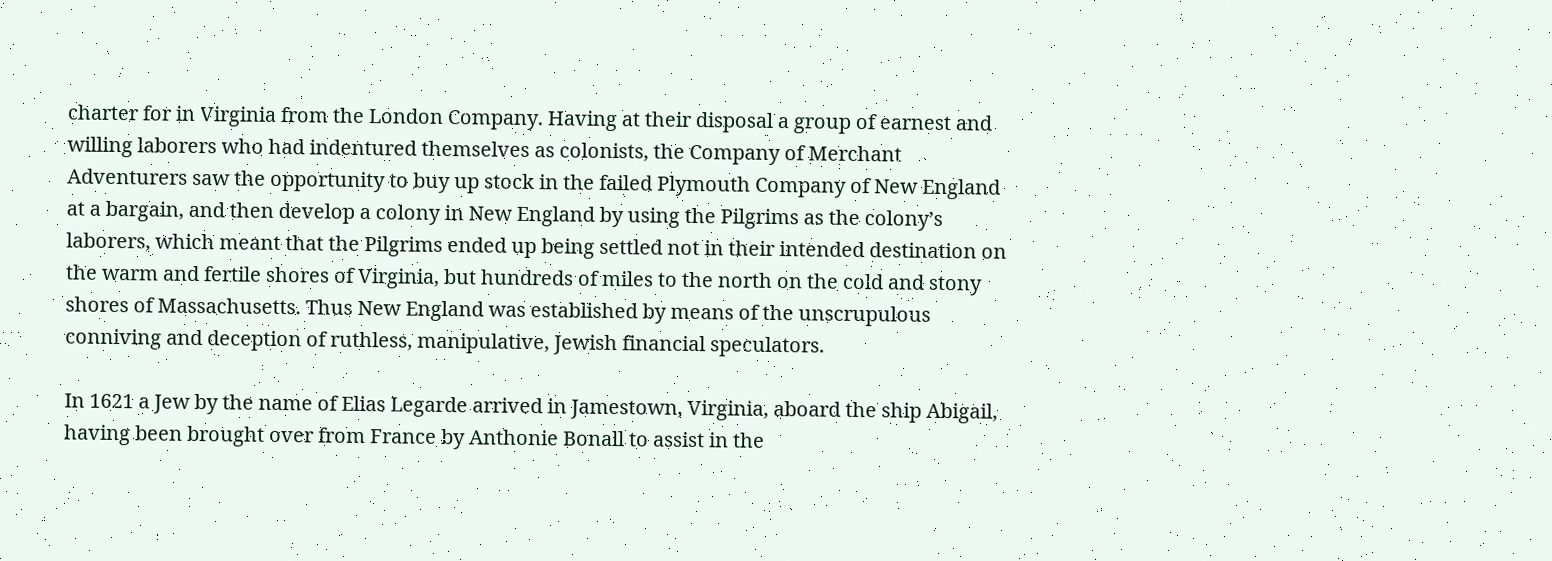charter for in Virginia from the London Company. Having at their disposal a group of earnest and willing laborers who had indentured themselves as colonists, the Company of Merchant Adventurers saw the opportunity to buy up stock in the failed Plymouth Company of New England at a bargain, and then develop a colony in New England by using the Pilgrims as the colony’s laborers, which meant that the Pilgrims ended up being settled not in their intended destination on the warm and fertile shores of Virginia, but hundreds of miles to the north on the cold and stony shores of Massachusetts. Thus New England was established by means of the unscrupulous conniving and deception of ruthless, manipulative, Jewish financial speculators.

In 1621 a Jew by the name of Elias Legarde arrived in Jamestown, Virginia, aboard the ship Abigail, having been brought over from France by Anthonie Bonall to assist in the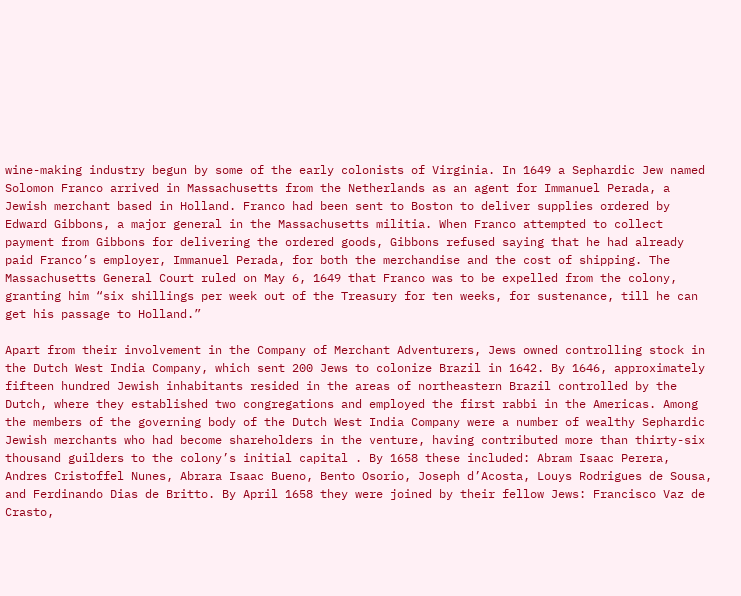wine-making industry begun by some of the early colonists of Virginia. In 1649 a Sephardic Jew named Solomon Franco arrived in Massachusetts from the Netherlands as an agent for Immanuel Perada, a Jewish merchant based in Holland. Franco had been sent to Boston to deliver supplies ordered by Edward Gibbons, a major general in the Massachusetts militia. When Franco attempted to collect payment from Gibbons for delivering the ordered goods, Gibbons refused saying that he had already paid Franco’s employer, Immanuel Perada, for both the merchandise and the cost of shipping. The Massachusetts General Court ruled on May 6, 1649 that Franco was to be expelled from the colony, granting him “six shillings per week out of the Treasury for ten weeks, for sustenance, till he can get his passage to Holland.”

Apart from their involvement in the Company of Merchant Adventurers, Jews owned controlling stock in the Dutch West India Company, which sent 200 Jews to colonize Brazil in 1642. By 1646, approximately fifteen hundred Jewish inhabitants resided in the areas of northeastern Brazil controlled by the Dutch, where they established two congregations and employed the first rabbi in the Americas. Among the members of the governing body of the Dutch West India Company were a number of wealthy Sephardic Jewish merchants who had become shareholders in the venture, having contributed more than thirty-six thousand guilders to the colony’s initial capital . By 1658 these included: Abram Isaac Perera, Andres Cristoffel Nunes, Abrara Isaac Bueno, Bento Osorio, Joseph d’Acosta, Louys Rodrigues de Sousa, and Ferdinando Dias de Britto. By April 1658 they were joined by their fellow Jews: Francisco Vaz de Crasto,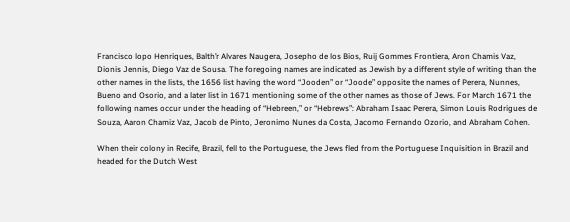Francisco lopo Henriques, Balth’r Alvares Naugera, Josepho de los Bios, Ruij Gommes Frontiera, Aron Chamis Vaz, Dionis Jennis, Diego Vaz de Sousa. The foregoing names are indicated as Jewish by a different style of writing than the other names in the lists, the 1656 list having the word “Jooden” or “Joode” opposite the names of Perera, Nunnes, Bueno and Osorio, and a later list in 1671 mentioning some of the other names as those of Jews. For March 1671 the following names occur under the heading of “Hebreen,” or “Hebrews”: Abraham Isaac Perera, Simon Louis Rodrigues de Souza, Aaron Chamiz Vaz, Jacob de Pinto, Jeronimo Nunes da Costa, Jacomo Fernando Ozorio, and Abraham Cohen.

When their colony in Recife, Brazil, fell to the Portuguese, the Jews fled from the Portuguese Inquisition in Brazil and headed for the Dutch West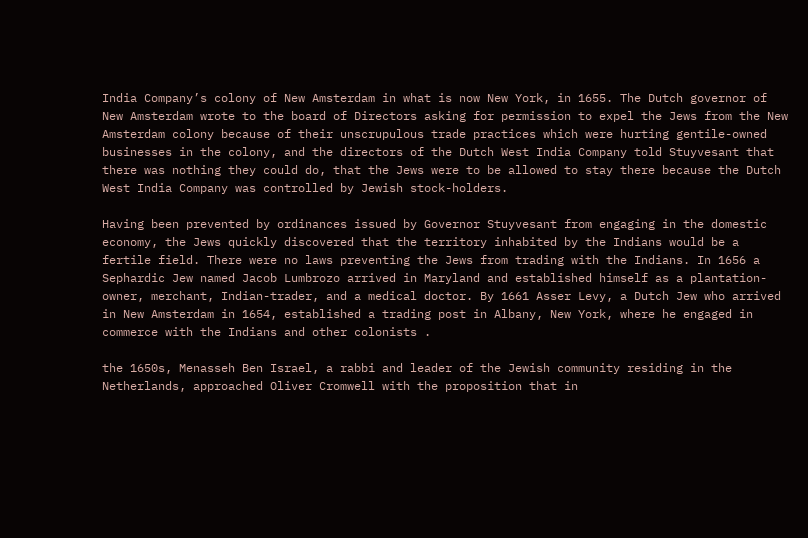India Company’s colony of New Amsterdam in what is now New York, in 1655. The Dutch governor of New Amsterdam wrote to the board of Directors asking for permission to expel the Jews from the New Amsterdam colony because of their unscrupulous trade practices which were hurting gentile-owned businesses in the colony, and the directors of the Dutch West India Company told Stuyvesant that there was nothing they could do, that the Jews were to be allowed to stay there because the Dutch West India Company was controlled by Jewish stock-holders.

Having been prevented by ordinances issued by Governor Stuyvesant from engaging in the domestic economy, the Jews quickly discovered that the territory inhabited by the Indians would be a fertile field. There were no laws preventing the Jews from trading with the Indians. In 1656 a Sephardic Jew named Jacob Lumbrozo arrived in Maryland and established himself as a plantation-owner, merchant, Indian-trader, and a medical doctor. By 1661 Asser Levy, a Dutch Jew who arrived in New Amsterdam in 1654, established a trading post in Albany, New York, where he engaged in commerce with the Indians and other colonists .

the 1650s, Menasseh Ben Israel, a rabbi and leader of the Jewish community residing in the Netherlands, approached Oliver Cromwell with the proposition that in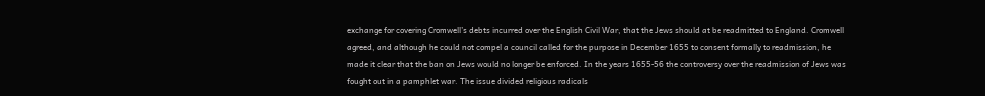exchange for covering Cromwell’s debts incurred over the English Civil War, that the Jews should at be readmitted to England. Cromwell agreed, and although he could not compel a council called for the purpose in December 1655 to consent formally to readmission, he made it clear that the ban on Jews would no longer be enforced. In the years 1655-56 the controversy over the readmission of Jews was fought out in a pamphlet war. The issue divided religious radicals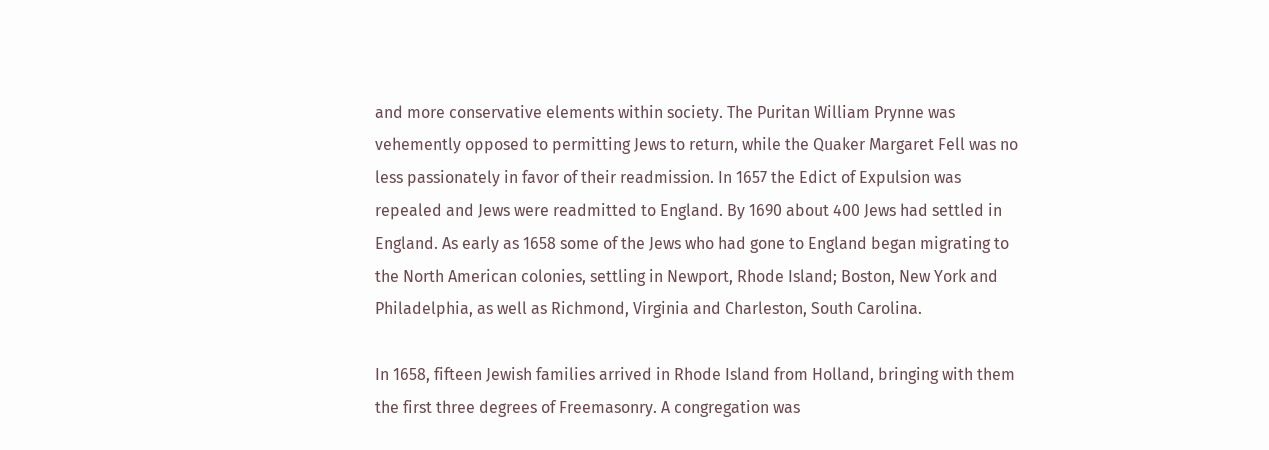and more conservative elements within society. The Puritan William Prynne was vehemently opposed to permitting Jews to return, while the Quaker Margaret Fell was no less passionately in favor of their readmission. In 1657 the Edict of Expulsion was repealed and Jews were readmitted to England. By 1690 about 400 Jews had settled in England. As early as 1658 some of the Jews who had gone to England began migrating to the North American colonies, settling in Newport, Rhode Island; Boston, New York and Philadelphia, as well as Richmond, Virginia and Charleston, South Carolina.

In 1658, fifteen Jewish families arrived in Rhode Island from Holland, bringing with them the first three degrees of Freemasonry. A congregation was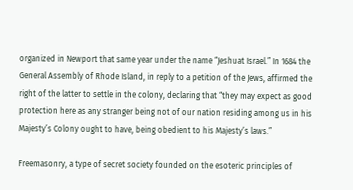organized in Newport that same year under the name “Jeshuat Israel.” In 1684 the General Assembly of Rhode Island, in reply to a petition of the Jews, affirmed the right of the latter to settle in the colony, declaring that “they may expect as good protection here as any stranger being not of our nation residing among us in his Majesty’s Colony ought to have, being obedient to his Majesty’s laws.”

Freemasonry, a type of secret society founded on the esoteric principles of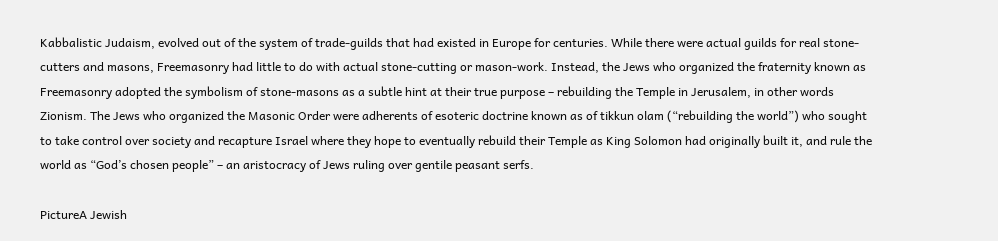Kabbalistic Judaism, evolved out of the system of trade-guilds that had existed in Europe for centuries. While there were actual guilds for real stone-cutters and masons, Freemasonry had little to do with actual stone-cutting or mason-work. Instead, the Jews who organized the fraternity known as Freemasonry adopted the symbolism of stone-masons as a subtle hint at their true purpose – rebuilding the Temple in Jerusalem, in other words Zionism. The Jews who organized the Masonic Order were adherents of esoteric doctrine known as of tikkun olam (“rebuilding the world”) who sought to take control over society and recapture Israel where they hope to eventually rebuild their Temple as King Solomon had originally built it, and rule the world as “God’s chosen people” – an aristocracy of Jews ruling over gentile peasant serfs.

PictureA Jewish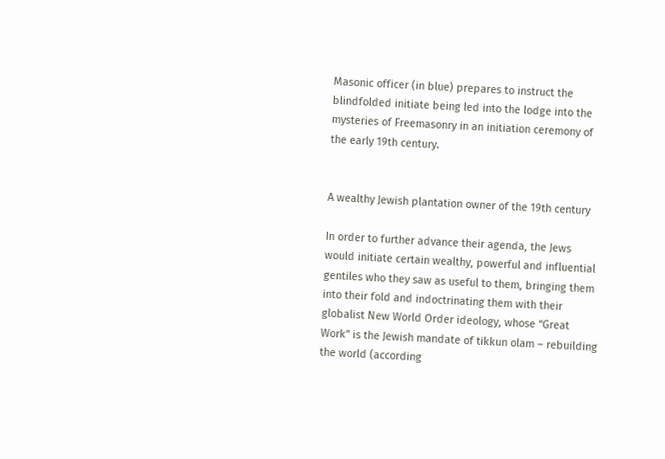Masonic officer (in blue) prepares to instruct the blindfolded initiate being led into the lodge into the mysteries of Freemasonry in an initiation ceremony of the early 19th century.


A wealthy Jewish plantation owner of the 19th century

In order to further advance their agenda, the Jews would initiate certain wealthy, powerful and influential gentiles who they saw as useful to them, bringing them into their fold and indoctrinating them with their globalist New World Order ideology, whose “Great Work” is the Jewish mandate of tikkun olam – rebuilding the world (according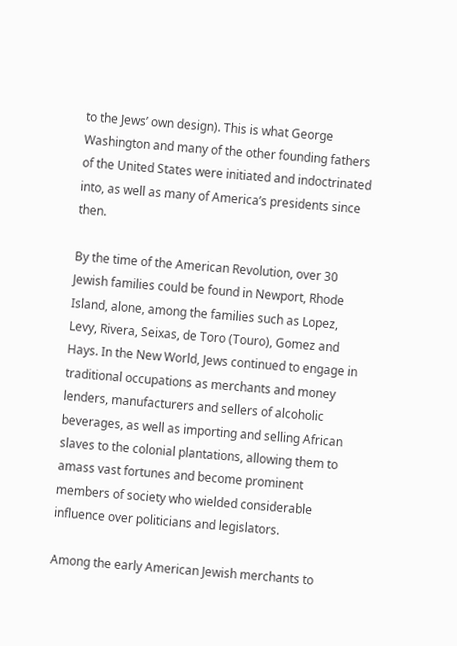to the Jews’ own design). This is what George Washington and many of the other founding fathers of the United States were initiated and indoctrinated into, as well as many of America’s presidents since then.

By the time of the American Revolution, over 30 Jewish families could be found in Newport, Rhode Island, alone, among the families such as Lopez, Levy, Rivera, Seixas, de Toro (Touro), Gomez and Hays. In the New World, Jews continued to engage in traditional occupations as merchants and money lenders, manufacturers and sellers of alcoholic beverages, as well as importing and selling African slaves to the colonial plantations, allowing them to amass vast fortunes and become prominent members of society who wielded considerable influence over politicians and legislators.

Among the early American Jewish merchants to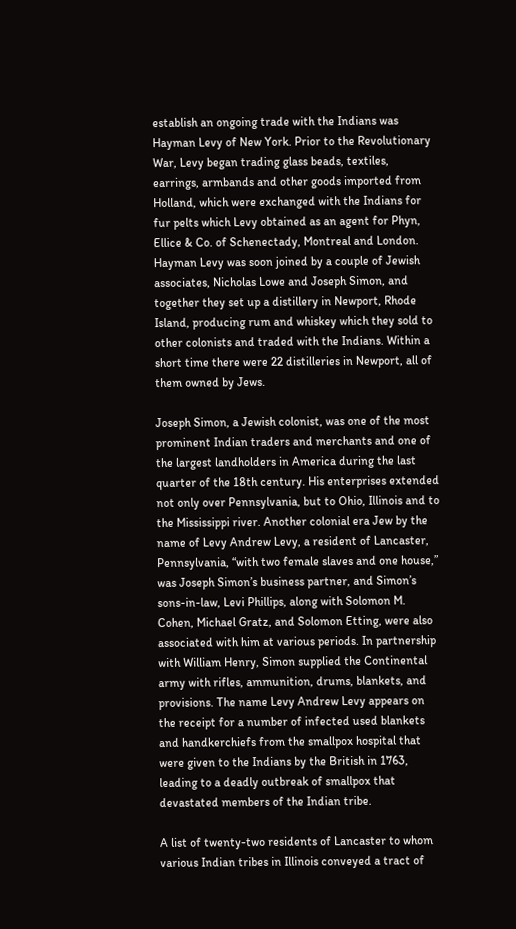establish an ongoing trade with the Indians was Hayman Levy of New York. Prior to the Revolutionary War, Levy began trading glass beads, textiles, earrings, armbands and other goods imported from Holland, which were exchanged with the Indians for fur pelts which Levy obtained as an agent for Phyn, Ellice & Co. of Schenectady, Montreal and London. Hayman Levy was soon joined by a couple of Jewish associates, Nicholas Lowe and Joseph Simon, and together they set up a distillery in Newport, Rhode Island, producing rum and whiskey which they sold to other colonists and traded with the Indians. Within a short time there were 22 distilleries in Newport, all of them owned by Jews.

Joseph Simon, a Jewish colonist, was one of the most prominent Indian traders and merchants and one of the largest landholders in America during the last quarter of the 18th century. His enterprises extended not only over Pennsylvania, but to Ohio, Illinois and to the Mississippi river. Another colonial era Jew by the name of Levy Andrew Levy, a resident of Lancaster, Pennsylvania, “with two female slaves and one house,” was Joseph Simon’s business partner, and Simon’s sons-in-law, Levi Phillips, along with Solomon M. Cohen, Michael Gratz, and Solomon Etting, were also associated with him at various periods. In partnership with William Henry, Simon supplied the Continental army with rifles, ammunition, drums, blankets, and provisions. The name Levy Andrew Levy appears on the receipt for a number of infected used blankets and handkerchiefs from the smallpox hospital that were given to the Indians by the British in 1763, leading to a deadly outbreak of smallpox that devastated members of the Indian tribe.

A list of twenty-two residents of Lancaster to whom various Indian tribes in Illinois conveyed a tract of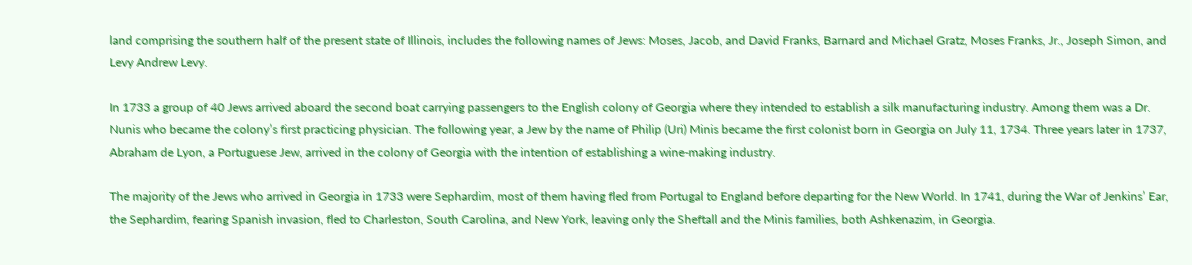land comprising the southern half of the present state of Illinois, includes the following names of Jews: Moses, Jacob, and David Franks, Barnard and Michael Gratz, Moses Franks, Jr., Joseph Simon, and Levy Andrew Levy.

In 1733 a group of 40 Jews arrived aboard the second boat carrying passengers to the English colony of Georgia where they intended to establish a silk manufacturing industry. Among them was a Dr. Nunis who became the colony’s first practicing physician. The following year, a Jew by the name of Philip (Uri) Minis became the first colonist born in Georgia on July 11, 1734. Three years later in 1737, Abraham de Lyon, a Portuguese Jew, arrived in the colony of Georgia with the intention of establishing a wine-making industry.

The majority of the Jews who arrived in Georgia in 1733 were Sephardim, most of them having fled from Portugal to England before departing for the New World. In 1741, during the War of Jenkins’ Ear, the Sephardim, fearing Spanish invasion, fled to Charleston, South Carolina, and New York, leaving only the Sheftall and the Minis families, both Ashkenazim, in Georgia.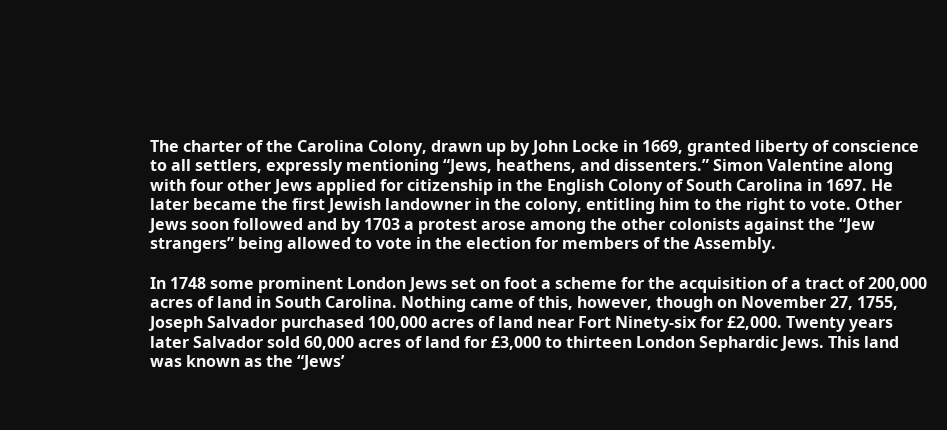The charter of the Carolina Colony, drawn up by John Locke in 1669, granted liberty of conscience to all settlers, expressly mentioning “Jews, heathens, and dissenters.” Simon Valentine along with four other Jews applied for citizenship in the English Colony of South Carolina in 1697. He later became the first Jewish landowner in the colony, entitling him to the right to vote. Other Jews soon followed and by 1703 a protest arose among the other colonists against the “Jew strangers” being allowed to vote in the election for members of the Assembly.

In 1748 some prominent London Jews set on foot a scheme for the acquisition of a tract of 200,000 acres of land in South Carolina. Nothing came of this, however, though on November 27, 1755, Joseph Salvador purchased 100,000 acres of land near Fort Ninety-six for £2,000. Twenty years later Salvador sold 60,000 acres of land for £3,000 to thirteen London Sephardic Jews. This land was known as the “Jews’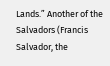Lands.” Another of the Salvadors (Francis Salvador, the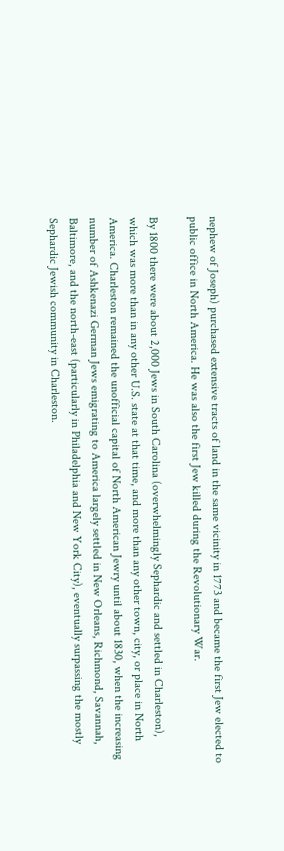nephew of Joseph) purchased extensive tracts of land in the same vicinity in 1773 and became the first Jew elected to public office in North America. He was also the first Jew killed during the Revolutionary War.

By 1800 there were about 2,000 Jews in South Carolina (overwhelmingly Sephardic and settled in Charleston), which was more than in any other U.S. state at that time, and more than any other town, city, or place in North America. Charleston remained the unofficial capital of North American Jewry until about 1830, when the increasing number of Ashkenazi German Jews emigrating to America largely settled in New Orleans, Richmond, Savannah, Baltimore, and the north-east (particularly in Philadelphia and New York City), eventually surpassing the mostly Sephardic Jewish community in Charleston.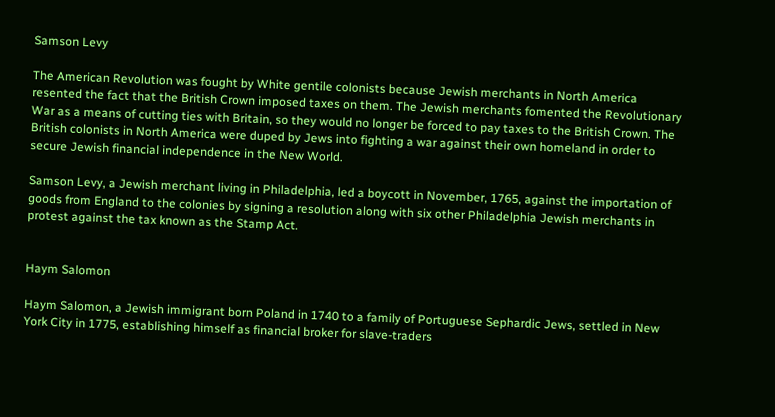Samson Levy

The American Revolution was fought by White gentile colonists because Jewish merchants in North America resented the fact that the British Crown imposed taxes on them. The Jewish merchants fomented the Revolutionary War as a means of cutting ties with Britain, so they would no longer be forced to pay taxes to the British Crown. The British colonists in North America were duped by Jews into fighting a war against their own homeland in order to secure Jewish financial independence in the New World.

Samson Levy, a Jewish merchant living in Philadelphia, led a boycott in November, 1765, against the importation of goods from England to the colonies by signing a resolution along with six other Philadelphia Jewish merchants in protest against the tax known as the Stamp Act.


Haym Salomon

Haym Salomon, a Jewish immigrant born Poland in 1740 to a family of Portuguese Sephardic Jews, settled in New York City in 1775, establishing himself as financial broker for slave-traders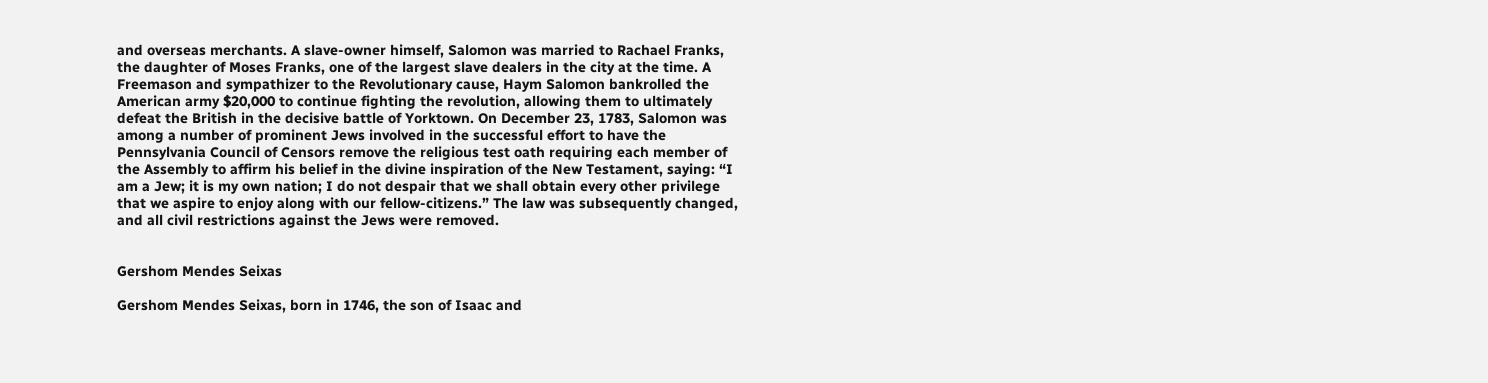and overseas merchants. A slave-owner himself, Salomon was married to Rachael Franks, the daughter of Moses Franks, one of the largest slave dealers in the city at the time. A Freemason and sympathizer to the Revolutionary cause, Haym Salomon bankrolled the American army $20,000 to continue fighting the revolution, allowing them to ultimately defeat the British in the decisive battle of Yorktown. On December 23, 1783, Salomon was among a number of prominent Jews involved in the successful effort to have the Pennsylvania Council of Censors remove the religious test oath requiring each member of the Assembly to affirm his belief in the divine inspiration of the New Testament, saying: “I am a Jew; it is my own nation; I do not despair that we shall obtain every other privilege that we aspire to enjoy along with our fellow-citizens.” The law was subsequently changed, and all civil restrictions against the Jews were removed.


Gershom Mendes Seixas

Gershom Mendes Seixas, born in 1746, the son of Isaac and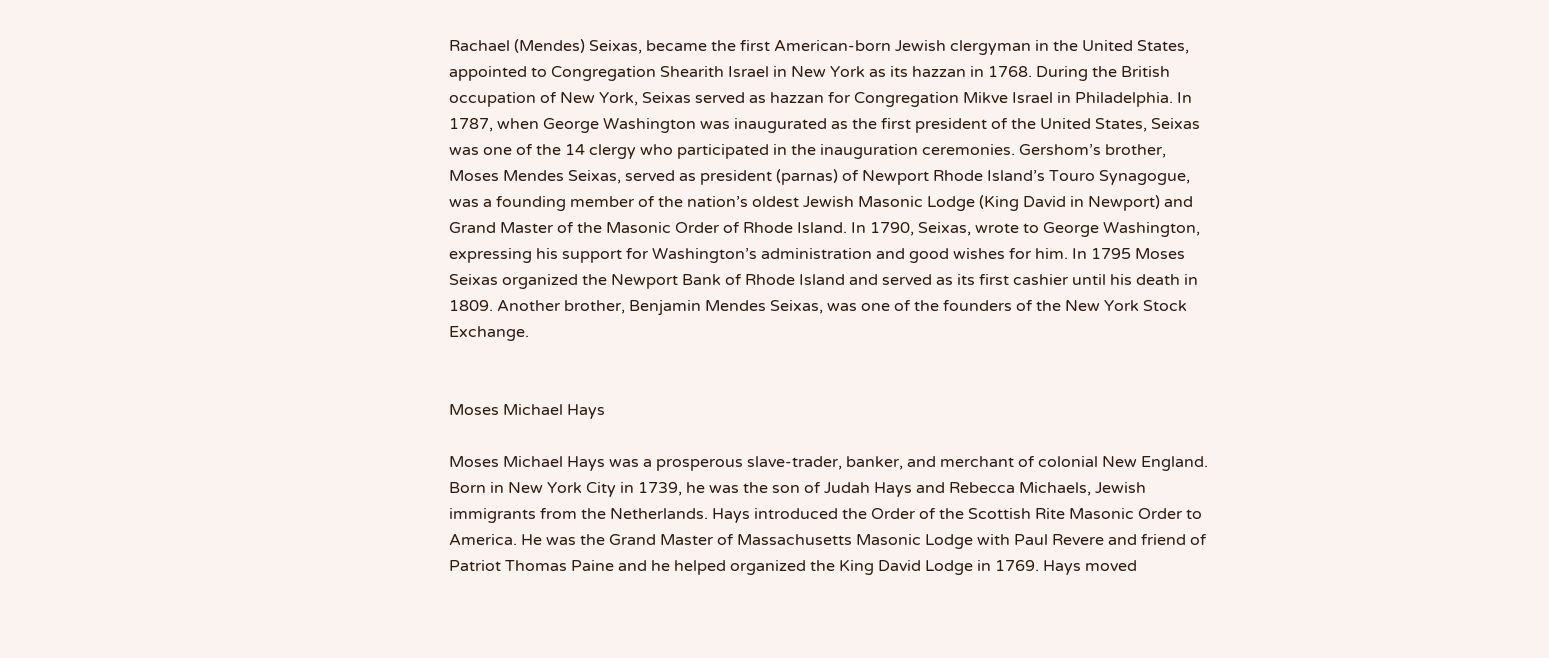Rachael (Mendes) Seixas, became the first American-born Jewish clergyman in the United States, appointed to Congregation Shearith Israel in New York as its hazzan in 1768. During the British occupation of New York, Seixas served as hazzan for Congregation Mikve Israel in Philadelphia. In 1787, when George Washington was inaugurated as the first president of the United States, Seixas was one of the 14 clergy who participated in the inauguration ceremonies. Gershom’s brother, Moses Mendes Seixas, served as president (parnas) of Newport Rhode Island’s Touro Synagogue, was a founding member of the nation’s oldest Jewish Masonic Lodge (King David in Newport) and Grand Master of the Masonic Order of Rhode Island. In 1790, Seixas, wrote to George Washington, expressing his support for Washington’s administration and good wishes for him. In 1795 Moses Seixas organized the Newport Bank of Rhode Island and served as its first cashier until his death in 1809. Another brother, Benjamin Mendes Seixas, was one of the founders of the New York Stock Exchange.


Moses Michael Hays

Moses Michael Hays was a prosperous slave-trader, banker, and merchant of colonial New England. Born in New York City in 1739, he was the son of Judah Hays and Rebecca Michaels, Jewish immigrants from the Netherlands. Hays introduced the Order of the Scottish Rite Masonic Order to America. He was the Grand Master of Massachusetts Masonic Lodge with Paul Revere and friend of Patriot Thomas Paine and he helped organized the King David Lodge in 1769. Hays moved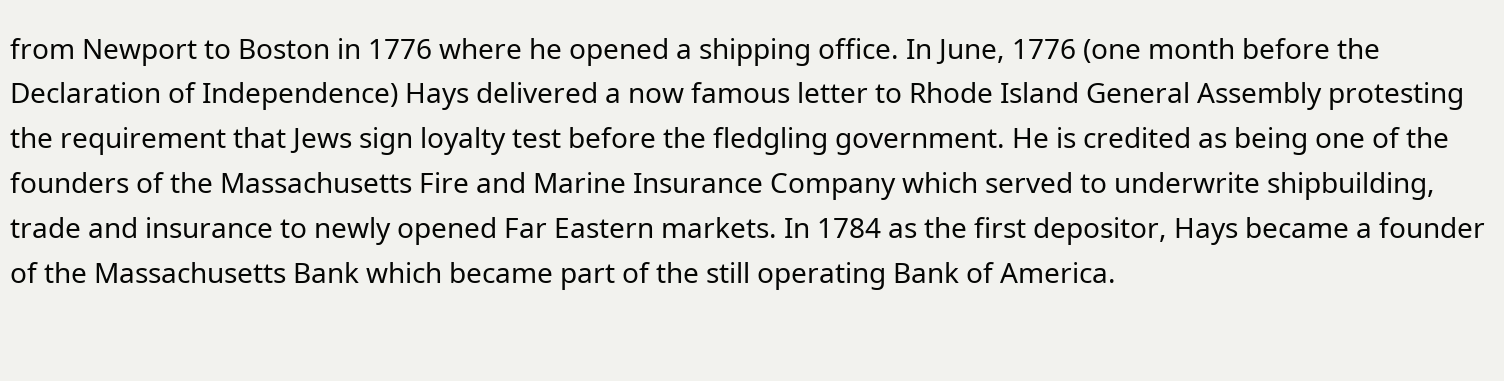from Newport to Boston in 1776 where he opened a shipping office. In June, 1776 (one month before the Declaration of Independence) Hays delivered a now famous letter to Rhode Island General Assembly protesting the requirement that Jews sign loyalty test before the fledgling government. He is credited as being one of the founders of the Massachusetts Fire and Marine Insurance Company which served to underwrite shipbuilding, trade and insurance to newly opened Far Eastern markets. In 1784 as the first depositor, Hays became a founder of the Massachusetts Bank which became part of the still operating Bank of America.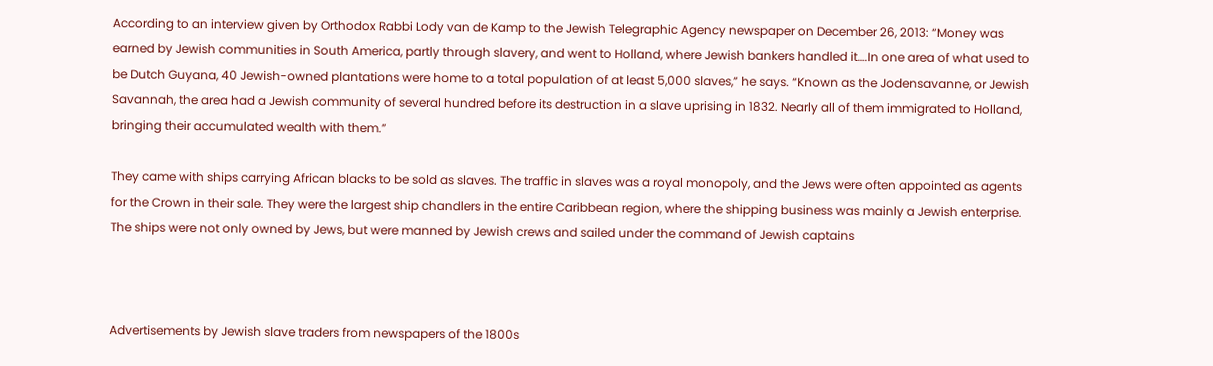According to an interview given by Orthodox Rabbi Lody van de Kamp to the Jewish Telegraphic Agency newspaper on December 26, 2013: “Money was earned by Jewish communities in South America, partly through slavery, and went to Holland, where Jewish bankers handled it….In one area of what used to be Dutch Guyana, 40 Jewish-owned plantations were home to a total population of at least 5,000 slaves,” he says. “Known as the Jodensavanne, or Jewish Savannah, the area had a Jewish community of several hundred before its destruction in a slave uprising in 1832. Nearly all of them immigrated to Holland, bringing their accumulated wealth with them.”

They came with ships carrying African blacks to be sold as slaves. The traffic in slaves was a royal monopoly, and the Jews were often appointed as agents for the Crown in their sale. They were the largest ship chandlers in the entire Caribbean region, where the shipping business was mainly a Jewish enterprise. The ships were not only owned by Jews, but were manned by Jewish crews and sailed under the command of Jewish captains



Advertisements by Jewish slave traders from newspapers of the 1800s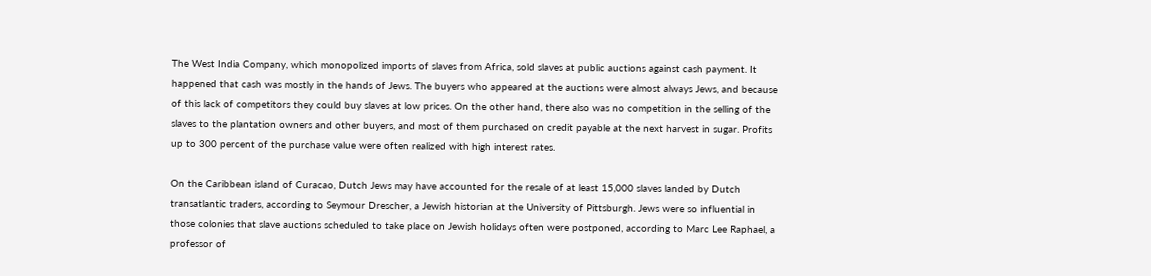The West India Company, which monopolized imports of slaves from Africa, sold slaves at public auctions against cash payment. It happened that cash was mostly in the hands of Jews. The buyers who appeared at the auctions were almost always Jews, and because of this lack of competitors they could buy slaves at low prices. On the other hand, there also was no competition in the selling of the slaves to the plantation owners and other buyers, and most of them purchased on credit payable at the next harvest in sugar. Profits up to 300 percent of the purchase value were often realized with high interest rates.

On the Caribbean island of Curacao, Dutch Jews may have accounted for the resale of at least 15,000 slaves landed by Dutch transatlantic traders, according to Seymour Drescher, a Jewish historian at the University of Pittsburgh. Jews were so influential in those colonies that slave auctions scheduled to take place on Jewish holidays often were postponed, according to Marc Lee Raphael, a professor of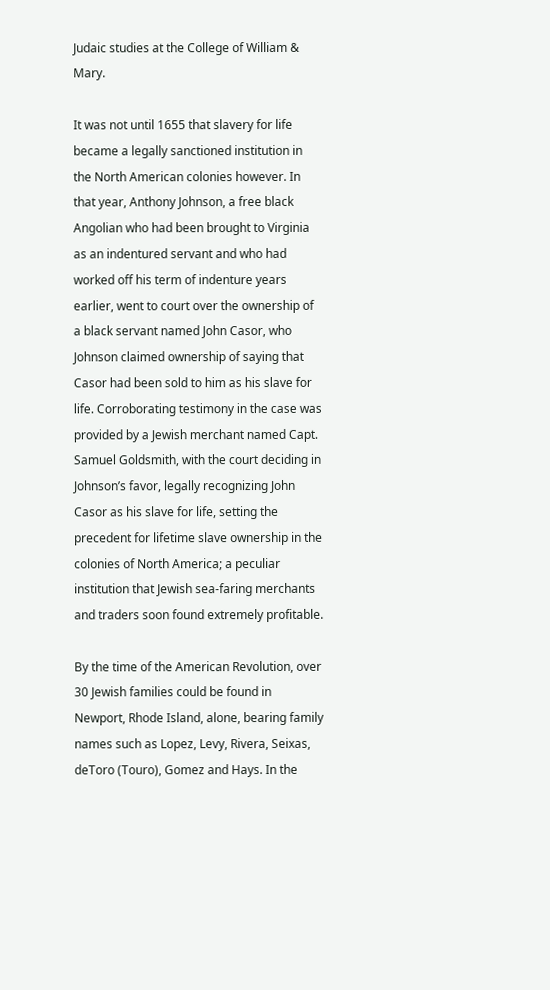Judaic studies at the College of William & Mary.

It was not until 1655 that slavery for life became a legally sanctioned institution in the North American colonies however. In that year, Anthony Johnson, a free black Angolian who had been brought to Virginia as an indentured servant and who had worked off his term of indenture years earlier, went to court over the ownership of a black servant named John Casor, who Johnson claimed ownership of saying that Casor had been sold to him as his slave for life. Corroborating testimony in the case was provided by a Jewish merchant named Capt. Samuel Goldsmith, with the court deciding in Johnson’s favor, legally recognizing John Casor as his slave for life, setting the precedent for lifetime slave ownership in the colonies of North America; a peculiar institution that Jewish sea-faring merchants and traders soon found extremely profitable.

By the time of the American Revolution, over 30 Jewish families could be found in Newport, Rhode Island, alone, bearing family names such as Lopez, Levy, Rivera, Seixas, deToro (Touro), Gomez and Hays. In the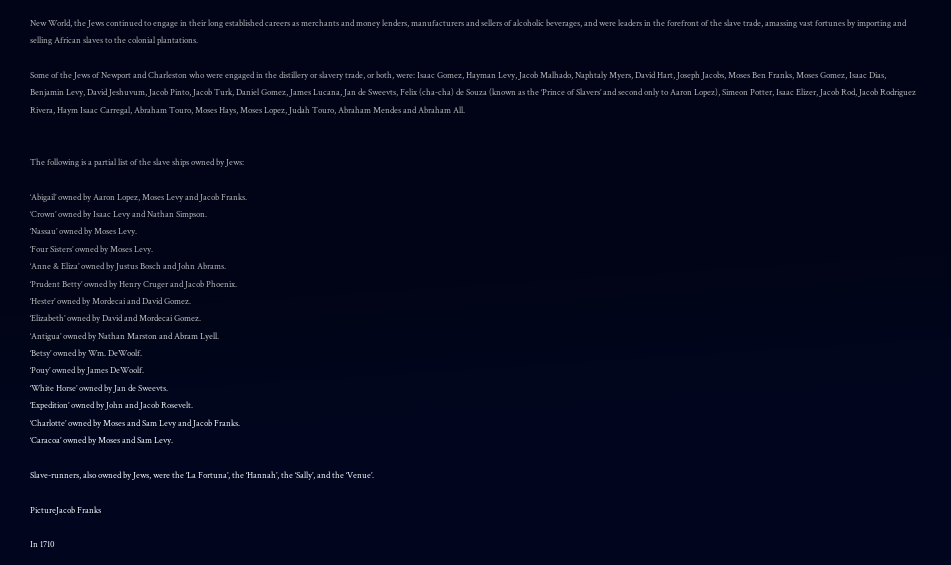New World, the Jews continued to engage in their long established careers as merchants and money lenders, manufacturers and sellers of alcoholic beverages, and were leaders in the forefront of the slave trade, amassing vast fortunes by importing and selling African slaves to the colonial plantations.

Some of the Jews of Newport and Charleston who were engaged in the distillery or slavery trade, or both, were: Isaac Gomez, Hayman Levy, Jacob Malhado, Naphtaly Myers, David Hart, Joseph Jacobs, Moses Ben Franks, Moses Gomez, Isaac Dias, Benjamin Levy, David Jeshuvum, Jacob Pinto, Jacob Turk, Daniel Gomez, James Lucana, Jan de Sweevts, Felix (cha-cha) de Souza (known as the ‘Prince of Slavers’ and second only to Aaron Lopez), Simeon Potter, Isaac Elizer, Jacob Rod, Jacob Rodriguez Rivera, Haym Isaac Carregal, Abraham Touro, Moses Hays, Moses Lopez, Judah Touro, Abraham Mendes and Abraham All.


The following is a partial list of the slave ships owned by Jews:

‘Abigail’ owned by Aaron Lopez, Moses Levy and Jacob Franks.
‘Crown’ owned by Isaac Levy and Nathan Simpson.
‘Nassau’ owned by Moses Levy.
‘Four Sisters’ owned by Moses Levy.
‘Anne & Eliza’ owned by Justus Bosch and John Abrams.
‘Prudent Betty’ owned by Henry Cruger and Jacob Phoenix.
‘Hester’ owned by Mordecai and David Gomez.
‘Elizabeth’ owned by David and Mordecai Gomez.
‘Antigua’ owned by Nathan Marston and Abram Lyell.
‘Betsy’ owned by Wm. DeWoolf.
‘Pouy’ owned by James DeWoolf.
‘White Horse’ owned by Jan de Sweevts.
‘Expedition’ owned by John and Jacob Rosevelt.
‘Charlotte’ owned by Moses and Sam Levy and Jacob Franks.
‘Caracoa’ owned by Moses and Sam Levy.

Slave-runners, also owned by Jews, were the ‘La Fortuna’, the ‘Hannah’, the ‘Sally’, and the ‘Venue’.

PictureJacob Franks

In 1710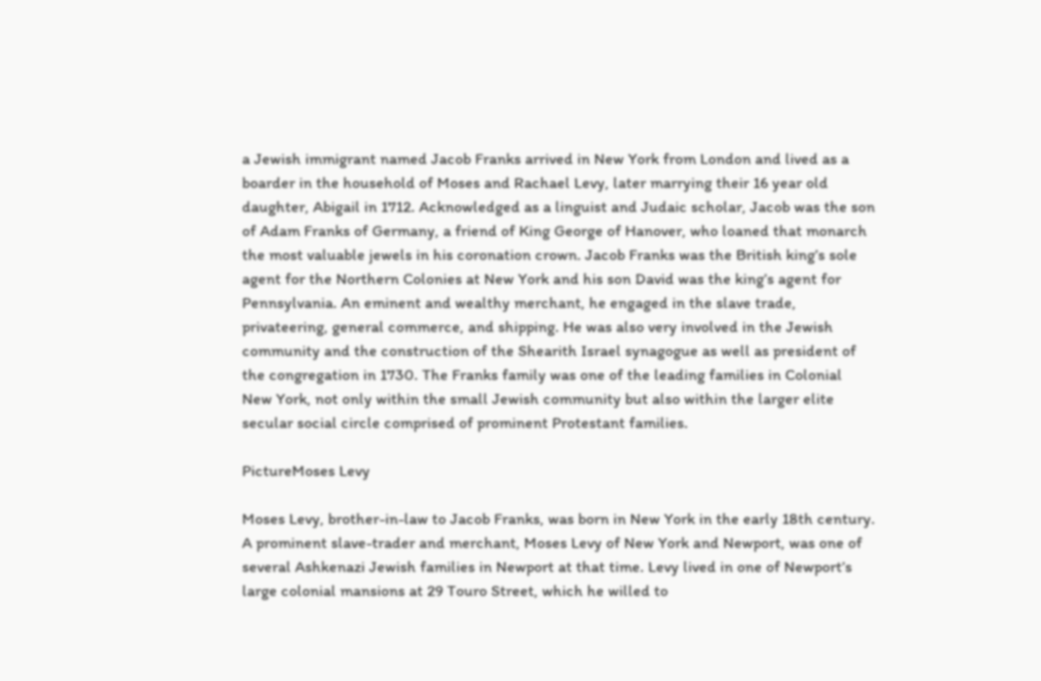a Jewish immigrant named Jacob Franks arrived in New York from London and lived as a boarder in the household of Moses and Rachael Levy, later marrying their 16 year old daughter, Abigail in 1712. Acknowledged as a linguist and Judaic scholar, Jacob was the son of Adam Franks of Germany, a friend of King George of Hanover, who loaned that monarch the most valuable jewels in his coronation crown. Jacob Franks was the British king’s sole agent for the Northern Colonies at New York and his son David was the king’s agent for Pennsylvania. An eminent and wealthy merchant, he engaged in the slave trade, privateering, general commerce, and shipping. He was also very involved in the Jewish community and the construction of the Shearith Israel synagogue as well as president of the congregation in 1730. The Franks family was one of the leading families in Colonial New York, not only within the small Jewish community but also within the larger elite secular social circle comprised of prominent Protestant families.

PictureMoses Levy

Moses Levy, brother-in-law to Jacob Franks, was born in New York in the early 18th century. A prominent slave-trader and merchant, Moses Levy of New York and Newport, was one of several Ashkenazi Jewish families in Newport at that time. Levy lived in one of Newport’s large colonial mansions at 29 Touro Street, which he willed to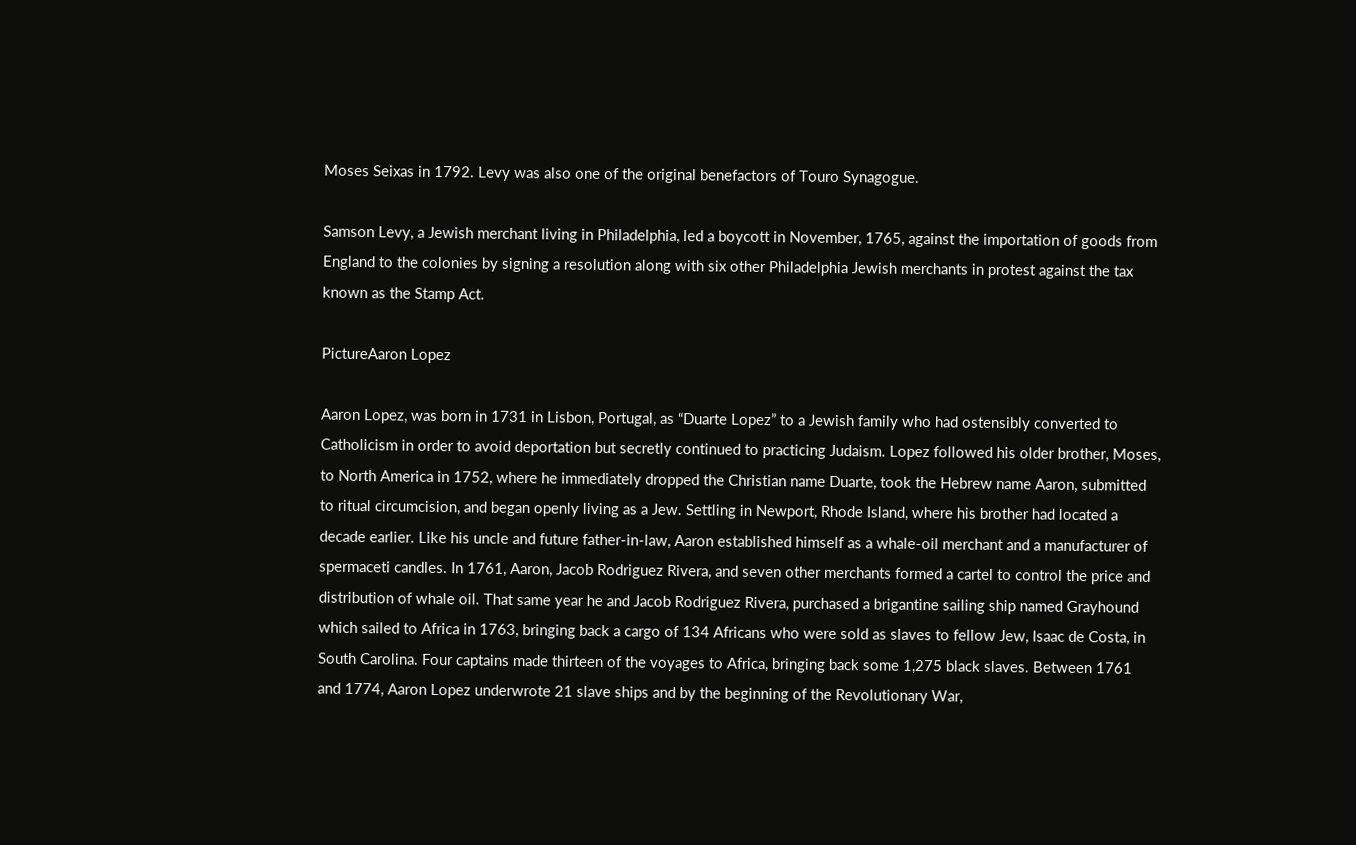Moses Seixas in 1792. Levy was also one of the original benefactors of Touro Synagogue.

Samson Levy, a Jewish merchant living in Philadelphia, led a boycott in November, 1765, against the importation of goods from England to the colonies by signing a resolution along with six other Philadelphia Jewish merchants in protest against the tax known as the Stamp Act.

PictureAaron Lopez

Aaron Lopez, was born in 1731 in Lisbon, Portugal, as “Duarte Lopez” to a Jewish family who had ostensibly converted to Catholicism in order to avoid deportation but secretly continued to practicing Judaism. Lopez followed his older brother, Moses, to North America in 1752, where he immediately dropped the Christian name Duarte, took the Hebrew name Aaron, submitted to ritual circumcision, and began openly living as a Jew. Settling in Newport, Rhode Island, where his brother had located a decade earlier. Like his uncle and future father-in-law, Aaron established himself as a whale-oil merchant and a manufacturer of spermaceti candles. In 1761, Aaron, Jacob Rodriguez Rivera, and seven other merchants formed a cartel to control the price and distribution of whale oil. That same year he and Jacob Rodriguez Rivera, purchased a brigantine sailing ship named Grayhound which sailed to Africa in 1763, bringing back a cargo of 134 Africans who were sold as slaves to fellow Jew, Isaac de Costa, in South Carolina. Four captains made thirteen of the voyages to Africa, bringing back some 1,275 black slaves. Between 1761 and 1774, Aaron Lopez underwrote 21 slave ships and by the beginning of the Revolutionary War,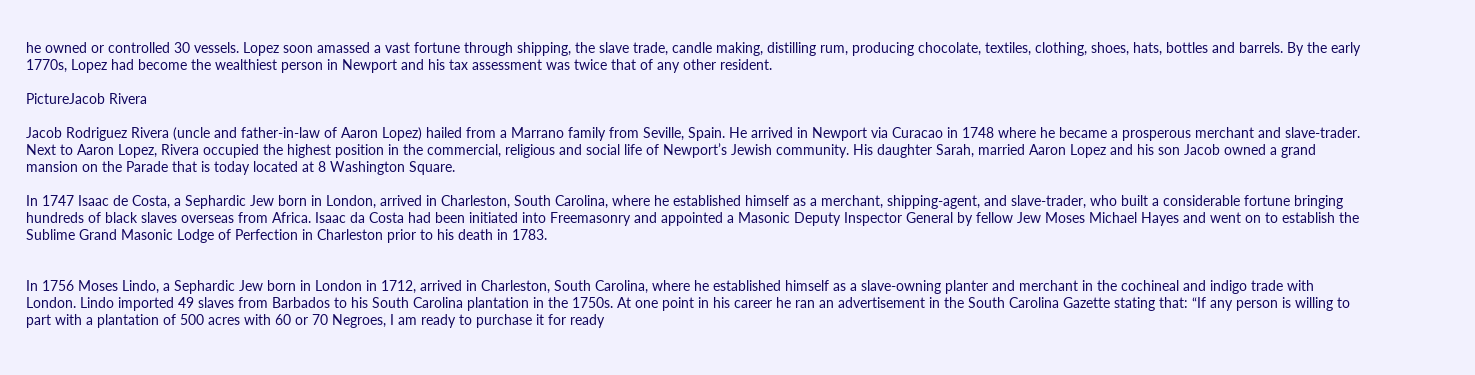he owned or controlled 30 vessels. Lopez soon amassed a vast fortune through shipping, the slave trade, candle making, distilling rum, producing chocolate, textiles, clothing, shoes, hats, bottles and barrels. By the early 1770s, Lopez had become the wealthiest person in Newport and his tax assessment was twice that of any other resident.

PictureJacob Rivera

Jacob Rodriguez Rivera (uncle and father-in-law of Aaron Lopez) hailed from a Marrano family from Seville, Spain. He arrived in Newport via Curacao in 1748 where he became a prosperous merchant and slave-trader. Next to Aaron Lopez, Rivera occupied the highest position in the commercial, religious and social life of Newport’s Jewish community. His daughter Sarah, married Aaron Lopez and his son Jacob owned a grand mansion on the Parade that is today located at 8 Washington Square.

In 1747 Isaac de Costa, a Sephardic Jew born in London, arrived in Charleston, South Carolina, where he established himself as a merchant, shipping-agent, and slave-trader, who built a considerable fortune bringing hundreds of black slaves overseas from Africa. Isaac da Costa had been initiated into Freemasonry and appointed a Masonic Deputy Inspector General by fellow Jew Moses Michael Hayes and went on to establish the Sublime Grand Masonic Lodge of Perfection in Charleston prior to his death in 1783.


In 1756 Moses Lindo, a Sephardic Jew born in London in 1712, arrived in Charleston, South Carolina, where he established himself as a slave-owning planter and merchant in the cochineal and indigo trade with London. Lindo imported 49 slaves from Barbados to his South Carolina plantation in the 1750s. At one point in his career he ran an advertisement in the South Carolina Gazette stating that: “If any person is willing to part with a plantation of 500 acres with 60 or 70 Negroes, I am ready to purchase it for ready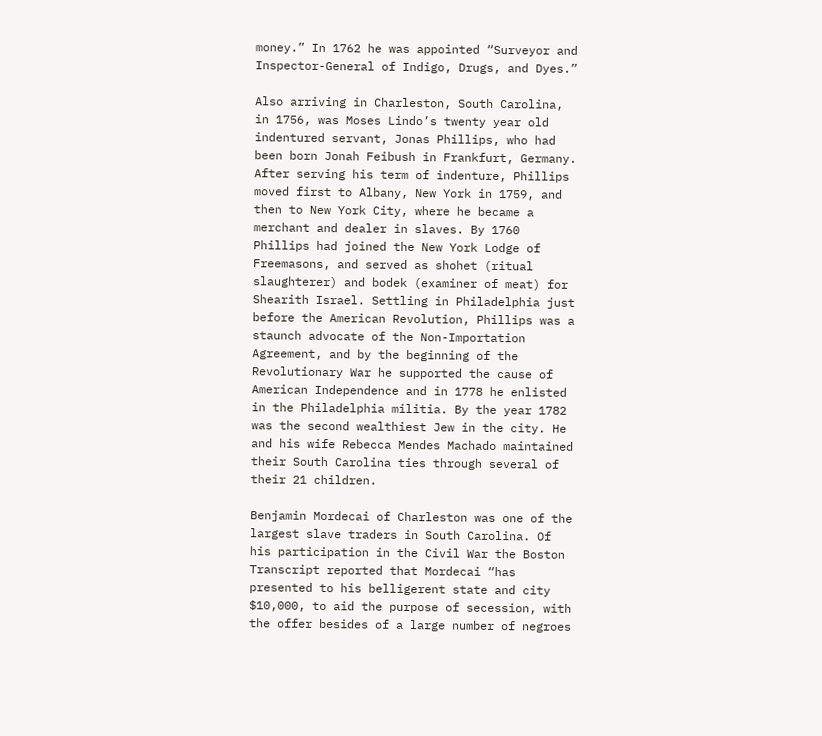money.” In 1762 he was appointed “Surveyor and Inspector-General of Indigo, Drugs, and Dyes.”

Also arriving in Charleston, South Carolina, in 1756, was Moses Lindo’s twenty year old indentured servant, Jonas Phillips, who had been born Jonah Feibush in Frankfurt, Germany. After serving his term of indenture, Phillips moved first to Albany, New York in 1759, and then to New York City, where he became a merchant and dealer in slaves. By 1760 Phillips had joined the New York Lodge of Freemasons, and served as shohet (ritual slaughterer) and bodek (examiner of meat) for Shearith Israel. Settling in Philadelphia just before the American Revolution, Phillips was a staunch advocate of the Non-Importation Agreement, and by the beginning of the Revolutionary War he supported the cause of American Independence and in 1778 he enlisted in the Philadelphia militia. By the year 1782 was the second wealthiest Jew in the city. He and his wife Rebecca Mendes Machado maintained their South Carolina ties through several of their 21 children.

Benjamin Mordecai of Charleston was one of the largest slave traders in South Carolina. Of his participation in the Civil War the Boston Transcript reported that Mordecai “has presented to his belligerent state and city $10,000, to aid the purpose of secession, with the offer besides of a large number of negroes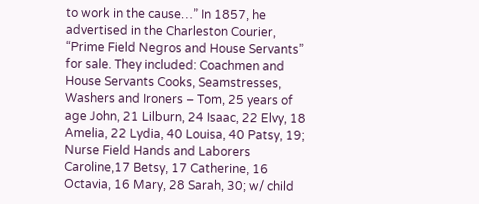to work in the cause…” In 1857, he advertised in the Charleston Courier, “Prime Field Negros and House Servants” for sale. They included: Coachmen and House Servants Cooks, Seamstresses, Washers and Ironers – Tom, 25 years of age John, 21 Lilburn, 24 Isaac, 22 Elvy, 18 Amelia, 22 Lydia, 40 Louisa, 40 Patsy, 19; Nurse Field Hands and Laborers Caroline,17 Betsy, 17 Catherine, 16 Octavia, 16 Mary, 28 Sarah, 30; w/ child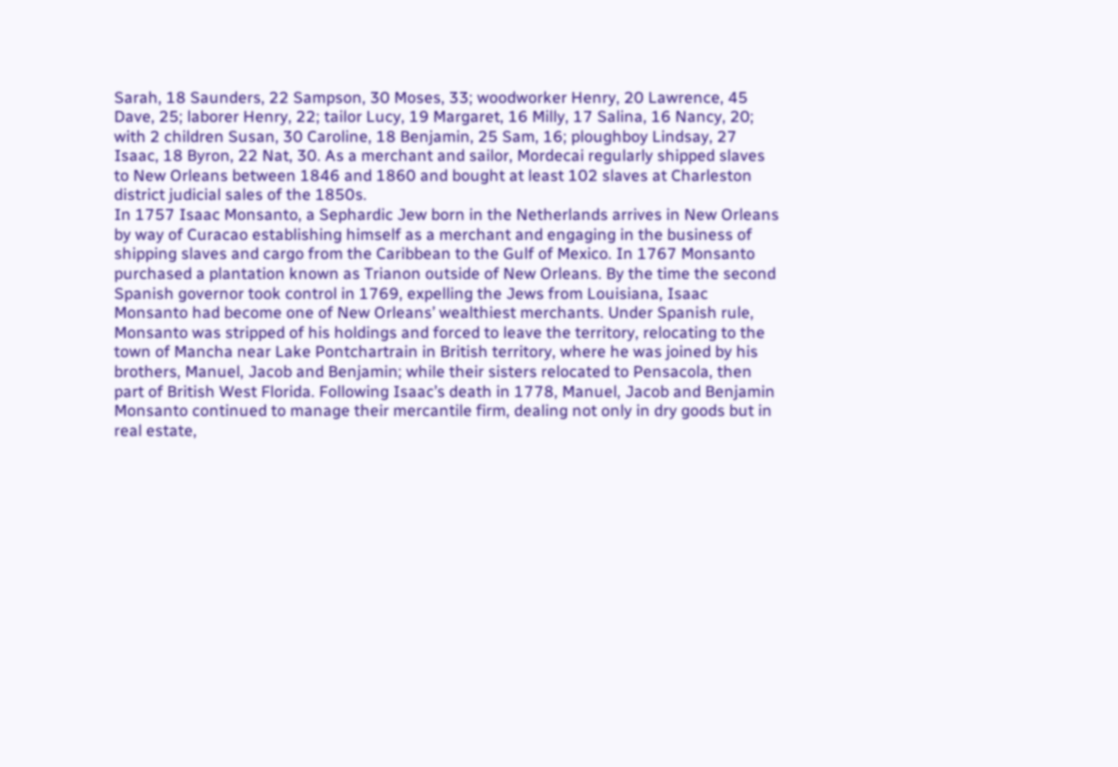Sarah, 18 Saunders, 22 Sampson, 30 Moses, 33; woodworker Henry, 20 Lawrence, 45 Dave, 25; laborer Henry, 22; tailor Lucy, 19 Margaret, 16 Milly, 17 Salina, 16 Nancy, 20; with 2 children Susan, 30 Caroline, 18 Benjamin, 25 Sam, 16; ploughboy Lindsay, 27 Isaac, 18 Byron, 22 Nat, 30. As a merchant and sailor, Mordecai regularly shipped slaves to New Orleans between 1846 and 1860 and bought at least 102 slaves at Charleston district judicial sales of the 1850s.
In 1757 Isaac Monsanto, a Sephardic Jew born in the Netherlands arrives in New Orleans by way of Curacao establishing himself as a merchant and engaging in the business of shipping slaves and cargo from the Caribbean to the Gulf of Mexico. In 1767 Monsanto purchased a plantation known as Trianon outside of New Orleans. By the time the second Spanish governor took control in 1769, expelling the Jews from Louisiana, Isaac Monsanto had become one of New Orleans’ wealthiest merchants. Under Spanish rule, Monsanto was stripped of his holdings and forced to leave the territory, relocating to the town of Mancha near Lake Pontchartrain in British territory, where he was joined by his brothers, Manuel, Jacob and Benjamin; while their sisters relocated to Pensacola, then part of British West Florida. Following Isaac’s death in 1778, Manuel, Jacob and Benjamin Monsanto continued to manage their mercantile firm, dealing not only in dry goods but in real estate,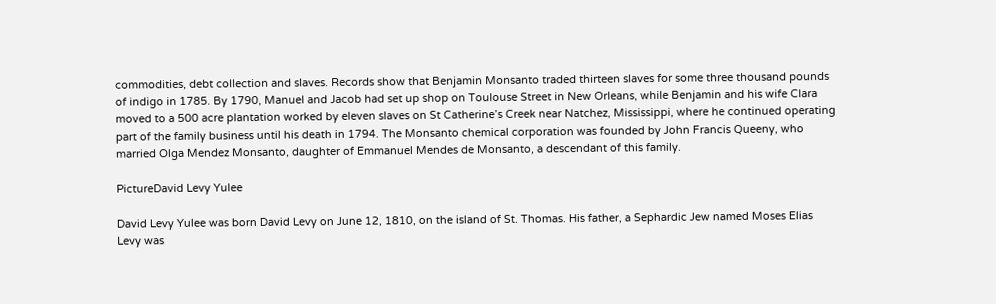commodities, debt collection and slaves. Records show that Benjamin Monsanto traded thirteen slaves for some three thousand pounds of indigo in 1785. By 1790, Manuel and Jacob had set up shop on Toulouse Street in New Orleans, while Benjamin and his wife Clara moved to a 500 acre plantation worked by eleven slaves on St Catherine’s Creek near Natchez, Mississippi, where he continued operating part of the family business until his death in 1794. The Monsanto chemical corporation was founded by John Francis Queeny, who married Olga Mendez Monsanto, daughter of Emmanuel Mendes de Monsanto, a descendant of this family.

PictureDavid Levy Yulee

David Levy Yulee was born David Levy on June 12, 1810, on the island of St. Thomas. His father, a Sephardic Jew named Moses Elias Levy was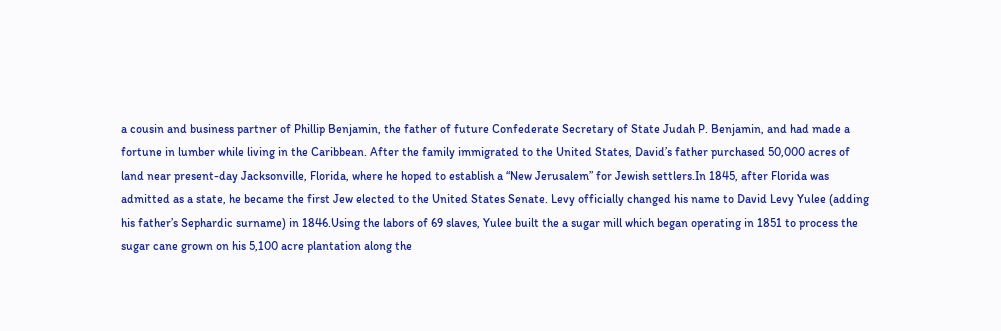a cousin and business partner of Phillip Benjamin, the father of future Confederate Secretary of State Judah P. Benjamin, and had made a fortune in lumber while living in the Caribbean. After the family immigrated to the United States, David’s father purchased 50,000 acres of land near present-day Jacksonville, Florida, where he hoped to establish a “New Jerusalem” for Jewish settlers.In 1845, after Florida was admitted as a state, he became the first Jew elected to the United States Senate. Levy officially changed his name to David Levy Yulee (adding his father’s Sephardic surname) in 1846.Using the labors of 69 slaves, Yulee built the a sugar mill which began operating in 1851 to process the sugar cane grown on his 5,100 acre plantation along the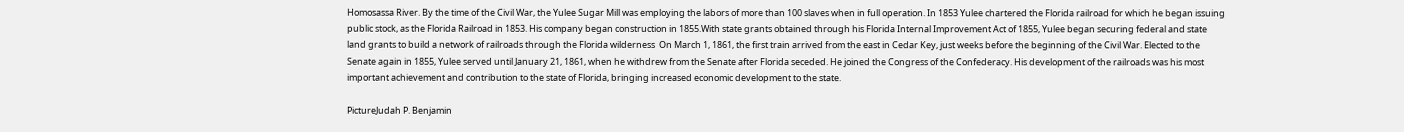Homosassa River. By the time of the Civil War, the Yulee Sugar Mill was employing the labors of more than 100 slaves when in full operation. In 1853 Yulee chartered the Florida railroad for which he began issuing public stock, as the Florida Railroad in 1853. His company began construction in 1855.With state grants obtained through his Florida Internal Improvement Act of 1855, Yulee began securing federal and state land grants to build a network of railroads through the Florida wilderness  On March 1, 1861, the first train arrived from the east in Cedar Key, just weeks before the beginning of the Civil War. Elected to the Senate again in 1855, Yulee served until January 21, 1861, when he withdrew from the Senate after Florida seceded. He joined the Congress of the Confederacy. His development of the railroads was his most important achievement and contribution to the state of Florida, bringing increased economic development to the state.

PictureJudah P. Benjamin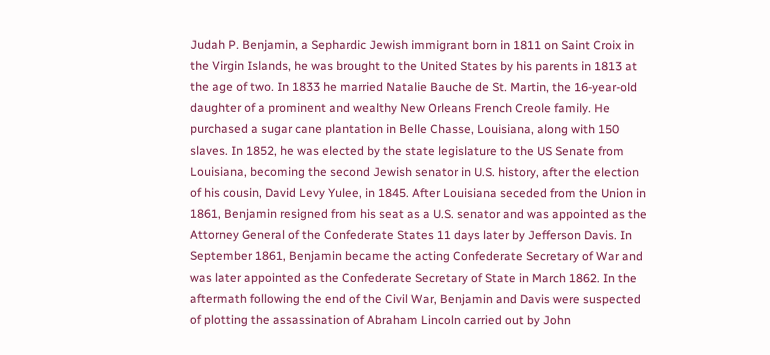Judah P. Benjamin, a Sephardic Jewish immigrant born in 1811 on Saint Croix in the Virgin Islands, he was brought to the United States by his parents in 1813 at the age of two. In 1833 he married Natalie Bauche de St. Martin, the 16-year-old daughter of a prominent and wealthy New Orleans French Creole family. He purchased a sugar cane plantation in Belle Chasse, Louisiana, along with 150 slaves. In 1852, he was elected by the state legislature to the US Senate from Louisiana, becoming the second Jewish senator in U.S. history, after the election of his cousin, David Levy Yulee, in 1845. After Louisiana seceded from the Union in 1861, Benjamin resigned from his seat as a U.S. senator and was appointed as the Attorney General of the Confederate States 11 days later by Jefferson Davis. In September 1861, Benjamin became the acting Confederate Secretary of War and was later appointed as the Confederate Secretary of State in March 1862. In the aftermath following the end of the Civil War, Benjamin and Davis were suspected of plotting the assassination of Abraham Lincoln carried out by John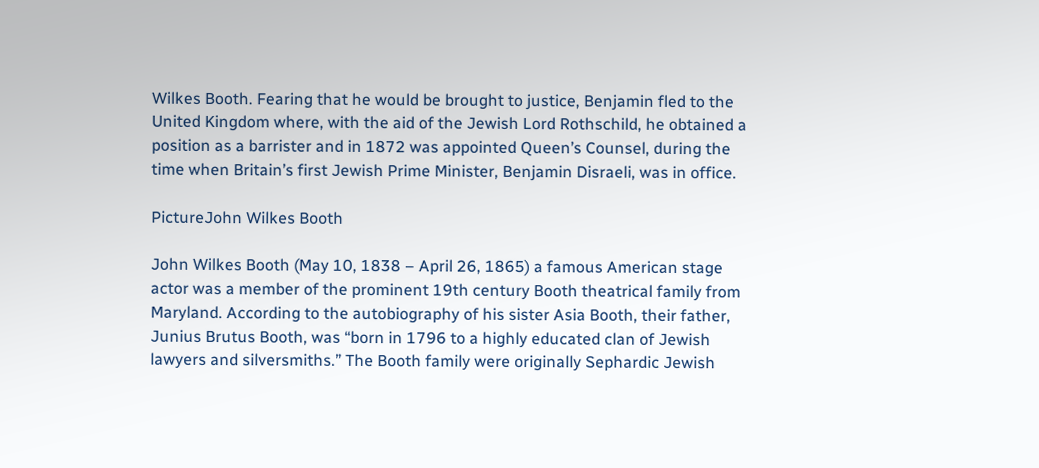Wilkes Booth. Fearing that he would be brought to justice, Benjamin fled to the United Kingdom where, with the aid of the Jewish Lord Rothschild, he obtained a position as a barrister and in 1872 was appointed Queen’s Counsel, during the time when Britain’s first Jewish Prime Minister, Benjamin Disraeli, was in office.

PictureJohn Wilkes Booth

John Wilkes Booth (May 10, 1838 – April 26, 1865) a famous American stage actor was a member of the prominent 19th century Booth theatrical family from Maryland. According to the autobiography of his sister Asia Booth, their father, Junius Brutus Booth, was “born in 1796 to a highly educated clan of Jewish lawyers and silversmiths.” The Booth family were originally Sephardic Jewish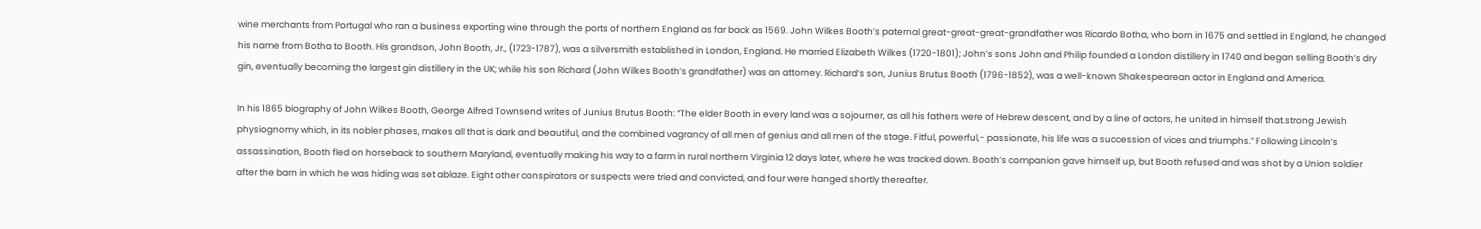wine merchants from Portugal who ran a business exporting wine through the ports of northern England as far back as 1569. John Wilkes Booth’s paternal great-great-great-grandfather was Ricardo Botha, who born in 1675 and settled in England, he changed his name from Botha to Booth. His grandson, John Booth, Jr., (1723-1787), was a silversmith established in London, England. He married Elizabeth Wilkes (1720-1801); John’s sons John and Philip founded a London distillery in 1740 and began selling Booth’s dry gin, eventually becoming the largest gin distillery in the UK; while his son Richard (John Wilkes Booth’s grandfather) was an attorney. Richard’s son, Junius Brutus Booth (1796-1852), was a well-known Shakespearean actor in England and America.

In his 1865 biography of John Wilkes Booth, George Alfred Townsend writes of Junius Brutus Booth: “The elder Booth in every land was a sojourner, as all his fathers were of Hebrew descent, and by a line of actors, he united in himself that.strong Jewish physiognomy which, in its nobler phases, makes all that is dark and beautiful, and the combined vagrancy of all men of genius and all men of the stage. Fitful, powerful,- passionate, his life was a succession of vices and triumphs.” Following Lincoln’s assassination, Booth fled on horseback to southern Maryland, eventually making his way to a farm in rural northern Virginia 12 days later, where he was tracked down. Booth’s companion gave himself up, but Booth refused and was shot by a Union soldier after the barn in which he was hiding was set ablaze. Eight other conspirators or suspects were tried and convicted, and four were hanged shortly thereafter.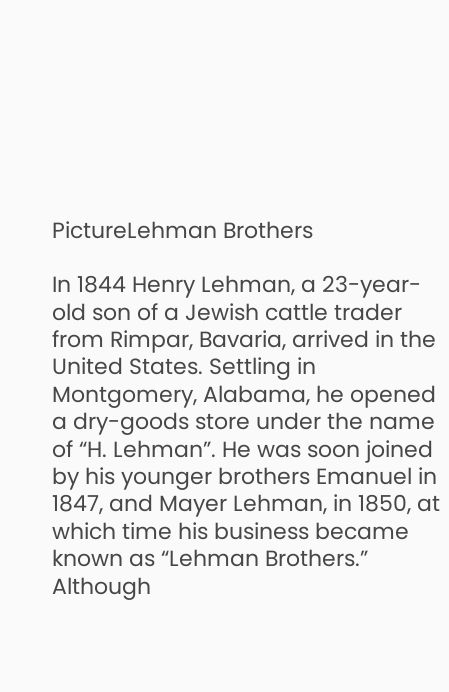PictureLehman Brothers

In 1844 Henry Lehman, a 23-year-old son of a Jewish cattle trader from Rimpar, Bavaria, arrived in the United States. Settling in Montgomery, Alabama, he opened a dry-goods store under the name of “H. Lehman”. He was soon joined by his younger brothers Emanuel in 1847, and Mayer Lehman, in 1850, at which time his business became known as “Lehman Brothers.” Although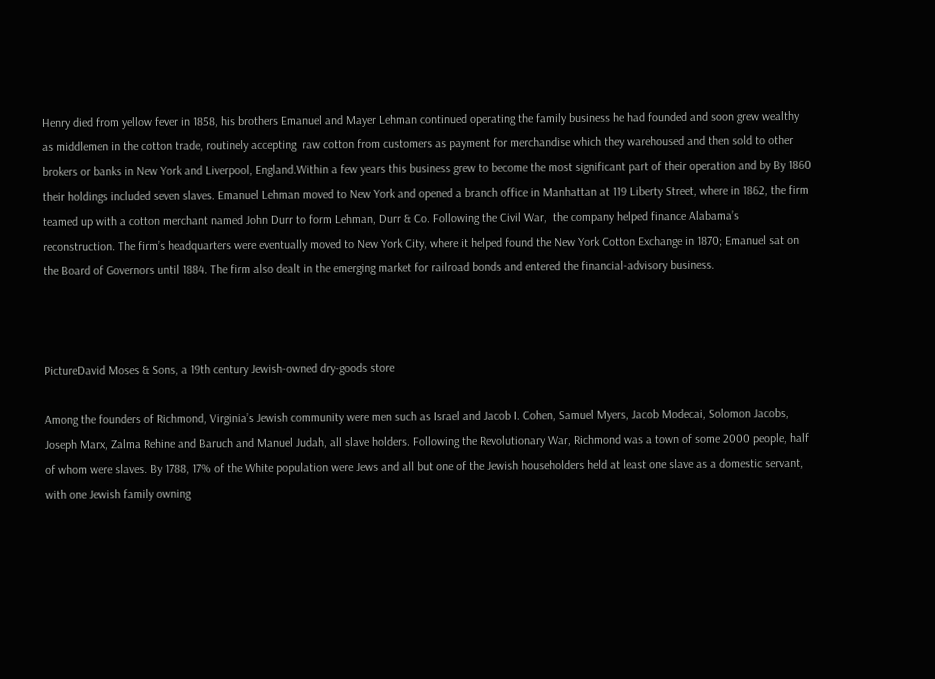Henry died from yellow fever in 1858, his brothers Emanuel and Mayer Lehman continued operating the family business he had founded and soon grew wealthy as middlemen in the cotton trade, routinely accepting  raw cotton from customers as payment for merchandise which they warehoused and then sold to other brokers or banks in New York and Liverpool, England.Within a few years this business grew to become the most significant part of their operation and by By 1860 their holdings included seven slaves. Emanuel Lehman moved to New York and opened a branch office in Manhattan at 119 Liberty Street, where in 1862, the firm teamed up with a cotton merchant named John Durr to form Lehman, Durr & Co. Following the Civil War,  the company helped finance Alabama’s reconstruction. The firm’s headquarters were eventually moved to New York City, where it helped found the New York Cotton Exchange in 1870; Emanuel sat on the Board of Governors until 1884. The firm also dealt in the emerging market for railroad bonds and entered the financial-advisory business.



PictureDavid Moses & Sons, a 19th century Jewish-owned dry-goods store

Among the founders of Richmond, Virginia’s Jewish community were men such as Israel and Jacob I. Cohen, Samuel Myers, Jacob Modecai, Solomon Jacobs, Joseph Marx, Zalma Rehine and Baruch and Manuel Judah, all slave holders. Following the Revolutionary War, Richmond was a town of some 2000 people, half of whom were slaves. By 1788, 17% of the White population were Jews and all but one of the Jewish householders held at least one slave as a domestic servant, with one Jewish family owning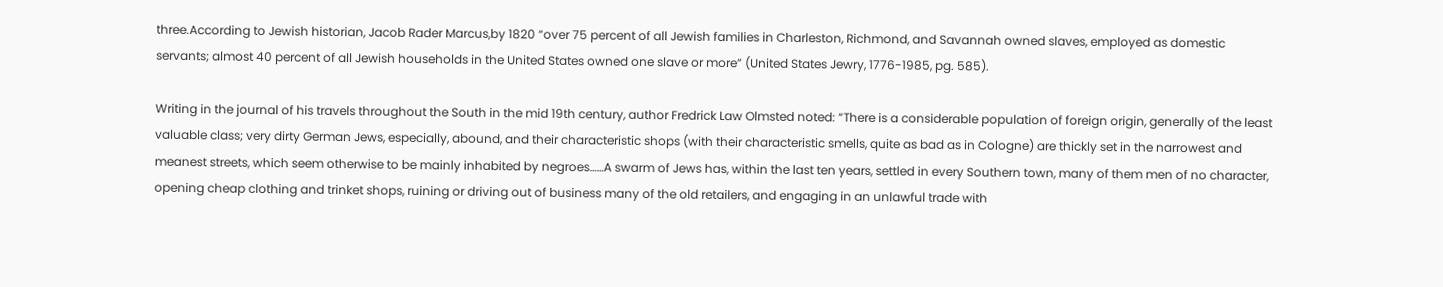three.According to Jewish historian, Jacob Rader Marcus,by 1820 “over 75 percent of all Jewish families in Charleston, Richmond, and Savannah owned slaves, employed as domestic servants; almost 40 percent of all Jewish households in the United States owned one slave or more” (United States Jewry, 1776-1985, pg. 585).

Writing in the journal of his travels throughout the South in the mid 19th century, author Fredrick Law Olmsted noted: “There is a considerable population of foreign origin, generally of the least valuable class; very dirty German Jews, especially, abound, and their characteristic shops (with their characteristic smells, quite as bad as in Cologne) are thickly set in the narrowest and meanest streets, which seem otherwise to be mainly inhabited by negroes……A swarm of Jews has, within the last ten years, settled in every Southern town, many of them men of no character, opening cheap clothing and trinket shops, ruining or driving out of business many of the old retailers, and engaging in an unlawful trade with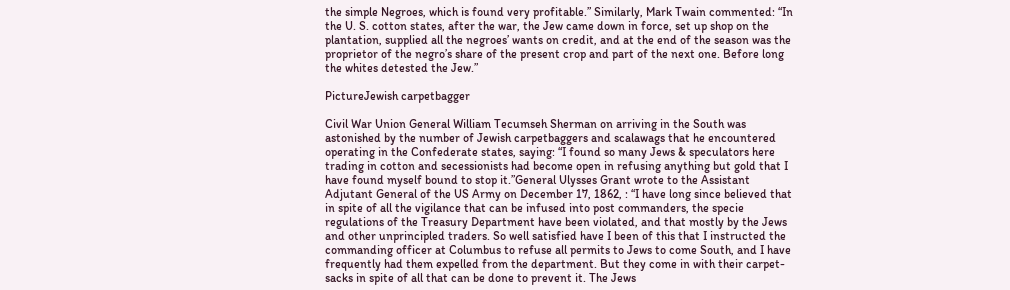the simple Negroes, which is found very profitable.” Similarly, Mark Twain commented: “In the U. S. cotton states, after the war, the Jew came down in force, set up shop on the plantation, supplied all the negroes’ wants on credit, and at the end of the season was the proprietor of the negro’s share of the present crop and part of the next one. Before long the whites detested the Jew.”

PictureJewish carpetbagger

Civil War Union General William Tecumseh Sherman on arriving in the South was astonished by the number of Jewish carpetbaggers and scalawags that he encountered operating in the Confederate states, saying: “I found so many Jews & speculators here trading in cotton and secessionists had become open in refusing anything but gold that I have found myself bound to stop it.”General Ulysses Grant wrote to the Assistant Adjutant General of the US Army on December 17, 1862, : “I have long since believed that in spite of all the vigilance that can be infused into post commanders, the specie regulations of the Treasury Department have been violated, and that mostly by the Jews and other unprincipled traders. So well satisfied have I been of this that I instructed the commanding officer at Columbus to refuse all permits to Jews to come South, and I have frequently had them expelled from the department. But they come in with their carpet-sacks in spite of all that can be done to prevent it. The Jews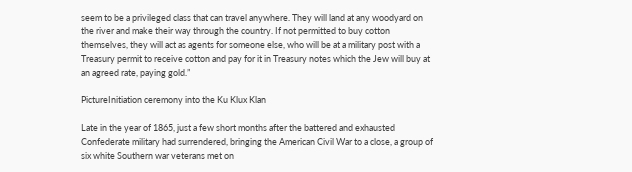seem to be a privileged class that can travel anywhere. They will land at any woodyard on the river and make their way through the country. If not permitted to buy cotton themselves, they will act as agents for someone else, who will be at a military post with a Treasury permit to receive cotton and pay for it in Treasury notes which the Jew will buy at an agreed rate, paying gold.”

PictureInitiation ceremony into the Ku Klux Klan

Late in the year of 1865, just a few short months after the battered and exhausted Confederate military had surrendered, bringing the American Civil War to a close, a group of six white Southern war veterans met on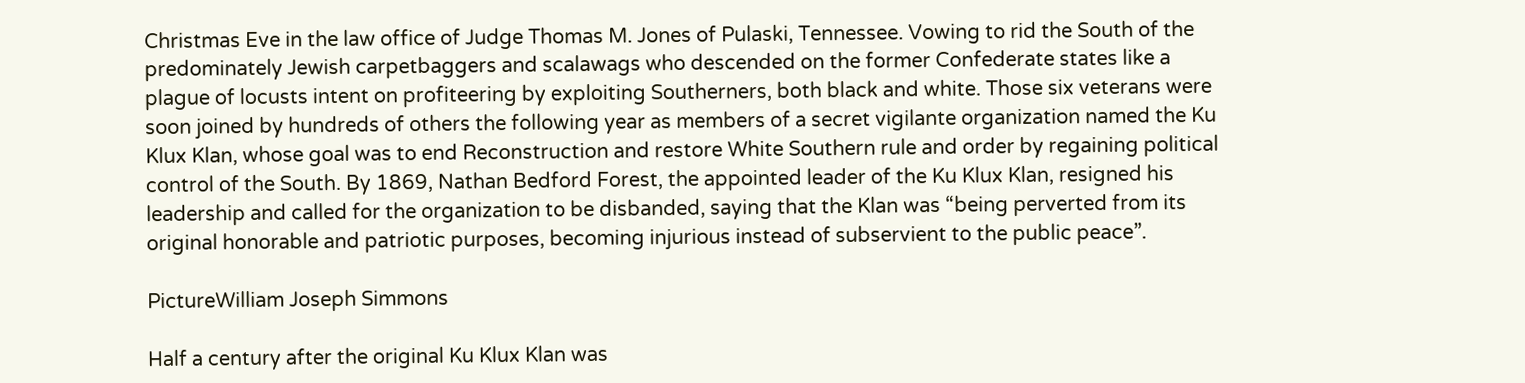Christmas Eve in the law office of Judge Thomas M. Jones of Pulaski, Tennessee. Vowing to rid the South of the predominately Jewish carpetbaggers and scalawags who descended on the former Confederate states like a plague of locusts intent on profiteering by exploiting Southerners, both black and white. Those six veterans were soon joined by hundreds of others the following year as members of a secret vigilante organization named the Ku Klux Klan, whose goal was to end Reconstruction and restore White Southern rule and order by regaining political control of the South. By 1869, Nathan Bedford Forest, the appointed leader of the Ku Klux Klan, resigned his leadership and called for the organization to be disbanded, saying that the Klan was “being perverted from its original honorable and patriotic purposes, becoming injurious instead of subservient to the public peace”.

PictureWilliam Joseph Simmons

Half a century after the original Ku Klux Klan was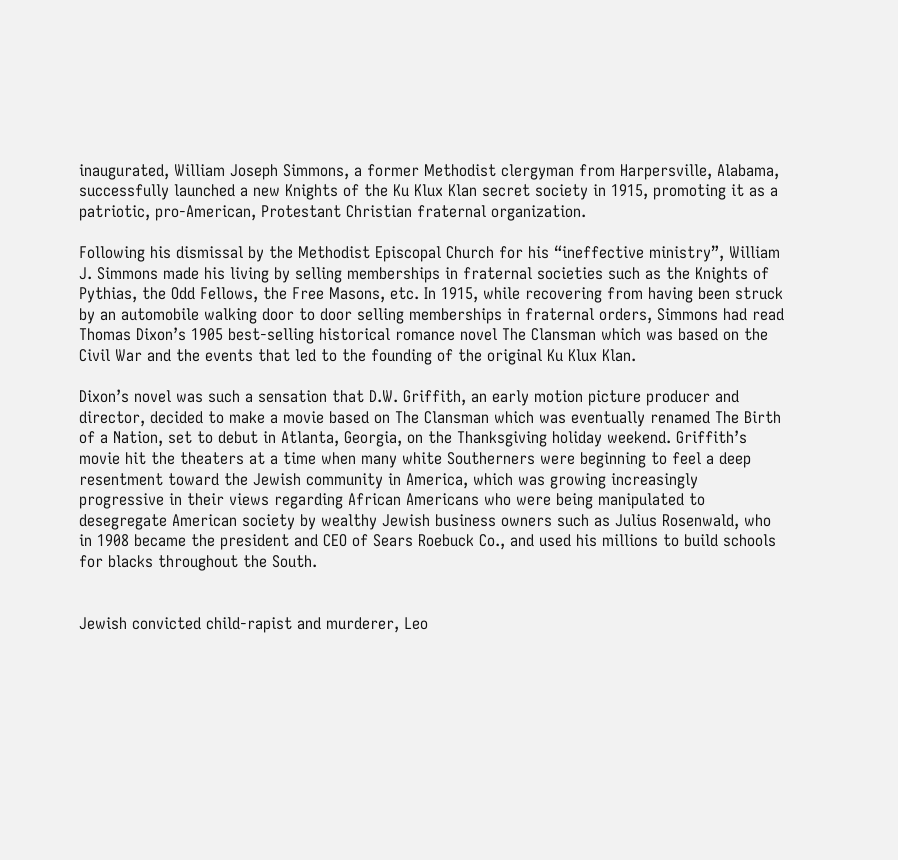inaugurated, William Joseph Simmons, a former Methodist clergyman from Harpersville, Alabama, successfully launched a new Knights of the Ku Klux Klan secret society in 1915, promoting it as a patriotic, pro-American, Protestant Christian fraternal organization.

Following his dismissal by the Methodist Episcopal Church for his “ineffective ministry”, William J. Simmons made his living by selling memberships in fraternal societies such as the Knights of Pythias, the Odd Fellows, the Free Masons, etc. In 1915, while recovering from having been struck by an automobile walking door to door selling memberships in fraternal orders, Simmons had read Thomas Dixon’s 1905 best-selling historical romance novel The Clansman which was based on the Civil War and the events that led to the founding of the original Ku Klux Klan.

Dixon’s novel was such a sensation that D.W. Griffith, an early motion picture producer and director, decided to make a movie based on The Clansman which was eventually renamed The Birth of a Nation, set to debut in Atlanta, Georgia, on the Thanksgiving holiday weekend. Griffith’s movie hit the theaters at a time when many white Southerners were beginning to feel a deep resentment toward the Jewish community in America, which was growing increasingly progressive in their views regarding African Americans who were being manipulated to desegregate American society by wealthy Jewish business owners such as Julius Rosenwald, who in 1908 became the president and CEO of Sears Roebuck Co., and used his millions to build schools for blacks throughout the South.


Jewish convicted child-rapist and murderer, Leo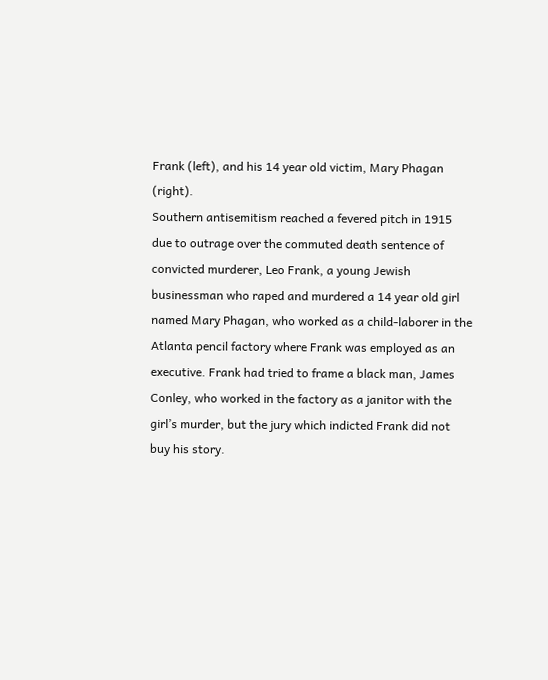Frank (left), and his 14 year old victim, Mary Phagan (right).
Southern antisemitism reached a fevered pitch in 1915 due to outrage over the commuted death sentence of convicted murderer, Leo Frank, a young Jewish businessman who raped and murdered a 14 year old girl named Mary Phagan, who worked as a child-laborer in the Atlanta pencil factory where Frank was employed as an executive. Frank had tried to frame a black man, James Conley, who worked in the factory as a janitor with the girl’s murder, but the jury which indicted Frank did not buy his story.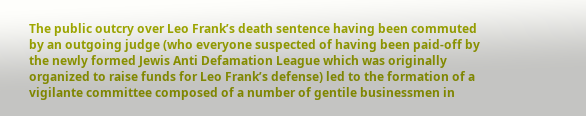The public outcry over Leo Frank’s death sentence having been commuted by an outgoing judge (who everyone suspected of having been paid-off by the newly formed Jewis Anti Defamation League which was originally organized to raise funds for Leo Frank’s defense) led to the formation of a vigilante committee composed of a number of gentile businessmen in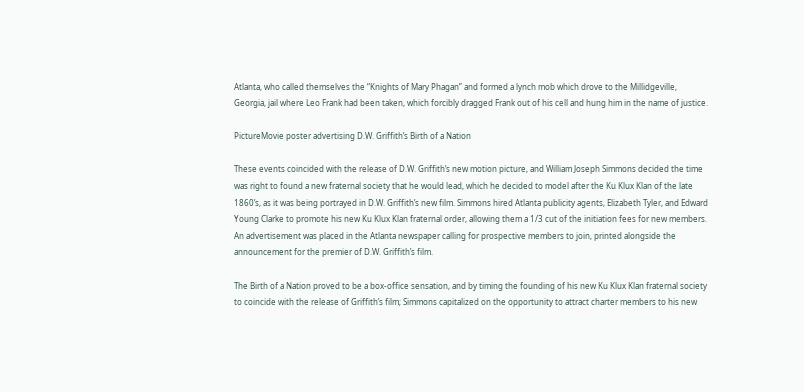Atlanta, who called themselves the “Knights of Mary Phagan” and formed a lynch mob which drove to the Millidgeville, Georgia, jail where Leo Frank had been taken, which forcibly dragged Frank out of his cell and hung him in the name of justice.

PictureMovie poster advertising D.W. Griffith’s Birth of a Nation

These events coincided with the release of D.W. Griffith’s new motion picture, and William Joseph Simmons decided the time was right to found a new fraternal society that he would lead, which he decided to model after the Ku Klux Klan of the late 1860’s, as it was being portrayed in D.W. Griffith’s new film. Simmons hired Atlanta publicity agents, Elizabeth Tyler, and Edward Young Clarke to promote his new Ku Klux Klan fraternal order, allowing them a 1/3 cut of the initiation fees for new members. An advertisement was placed in the Atlanta newspaper calling for prospective members to join, printed alongside the announcement for the premier of D.W. Griffith’s film.

The Birth of a Nation proved to be a box-office sensation, and by timing the founding of his new Ku Klux Klan fraternal society to coincide with the release of Griffith’s film; Simmons capitalized on the opportunity to attract charter members to his new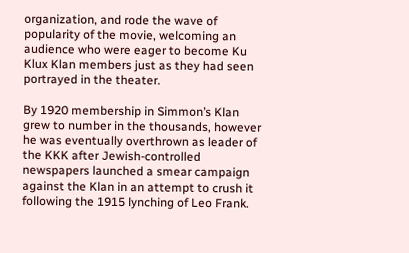organization, and rode the wave of popularity of the movie, welcoming an audience who were eager to become Ku Klux Klan members just as they had seen portrayed in the theater.

By 1920 membership in Simmon’s Klan grew to number in the thousands, however he was eventually overthrown as leader of the KKK after Jewish-controlled newspapers launched a smear campaign against the Klan in an attempt to crush it following the 1915 lynching of Leo Frank.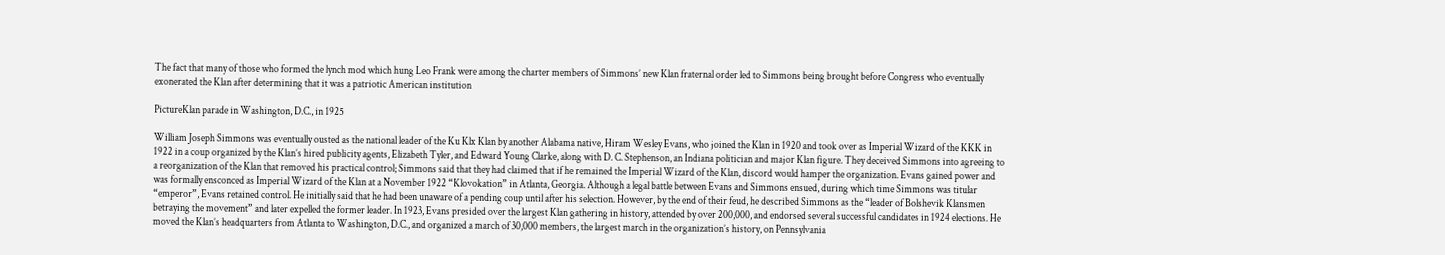The fact that many of those who formed the lynch mod which hung Leo Frank were among the charter members of Simmons’ new Klan fraternal order led to Simmons being brought before Congress who eventually exonerated the Klan after determining that it was a patriotic American institution

PictureKlan parade in Washington, D.C., in 1925

William Joseph Simmons was eventually ousted as the national leader of the Ku Klx Klan by another Alabama native, Hiram Wesley Evans, who joined the Klan in 1920 and took over as Imperial Wizard of the KKK in 1922 in a coup organized by the Klan’s hired publicity agents, Elizabeth Tyler, and Edward Young Clarke, along with D. C. Stephenson, an Indiana politician and major Klan figure. They deceived Simmons into agreeing to a reorganization of the Klan that removed his practical control; Simmons said that they had claimed that if he remained the Imperial Wizard of the Klan, discord would hamper the organization. Evans gained power and was formally ensconced as Imperial Wizard of the Klan at a November 1922 “Klovokation” in Atlanta, Georgia. Although a legal battle between Evans and Simmons ensued, during which time Simmons was titular “emperor”, Evans retained control. He initially said that he had been unaware of a pending coup until after his selection. However, by the end of their feud, he described Simmons as the “leader of Bolshevik Klansmen betraying the movement” and later expelled the former leader. In 1923, Evans presided over the largest Klan gathering in history, attended by over 200,000, and endorsed several successful candidates in 1924 elections. He moved the Klan’s headquarters from Atlanta to Washington, D.C., and organized a march of 30,000 members, the largest march in the organization’s history, on Pennsylvania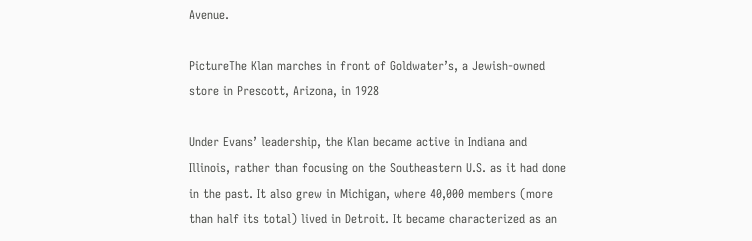Avenue.

PictureThe Klan marches in front of Goldwater’s, a Jewish-owned store in Prescott, Arizona, in 1928

Under Evans’ leadership, the Klan became active in Indiana and Illinois, rather than focusing on the Southeastern U.S. as it had done in the past. It also grew in Michigan, where 40,000 members (more than half its total) lived in Detroit. It became characterized as an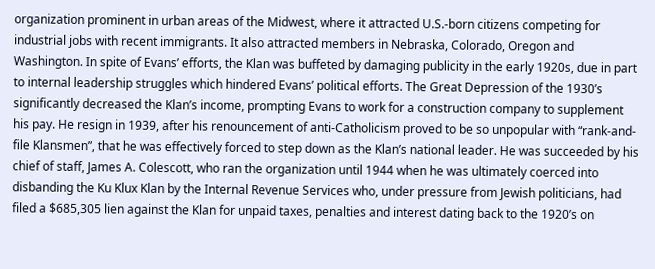organization prominent in urban areas of the Midwest, where it attracted U.S.-born citizens competing for industrial jobs with recent immigrants. It also attracted members in Nebraska, Colorado, Oregon and Washington. In spite of Evans’ efforts, the Klan was buffeted by damaging publicity in the early 1920s, due in part to internal leadership struggles which hindered Evans’ political efforts. The Great Depression of the 1930’s significantly decreased the Klan’s income, prompting Evans to work for a construction company to supplement his pay. He resign in 1939, after his renouncement of anti-Catholicism proved to be so unpopular with “rank-and-file Klansmen”, that he was effectively forced to step down as the Klan’s national leader. He was succeeded by his chief of staff, James A. Colescott, who ran the organization until 1944 when he was ultimately coerced into disbanding the Ku Klux Klan by the Internal Revenue Services who, under pressure from Jewish politicians, had filed a $685,305 lien against the Klan for unpaid taxes, penalties and interest dating back to the 1920’s on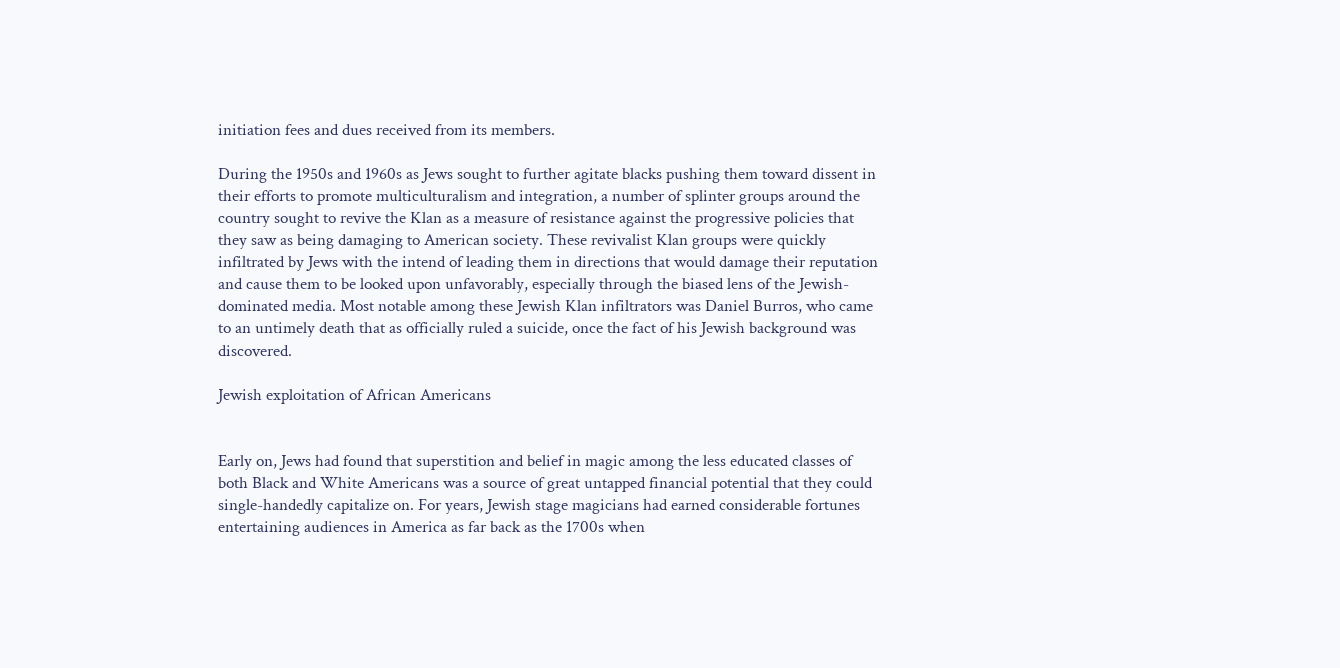initiation fees and dues received from its members.

During the 1950s and 1960s as Jews sought to further agitate blacks pushing them toward dissent in their efforts to promote multiculturalism and integration, a number of splinter groups around the country sought to revive the Klan as a measure of resistance against the progressive policies that they saw as being damaging to American society. These revivalist Klan groups were quickly infiltrated by Jews with the intend of leading them in directions that would damage their reputation and cause them to be looked upon unfavorably, especially through the biased lens of the Jewish-dominated media. Most notable among these Jewish Klan infiltrators was Daniel Burros, who came to an untimely death that as officially ruled a suicide, once the fact of his Jewish background was discovered.

Jewish exploitation of African Americans


Early on, Jews had found that superstition and belief in magic among the less educated classes of both Black and White Americans was a source of great untapped financial potential that they could single-handedly capitalize on. For years, Jewish stage magicians had earned considerable fortunes entertaining audiences in America as far back as the 1700s when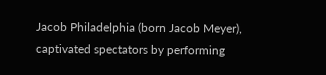Jacob Philadelphia (born Jacob Meyer), captivated spectators by performing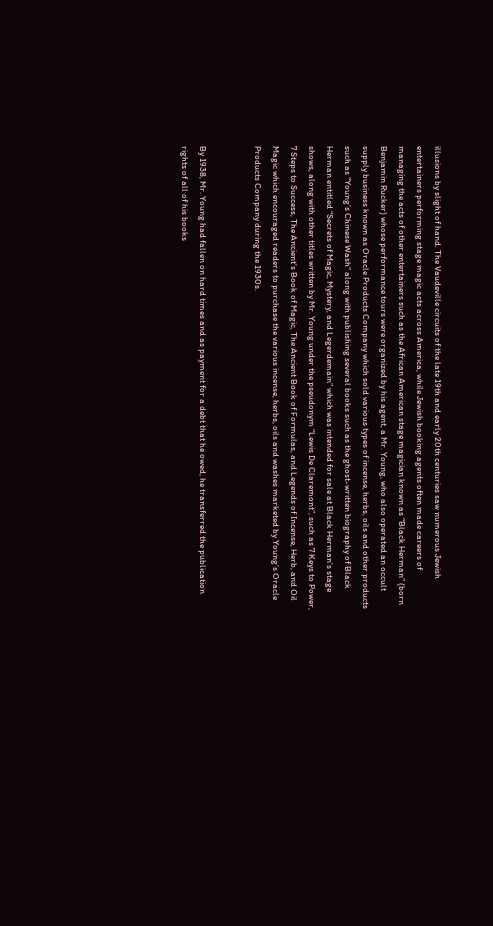illusions by slight of hand. The Vaudeville circuits of the late 19th and early 20th centuries saw numerous Jewish entertainers performing stage magic acts across America, while Jewish booking agents often made careers of managing the acts of other entertainers such as the African American stage magician known as “Black Herman” (born Benjamin Rucker) whose performance tours were organized by his agent, a Mr. Young, who also operated an occult supply business known as Oracle Products Company which sold various types of incense, herbs, oils and other products such as “Young’s Chinese Wash” along with publishing several books such as the ghost-written biography of Black Herman entitled “Secrets of Magic, Mystery, and Legerdemain” which was intended for sale at Black Herman’s stage shows, along with other titles written by Mr. Young under the pseudonym “Lewis De Claremont”, such as 7 Keys to Power, 7 Steps to Success, The Ancient’s Book of Magic, The Ancient Book of Formulas, and Legends of Incense, Herb, and Oil Magic which encouraged readers to purchase the various incense, herbs, oils and washes marketed by Young’s Oracle Products Company during the 1930s.


By 1938, Mr. Young had fallen on hard times and as payment for a debt that he owed, he transferred the publication rights of all of his books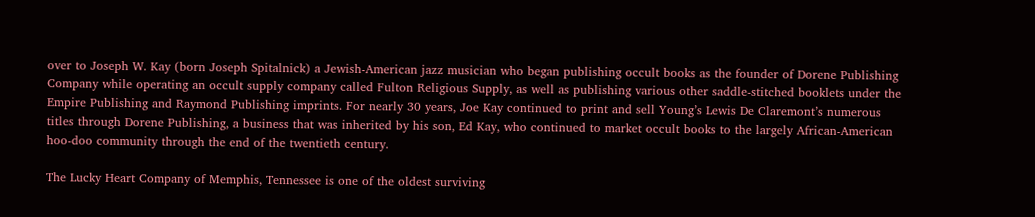over to Joseph W. Kay (born Joseph Spitalnick) a Jewish-American jazz musician who began publishing occult books as the founder of Dorene Publishing Company while operating an occult supply company called Fulton Religious Supply, as well as publishing various other saddle-stitched booklets under the Empire Publishing and Raymond Publishing imprints. For nearly 30 years, Joe Kay continued to print and sell Young’s Lewis De Claremont’s numerous titles through Dorene Publishing, a business that was inherited by his son, Ed Kay, who continued to market occult books to the largely African-American hoo-doo community through the end of the twentieth century.

The Lucky Heart Company of Memphis, Tennessee is one of the oldest surviving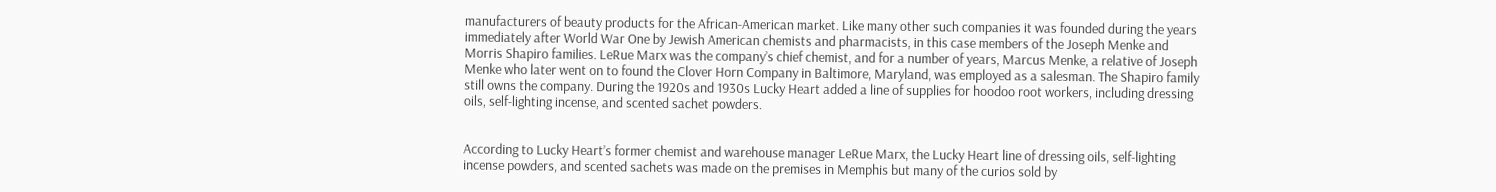manufacturers of beauty products for the African-American market. Like many other such companies it was founded during the years immediately after World War One by Jewish American chemists and pharmacists, in this case members of the Joseph Menke and Morris Shapiro families. LeRue Marx was the company’s chief chemist, and for a number of years, Marcus Menke, a relative of Joseph Menke who later went on to found the Clover Horn Company in Baltimore, Maryland, was employed as a salesman. The Shapiro family still owns the company. During the 1920s and 1930s Lucky Heart added a line of supplies for hoodoo root workers, including dressing oils, self-lighting incense, and scented sachet powders.


According to Lucky Heart’s former chemist and warehouse manager LeRue Marx, the Lucky Heart line of dressing oils, self-lighting incense powders, and scented sachets was made on the premises in Memphis but many of the curios sold by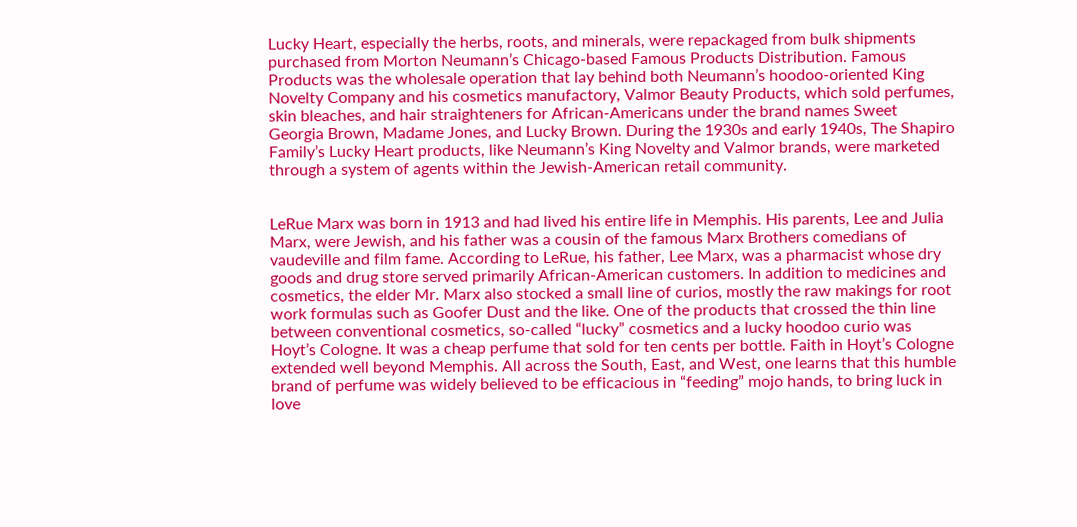Lucky Heart, especially the herbs, roots, and minerals, were repackaged from bulk shipments purchased from Morton Neumann’s Chicago-based Famous Products Distribution. Famous Products was the wholesale operation that lay behind both Neumann’s hoodoo-oriented King Novelty Company and his cosmetics manufactory, Valmor Beauty Products, which sold perfumes, skin bleaches, and hair straighteners for African-Americans under the brand names Sweet Georgia Brown, Madame Jones, and Lucky Brown. During the 1930s and early 1940s, The Shapiro Family’s Lucky Heart products, like Neumann’s King Novelty and Valmor brands, were marketed through a system of agents within the Jewish-American retail community.


LeRue Marx was born in 1913 and had lived his entire life in Memphis. His parents, Lee and Julia Marx, were Jewish, and his father was a cousin of the famous Marx Brothers comedians of vaudeville and film fame. According to LeRue, his father, Lee Marx, was a pharmacist whose dry goods and drug store served primarily African-American customers. In addition to medicines and cosmetics, the elder Mr. Marx also stocked a small line of curios, mostly the raw makings for root work formulas such as Goofer Dust and the like. One of the products that crossed the thin line between conventional cosmetics, so-called “lucky” cosmetics and a lucky hoodoo curio was Hoyt’s Cologne. It was a cheap perfume that sold for ten cents per bottle. Faith in Hoyt’s Cologne extended well beyond Memphis. All across the South, East, and West, one learns that this humble brand of perfume was widely believed to be efficacious in “feeding” mojo hands, to bring luck in love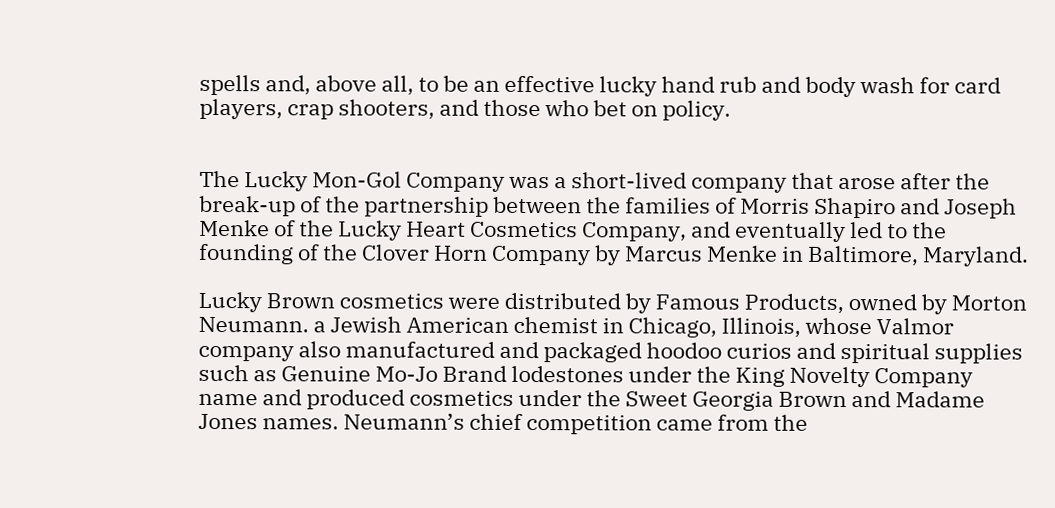spells and, above all, to be an effective lucky hand rub and body wash for card players, crap shooters, and those who bet on policy.


The Lucky Mon-Gol Company was a short-lived company that arose after the break-up of the partnership between the families of Morris Shapiro and Joseph Menke of the Lucky Heart Cosmetics Company, and eventually led to the founding of the Clover Horn Company by Marcus Menke in Baltimore, Maryland.

Lucky Brown cosmetics were distributed by Famous Products, owned by Morton Neumann. a Jewish American chemist in Chicago, Illinois, whose Valmor company also manufactured and packaged hoodoo curios and spiritual supplies such as Genuine Mo-Jo Brand lodestones under the King Novelty Company name and produced cosmetics under the Sweet Georgia Brown and Madame Jones names. Neumann’s chief competition came from the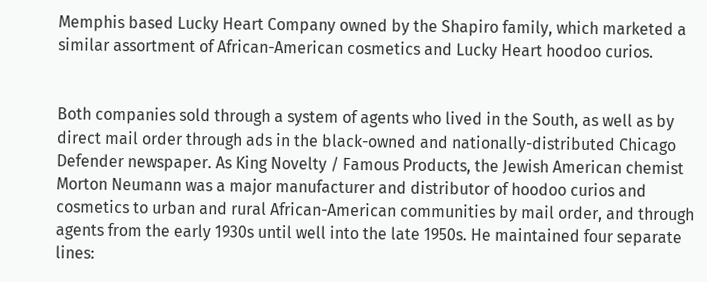Memphis based Lucky Heart Company owned by the Shapiro family, which marketed a similar assortment of African-American cosmetics and Lucky Heart hoodoo curios.


Both companies sold through a system of agents who lived in the South, as well as by direct mail order through ads in the black-owned and nationally-distributed Chicago Defender newspaper. As King Novelty / Famous Products, the Jewish American chemist Morton Neumann was a major manufacturer and distributor of hoodoo curios and cosmetics to urban and rural African-American communities by mail order, and through agents from the early 1930s until well into the late 1950s. He maintained four separate lines: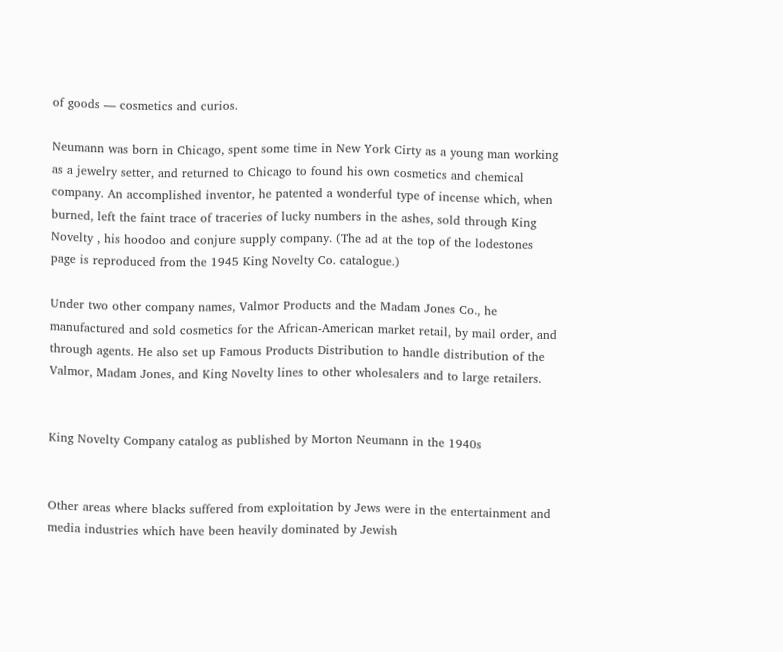of goods — cosmetics and curios.

Neumann was born in Chicago, spent some time in New York Cirty as a young man working as a jewelry setter, and returned to Chicago to found his own cosmetics and chemical company. An accomplished inventor, he patented a wonderful type of incense which, when burned, left the faint trace of traceries of lucky numbers in the ashes, sold through King Novelty , his hoodoo and conjure supply company. (The ad at the top of the lodestones page is reproduced from the 1945 King Novelty Co. catalogue.)

Under two other company names, Valmor Products and the Madam Jones Co., he manufactured and sold cosmetics for the African-American market retail, by mail order, and through agents. He also set up Famous Products Distribution to handle distribution of the Valmor, Madam Jones, and King Novelty lines to other wholesalers and to large retailers.


King Novelty Company catalog as published by Morton Neumann in the 1940s


Other areas where blacks suffered from exploitation by Jews were in the entertainment and media industries which have been heavily dominated by Jewish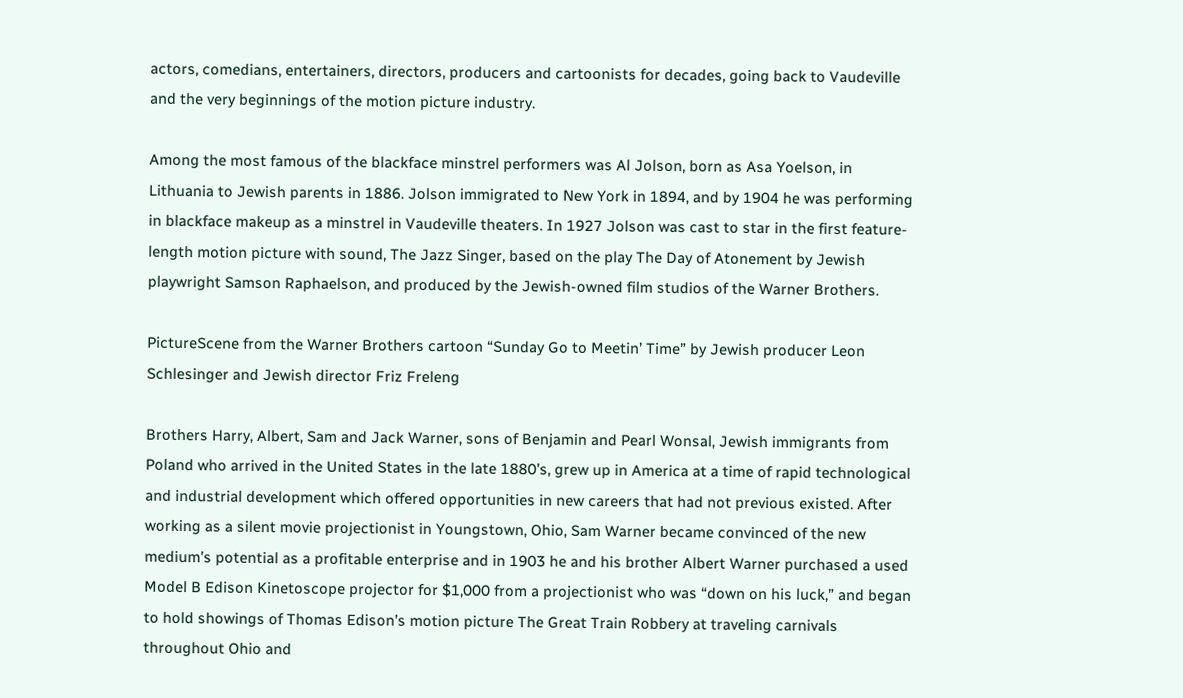actors, comedians, entertainers, directors, producers and cartoonists for decades, going back to Vaudeville and the very beginnings of the motion picture industry.

Among the most famous of the blackface minstrel performers was Al Jolson, born as Asa Yoelson, in Lithuania to Jewish parents in 1886. Jolson immigrated to New York in 1894, and by 1904 he was performing in blackface makeup as a minstrel in Vaudeville theaters. In 1927 Jolson was cast to star in the first feature-length motion picture with sound, The Jazz Singer, based on the play The Day of Atonement by Jewish playwright Samson Raphaelson, and produced by the Jewish-owned film studios of the Warner Brothers.

PictureScene from the Warner Brothers cartoon “Sunday Go to Meetin’ Time” by Jewish producer Leon Schlesinger and Jewish director Friz Freleng

Brothers Harry, Albert, Sam and Jack Warner, sons of Benjamin and Pearl Wonsal, Jewish immigrants from Poland who arrived in the United States in the late 1880’s, grew up in America at a time of rapid technological and industrial development which offered opportunities in new careers that had not previous existed. After working as a silent movie projectionist in Youngstown, Ohio, Sam Warner became convinced of the new medium’s potential as a profitable enterprise and in 1903 he and his brother Albert Warner purchased a used Model B Edison Kinetoscope projector for $1,000 from a projectionist who was “down on his luck,” and began to hold showings of Thomas Edison’s motion picture The Great Train Robbery at traveling carnivals throughout Ohio and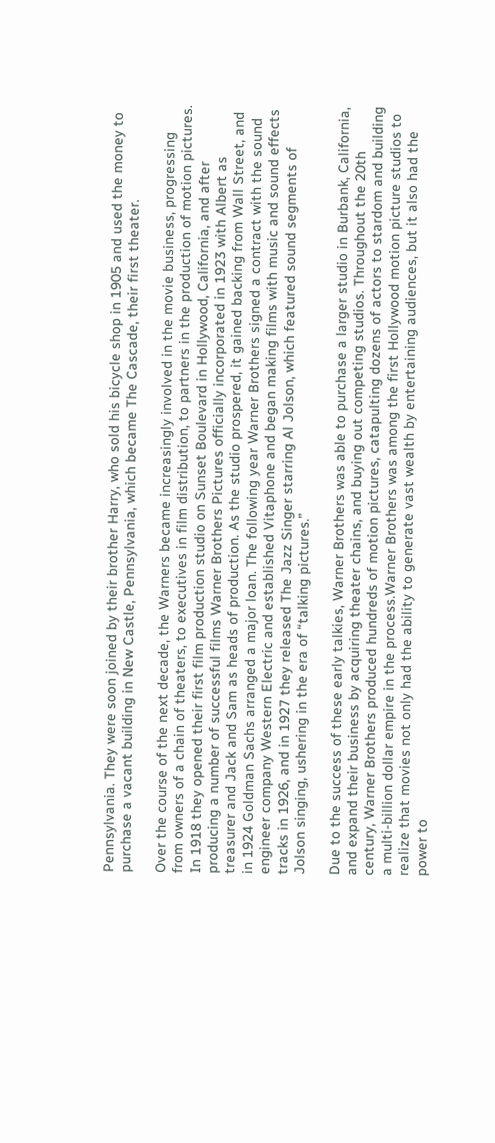Pennsylvania. They were soon joined by their brother Harry, who sold his bicycle shop in 1905 and used the money to purchase a vacant building in New Castle, Pennsylvania, which became The Cascade, their first theater.

Over the course of the next decade, the Warners became increasingly involved in the movie business, progressing from owners of a chain of theaters, to executives in film distribution, to partners in the production of motion pictures. In 1918 they opened their first film production studio on Sunset Boulevard in Hollywood, California, and after producing a number of successful films Warner Brothers Pictures officially incorporated in 1923 with Albert as treasurer and Jack and Sam as heads of production. As the studio prospered, it gained backing from Wall Street, and in 1924 Goldman Sachs arranged a major loan. The following year Warner Brothers signed a contract with the sound engineer company Western Electric and established Vitaphone and began making films with music and sound effects tracks in 1926, and in 1927 they released The Jazz Singer starring Al Jolson, which featured sound segments of Jolson singing, ushering in the era of “talking pictures.”

Due to the success of these early talkies, Warner Brothers was able to purchase a larger studio in Burbank, California, and expand their business by acquiring theater chains, and buying out competing studios. Throughout the 20th century, Warner Brothers produced hundreds of motion pictures, catapulting dozens of actors to stardom and building a multi-billion dollar empire in the process.Warner Brothers was among the first Hollywood motion picture studios to realize that movies not only had the ability to generate vast wealth by entertaining audiences, but it also had the power to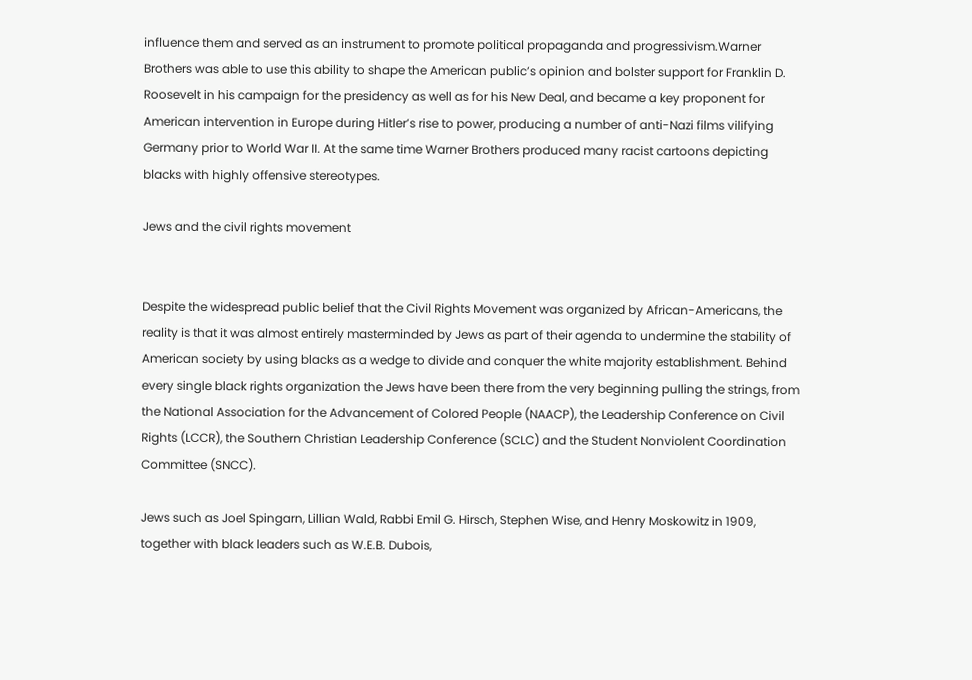influence them and served as an instrument to promote political propaganda and progressivism.Warner Brothers was able to use this ability to shape the American public’s opinion and bolster support for Franklin D. Roosevelt in his campaign for the presidency as well as for his New Deal, and became a key proponent for American intervention in Europe during Hitler’s rise to power, producing a number of anti-Nazi films vilifying Germany prior to World War II. At the same time Warner Brothers produced many racist cartoons depicting blacks with highly offensive stereotypes.

Jews and the civil rights movement


Despite the widespread public belief that the Civil Rights Movement was organized by African-Americans, the reality is that it was almost entirely masterminded by Jews as part of their agenda to undermine the stability of American society by using blacks as a wedge to divide and conquer the white majority establishment. Behind every single black rights organization the Jews have been there from the very beginning pulling the strings, from the National Association for the Advancement of Colored People (NAACP), the Leadership Conference on Civil Rights (LCCR), the Southern Christian Leadership Conference (SCLC) and the Student Nonviolent Coordination Committee (SNCC).

Jews such as Joel Spingarn, Lillian Wald, Rabbi Emil G. Hirsch, Stephen Wise, and Henry Moskowitz in 1909, together with black leaders such as W.E.B. Dubois,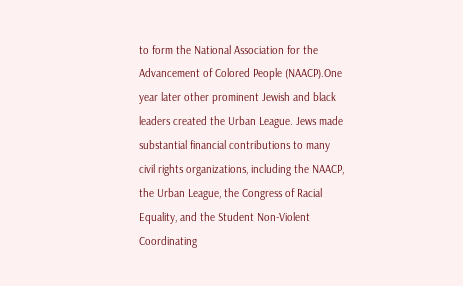to form the National Association for the Advancement of Colored People (NAACP).One year later other prominent Jewish and black leaders created the Urban League. Jews made substantial financial contributions to many civil rights organizations, including the NAACP, the Urban League, the Congress of Racial Equality, and the Student Non-Violent Coordinating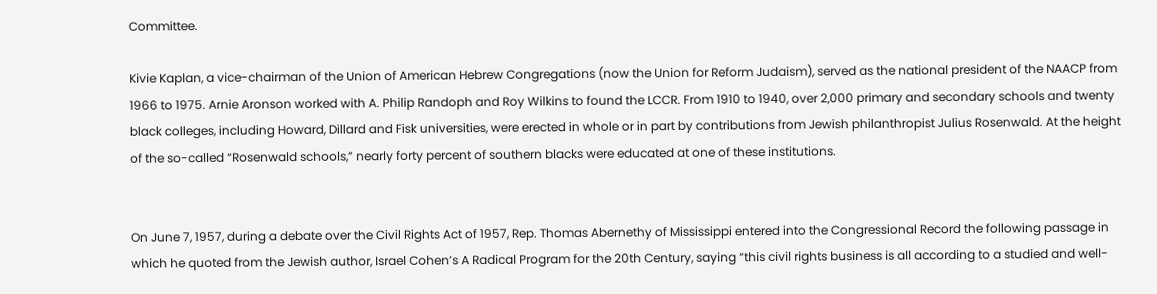Committee.

Kivie Kaplan, a vice-chairman of the Union of American Hebrew Congregations (now the Union for Reform Judaism), served as the national president of the NAACP from 1966 to 1975. Arnie Aronson worked with A. Philip Randoph and Roy Wilkins to found the LCCR. From 1910 to 1940, over 2,000 primary and secondary schools and twenty black colleges, including Howard, Dillard and Fisk universities, were erected in whole or in part by contributions from Jewish philanthropist Julius Rosenwald. At the height of the so-called “Rosenwald schools,” nearly forty percent of southern blacks were educated at one of these institutions.


On June 7, 1957, during a debate over the Civil Rights Act of 1957, Rep. Thomas Abernethy of Mississippi entered into the Congressional Record the following passage in which he quoted from the Jewish author, Israel Cohen’s A Radical Program for the 20th Century, saying “this civil rights business is all according to a studied and well-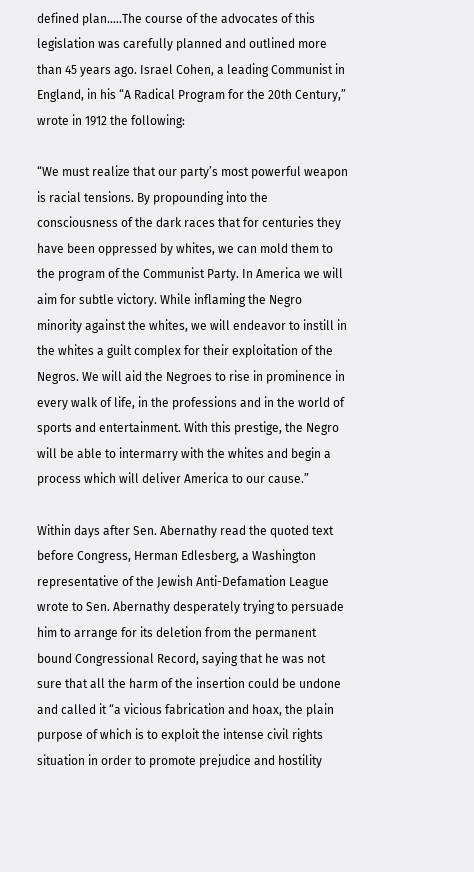defined plan…..The course of the advocates of this legislation was carefully planned and outlined more than 45 years ago. Israel Cohen, a leading Communist in England, in his “A Radical Program for the 20th Century,” wrote in 1912 the following:

“We must realize that our party’s most powerful weapon is racial tensions. By propounding into the consciousness of the dark races that for centuries they have been oppressed by whites, we can mold them to the program of the Communist Party. In America we will aim for subtle victory. While inflaming the Negro minority against the whites, we will endeavor to instill in the whites a guilt complex for their exploitation of the Negros. We will aid the Negroes to rise in prominence in every walk of life, in the professions and in the world of sports and entertainment. With this prestige, the Negro will be able to intermarry with the whites and begin a process which will deliver America to our cause.”

Within days after Sen. Abernathy read the quoted text before Congress, Herman Edlesberg, a Washington representative of the Jewish Anti-Defamation League wrote to Sen. Abernathy desperately trying to persuade him to arrange for its deletion from the permanent bound Congressional Record, saying that he was not sure that all the harm of the insertion could be undone and called it “a vicious fabrication and hoax, the plain purpose of which is to exploit the intense civil rights situation in order to promote prejudice and hostility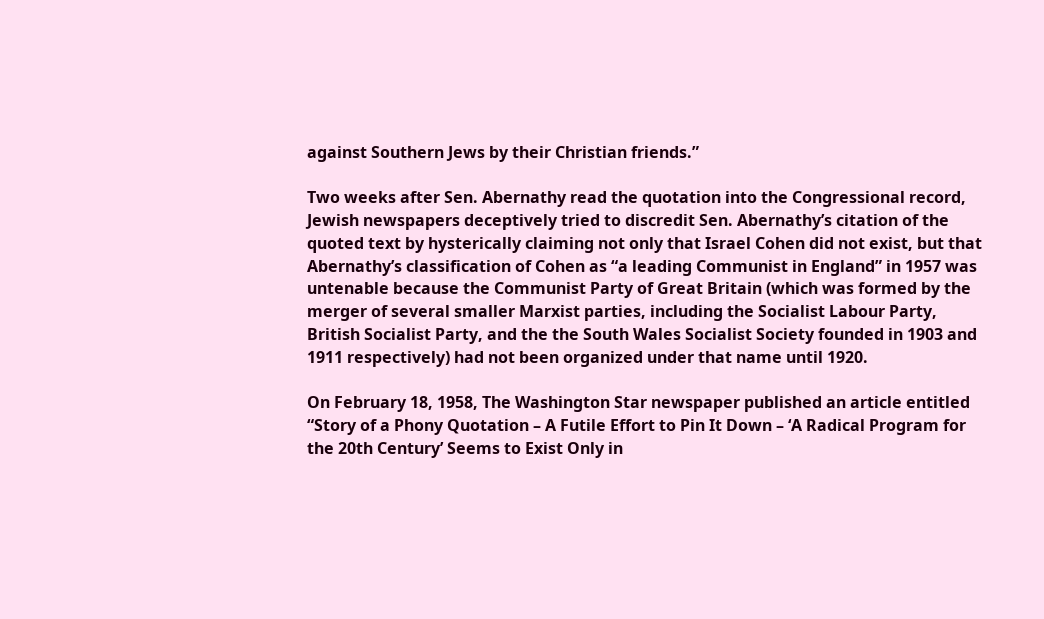against Southern Jews by their Christian friends.”

Two weeks after Sen. Abernathy read the quotation into the Congressional record, Jewish newspapers deceptively tried to discredit Sen. Abernathy’s citation of the quoted text by hysterically claiming not only that Israel Cohen did not exist, but that Abernathy’s classification of Cohen as “a leading Communist in England” in 1957 was untenable because the Communist Party of Great Britain (which was formed by the merger of several smaller Marxist parties, including the Socialist Labour Party, British Socialist Party, and the the South Wales Socialist Society founded in 1903 and 1911 respectively) had not been organized under that name until 1920.

On February 18, 1958, The Washington Star newspaper published an article entitled “Story of a Phony Quotation – A Futile Effort to Pin It Down – ‘A Radical Program for the 20th Century’ Seems to Exist Only in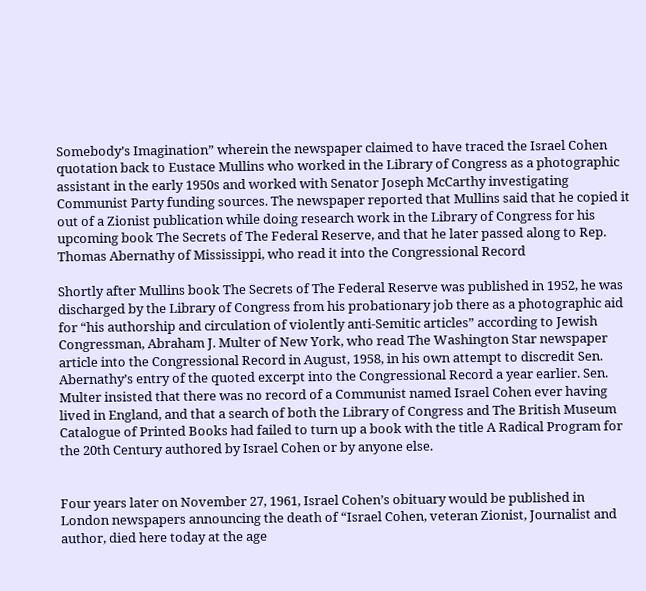Somebody’s Imagination” wherein the newspaper claimed to have traced the Israel Cohen quotation back to Eustace Mullins who worked in the Library of Congress as a photographic assistant in the early 1950s and worked with Senator Joseph McCarthy investigating Communist Party funding sources. The newspaper reported that Mullins said that he copied it out of a Zionist publication while doing research work in the Library of Congress for his upcoming book The Secrets of The Federal Reserve, and that he later passed along to Rep. Thomas Abernathy of Mississippi, who read it into the Congressional Record

Shortly after Mullins book The Secrets of The Federal Reserve was published in 1952, he was discharged by the Library of Congress from his probationary job there as a photographic aid for “his authorship and circulation of violently anti-Semitic articles” according to Jewish Congressman, Abraham J. Multer of New York, who read The Washington Star newspaper article into the Congressional Record in August, 1958, in his own attempt to discredit Sen. Abernathy’s entry of the quoted excerpt into the Congressional Record a year earlier. Sen. Multer insisted that there was no record of a Communist named Israel Cohen ever having lived in England, and that a search of both the Library of Congress and The British Museum Catalogue of Printed Books had failed to turn up a book with the title A Radical Program for the 20th Century authored by Israel Cohen or by anyone else.


Four years later on November 27, 1961, Israel Cohen’s obituary would be published in London newspapers announcing the death of “Israel Cohen, veteran Zionist, Journalist and author, died here today at the age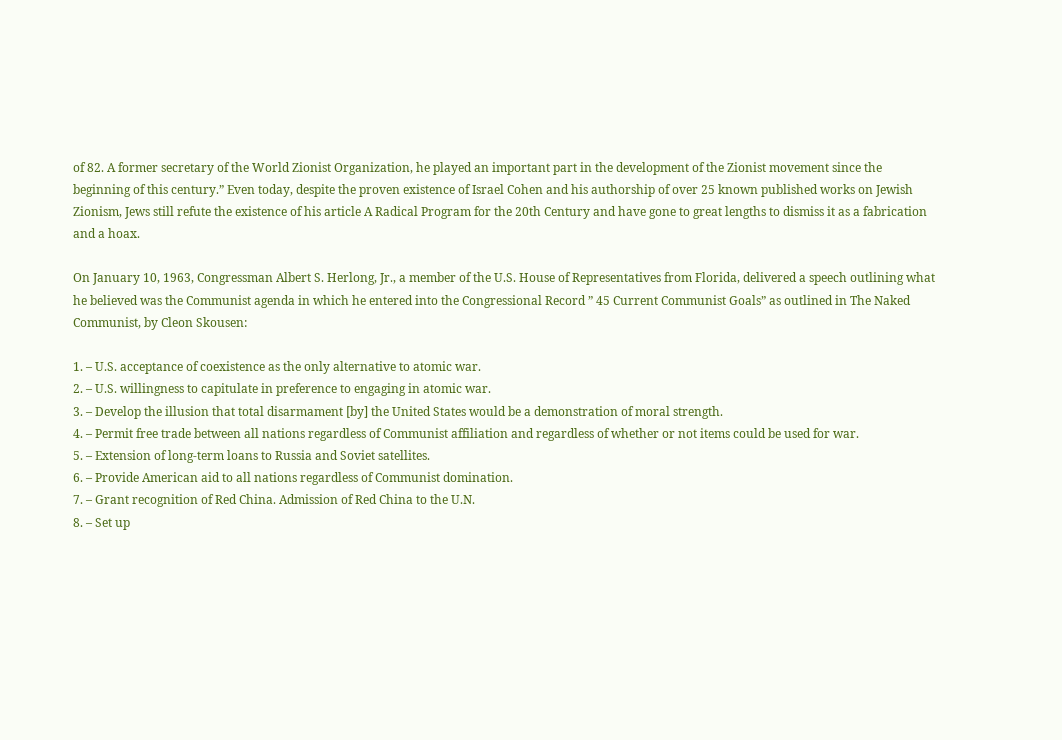of 82. A former secretary of the World Zionist Organization, he played an important part in the development of the Zionist movement since the beginning of this century.” Even today, despite the proven existence of Israel Cohen and his authorship of over 25 known published works on Jewish Zionism, Jews still refute the existence of his article A Radical Program for the 20th Century and have gone to great lengths to dismiss it as a fabrication and a hoax.

On January 10, 1963, Congressman Albert S. Herlong, Jr., a member of the U.S. House of Representatives from Florida, delivered a speech outlining what he believed was the Communist agenda in which he entered into the Congressional Record ” 45 Current Communist Goals” as outlined in The Naked Communist, by Cleon Skousen:

1. – U.S. acceptance of coexistence as the only alternative to atomic war.
2. – U.S. willingness to capitulate in preference to engaging in atomic war.
3. – Develop the illusion that total disarmament [by] the United States would be a demonstration of moral strength.
4. – Permit free trade between all nations regardless of Communist affiliation and regardless of whether or not items could be used for war.
5. – Extension of long-term loans to Russia and Soviet satellites.
6. – Provide American aid to all nations regardless of Communist domination.
7. – Grant recognition of Red China. Admission of Red China to the U.N.
8. – Set up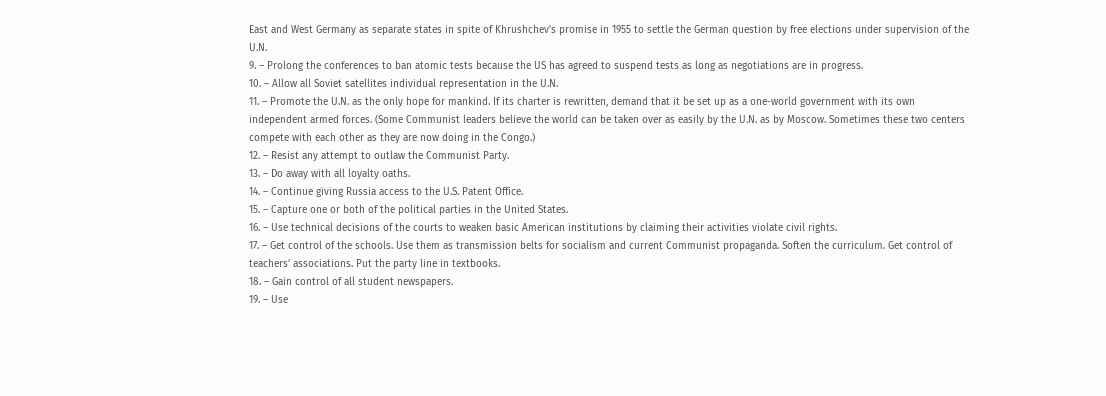East and West Germany as separate states in spite of Khrushchev’s promise in 1955 to settle the German question by free elections under supervision of the U.N.
9. – Prolong the conferences to ban atomic tests because the US has agreed to suspend tests as long as negotiations are in progress.
10. – Allow all Soviet satellites individual representation in the U.N.
11. – Promote the U.N. as the only hope for mankind. If its charter is rewritten, demand that it be set up as a one-world government with its own independent armed forces. (Some Communist leaders believe the world can be taken over as easily by the U.N. as by Moscow. Sometimes these two centers compete with each other as they are now doing in the Congo.)
12. – Resist any attempt to outlaw the Communist Party.
13. – Do away with all loyalty oaths.
14. – Continue giving Russia access to the U.S. Patent Office.
15. – Capture one or both of the political parties in the United States.
16. – Use technical decisions of the courts to weaken basic American institutions by claiming their activities violate civil rights.
17. – Get control of the schools. Use them as transmission belts for socialism and current Communist propaganda. Soften the curriculum. Get control of teachers’ associations. Put the party line in textbooks.
18. – Gain control of all student newspapers.
19. – Use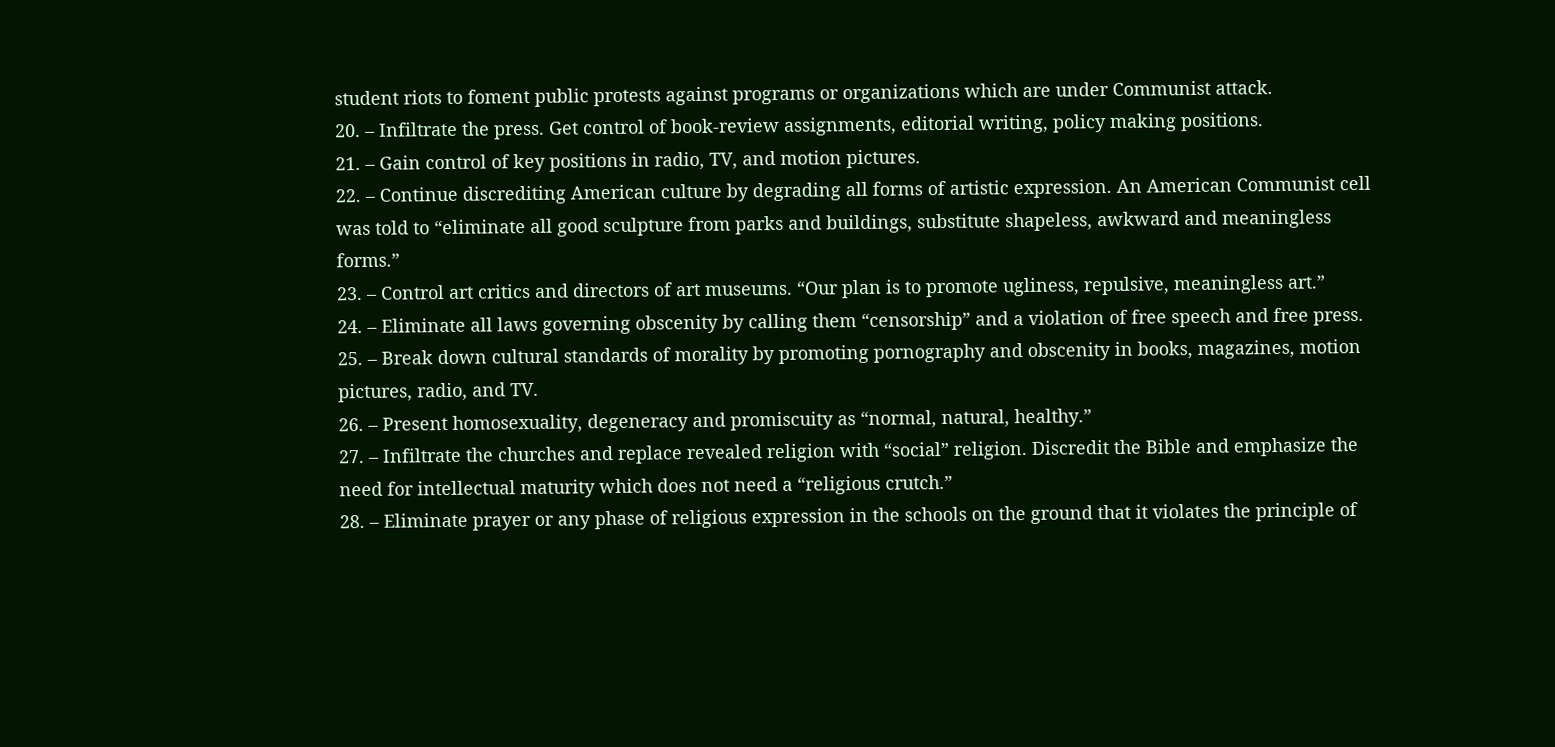student riots to foment public protests against programs or organizations which are under Communist attack.
20. – Infiltrate the press. Get control of book-review assignments, editorial writing, policy making positions.
21. – Gain control of key positions in radio, TV, and motion pictures.
22. – Continue discrediting American culture by degrading all forms of artistic expression. An American Communist cell was told to “eliminate all good sculpture from parks and buildings, substitute shapeless, awkward and meaningless forms.”
23. – Control art critics and directors of art museums. “Our plan is to promote ugliness, repulsive, meaningless art.”
24. – Eliminate all laws governing obscenity by calling them “censorship” and a violation of free speech and free press.
25. – Break down cultural standards of morality by promoting pornography and obscenity in books, magazines, motion pictures, radio, and TV.
26. – Present homosexuality, degeneracy and promiscuity as “normal, natural, healthy.”
27. – Infiltrate the churches and replace revealed religion with “social” religion. Discredit the Bible and emphasize the need for intellectual maturity which does not need a “religious crutch.”
28. – Eliminate prayer or any phase of religious expression in the schools on the ground that it violates the principle of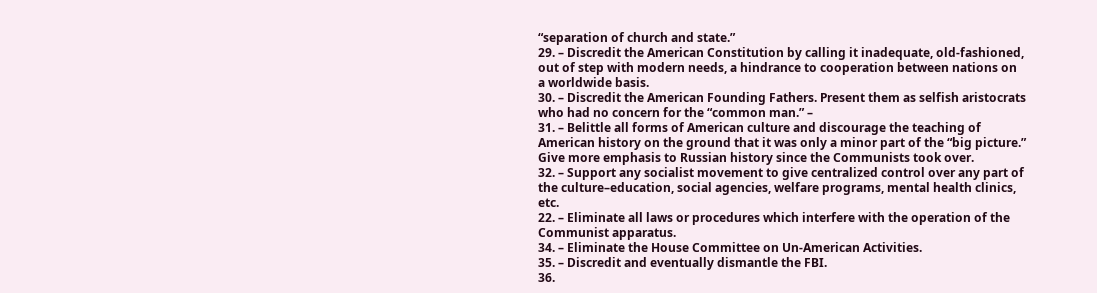“separation of church and state.”
29. – Discredit the American Constitution by calling it inadequate, old-fashioned, out of step with modern needs, a hindrance to cooperation between nations on a worldwide basis.
30. – Discredit the American Founding Fathers. Present them as selfish aristocrats who had no concern for the “common man.” –
31. – Belittle all forms of American culture and discourage the teaching of American history on the ground that it was only a minor part of the “big picture.” Give more emphasis to Russian history since the Communists took over.
32. – Support any socialist movement to give centralized control over any part of the culture–education, social agencies, welfare programs, mental health clinics, etc.
22. – Eliminate all laws or procedures which interfere with the operation of the Communist apparatus.
34. – Eliminate the House Committee on Un-American Activities.
35. – Discredit and eventually dismantle the FBI.
36.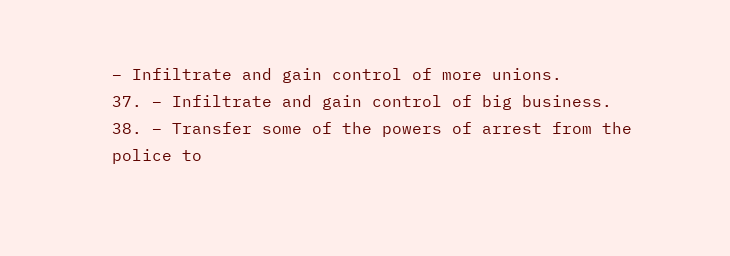– Infiltrate and gain control of more unions.
37. – Infiltrate and gain control of big business.
38. – Transfer some of the powers of arrest from the police to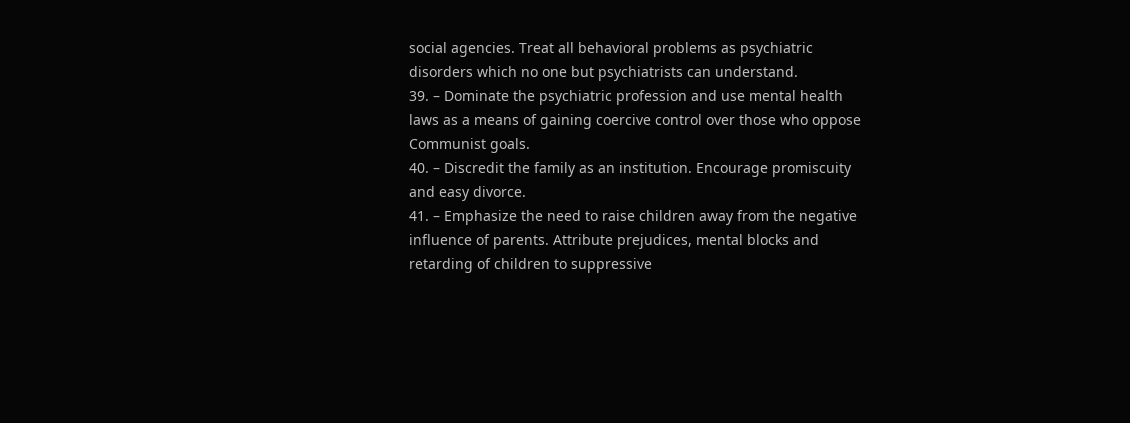social agencies. Treat all behavioral problems as psychiatric disorders which no one but psychiatrists can understand.
39. – Dominate the psychiatric profession and use mental health laws as a means of gaining coercive control over those who oppose Communist goals.
40. – Discredit the family as an institution. Encourage promiscuity and easy divorce.
41. – Emphasize the need to raise children away from the negative influence of parents. Attribute prejudices, mental blocks and retarding of children to suppressive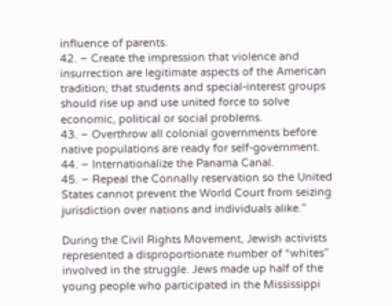influence of parents.
42. – Create the impression that violence and insurrection are legitimate aspects of the American tradition; that students and special-interest groups should rise up and use united force to solve economic, political or social problems.
43. – Overthrow all colonial governments before native populations are ready for self-government.
44. – Internationalize the Panama Canal.
45. – Repeal the Connally reservation so the United States cannot prevent the World Court from seizing jurisdiction over nations and individuals alike.”

During the Civil Rights Movement, Jewish activists represented a disproportionate number of “whites” involved in the struggle. Jews made up half of the young people who participated in the Mississippi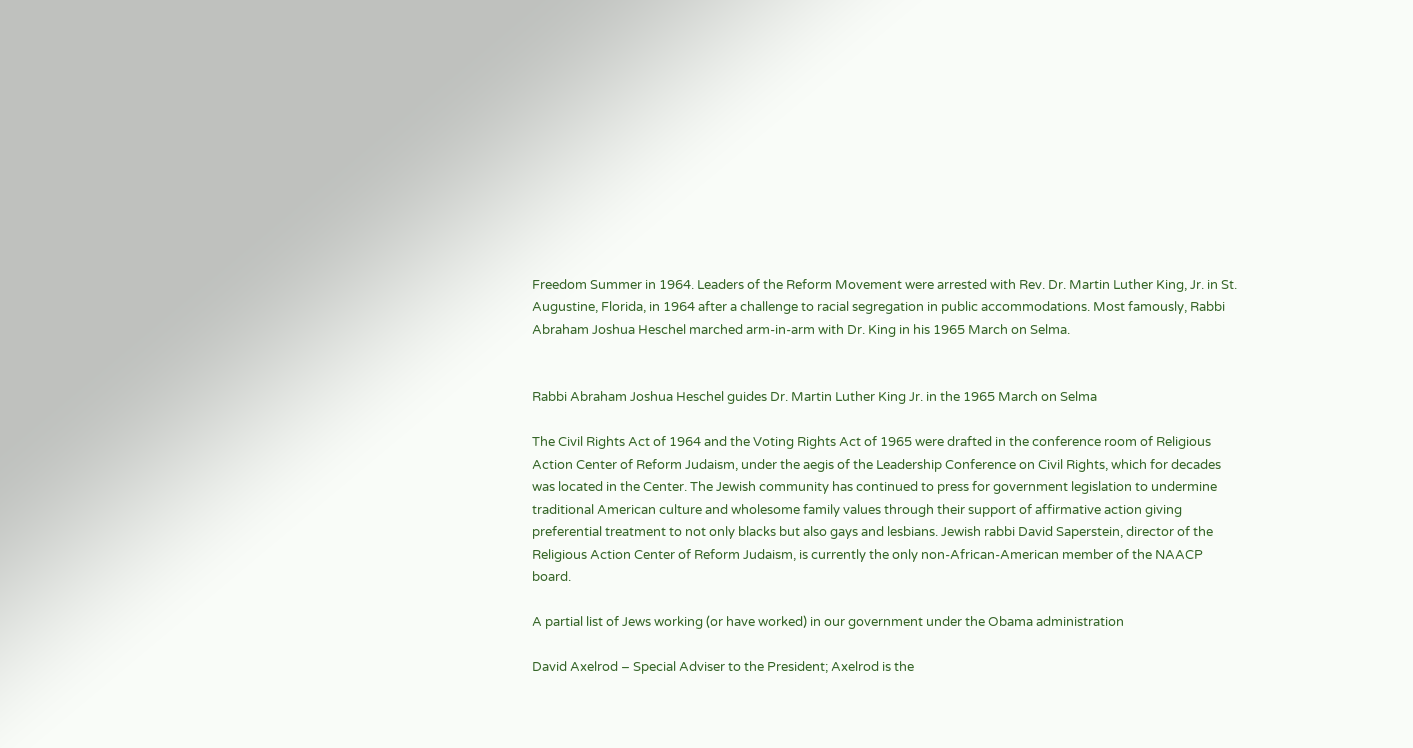Freedom Summer in 1964. Leaders of the Reform Movement were arrested with Rev. Dr. Martin Luther King, Jr. in St. Augustine, Florida, in 1964 after a challenge to racial segregation in public accommodations. Most famously, Rabbi Abraham Joshua Heschel marched arm-in-arm with Dr. King in his 1965 March on Selma.


Rabbi Abraham Joshua Heschel guides Dr. Martin Luther King Jr. in the 1965 March on Selma

The Civil Rights Act of 1964 and the Voting Rights Act of 1965 were drafted in the conference room of Religious Action Center of Reform Judaism, under the aegis of the Leadership Conference on Civil Rights, which for decades was located in the Center. The Jewish community has continued to press for government legislation to undermine traditional American culture and wholesome family values through their support of affirmative action giving preferential treatment to not only blacks but also gays and lesbians. Jewish rabbi David Saperstein, director of the Religious Action Center of Reform Judaism, is currently the only non-African-American member of the NAACP board.

A partial list of Jews working (or have worked) in our government under the Obama administration

David Axelrod – Special Adviser to the President; Axelrod is the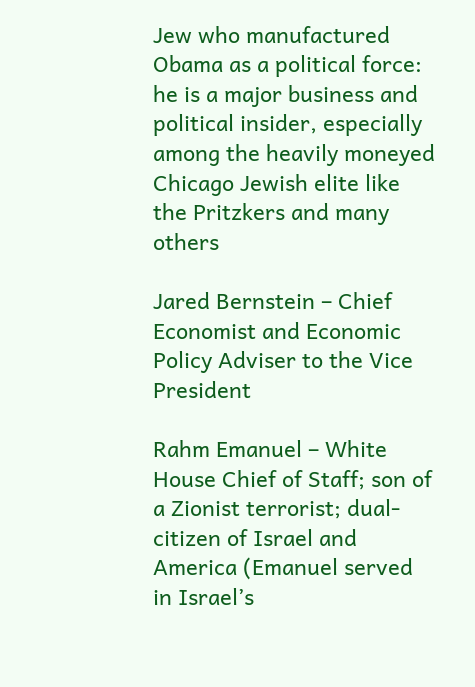Jew who manufactured Obama as a political force: he is a major business and political insider, especially among the heavily moneyed Chicago Jewish elite like the Pritzkers and many others

Jared Bernstein – Chief Economist and Economic Policy Adviser to the Vice President

Rahm Emanuel – White House Chief of Staff; son of a Zionist terrorist; dual-citizen of Israel and America (Emanuel served in Israel’s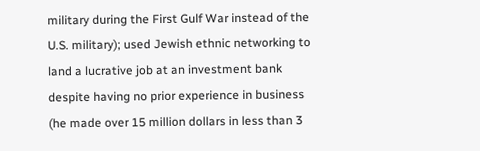military during the First Gulf War instead of the U.S. military); used Jewish ethnic networking to land a lucrative job at an investment bank despite having no prior experience in business (he made over 15 million dollars in less than 3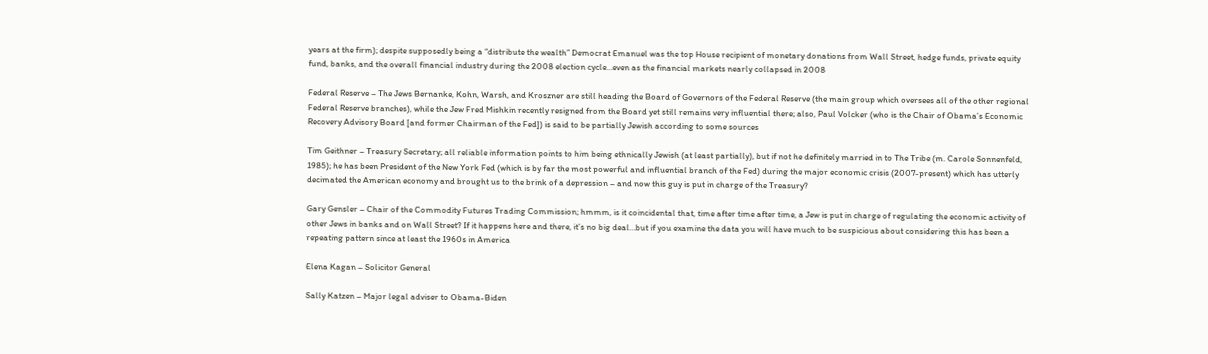years at the firm); despite supposedly being a “distribute the wealth” Democrat Emanuel was the top House recipient of monetary donations from Wall Street, hedge funds, private equity fund, banks, and the overall financial industry during the 2008 election cycle…even as the financial markets nearly collapsed in 2008

Federal Reserve – The Jews Bernanke, Kohn, Warsh, and Kroszner are still heading the Board of Governors of the Federal Reserve (the main group which oversees all of the other regional Federal Reserve branches), while the Jew Fred Mishkin recently resigned from the Board yet still remains very influential there; also, Paul Volcker (who is the Chair of Obama’s Economic Recovery Advisory Board [and former Chairman of the Fed]) is said to be partially Jewish according to some sources

Tim Geithner – Treasury Secretary; all reliable information points to him being ethnically Jewish (at least partially), but if not he definitely married in to The Tribe (m. Carole Sonnenfeld, 1985); he has been President of the New York Fed (which is by far the most powerful and influential branch of the Fed) during the major economic crisis (2007-present) which has utterly decimated the American economy and brought us to the brink of a depression – and now this guy is put in charge of the Treasury?

Gary Gensler – Chair of the Commodity Futures Trading Commission; hmmm, is it coincidental that, time after time after time, a Jew is put in charge of regulating the economic activity of other Jews in banks and on Wall Street? If it happens here and there, it’s no big deal…but if you examine the data you will have much to be suspicious about considering this has been a repeating pattern since at least the 1960s in America

Elena Kagan – Solicitor General

Sally Katzen – Major legal adviser to Obama-Biden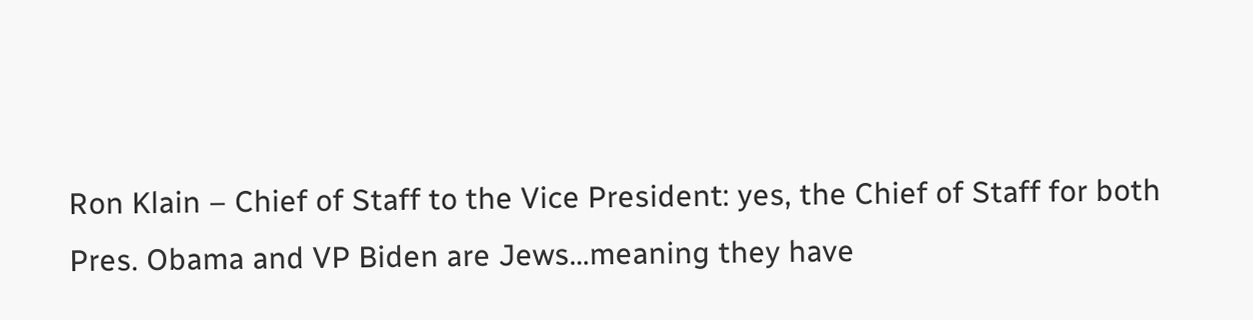Ron Klain – Chief of Staff to the Vice President: yes, the Chief of Staff for both Pres. Obama and VP Biden are Jews…meaning they have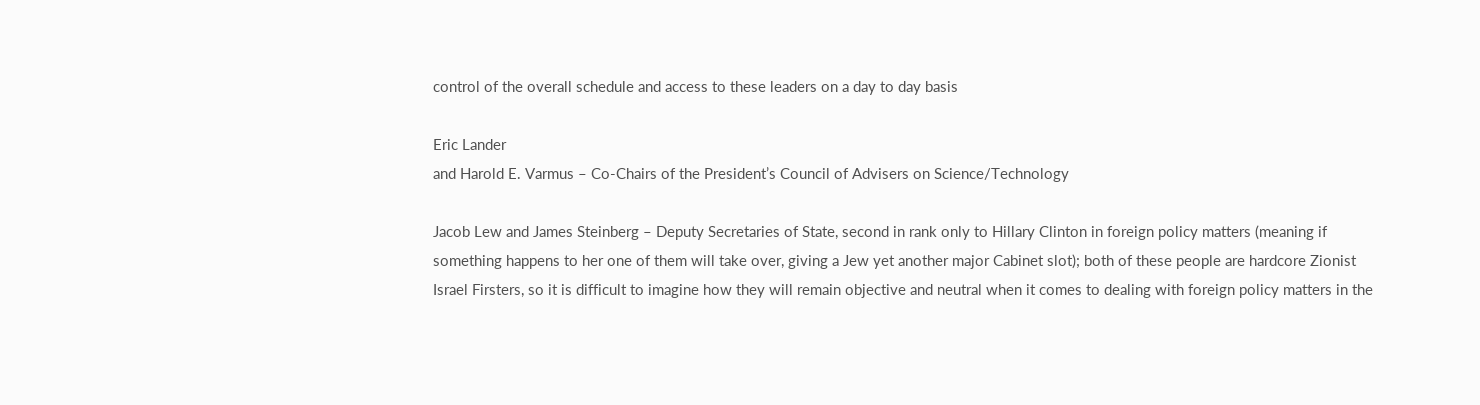control of the overall schedule and access to these leaders on a day to day basis

Eric Lander
and Harold E. Varmus – Co-Chairs of the President’s Council of Advisers on Science/Technology

Jacob Lew and James Steinberg – Deputy Secretaries of State, second in rank only to Hillary Clinton in foreign policy matters (meaning if something happens to her one of them will take over, giving a Jew yet another major Cabinet slot); both of these people are hardcore Zionist Israel Firsters, so it is difficult to imagine how they will remain objective and neutral when it comes to dealing with foreign policy matters in the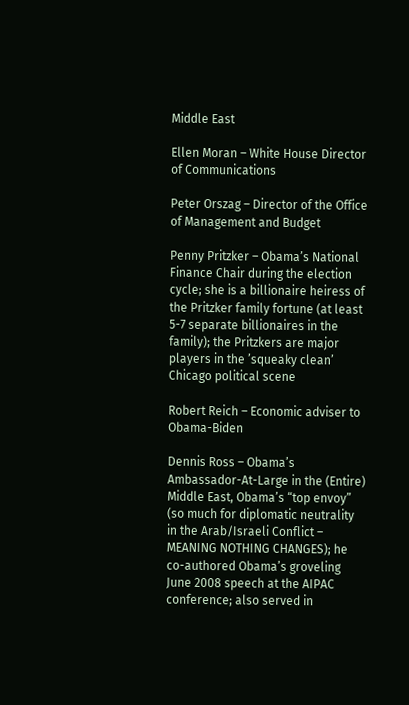Middle East

Ellen Moran – White House Director of Communications

Peter Orszag – Director of the Office of Management and Budget

Penny Pritzker – Obama’s National Finance Chair during the election cycle; she is a billionaire heiress of the Pritzker family fortune (at least 5-7 separate billionaires in the family); the Pritzkers are major players in the ’squeaky clean’ Chicago political scene

Robert Reich – Economic adviser to Obama-Biden

Dennis Ross – Obama’s Ambassador-At-Large in the (Entire) Middle East, Obama’s “top envoy” (so much for diplomatic neutrality in the Arab/Israeli Conflict – MEANING NOTHING CHANGES); he co-authored Obama’s groveling June 2008 speech at the AIPAC conference; also served in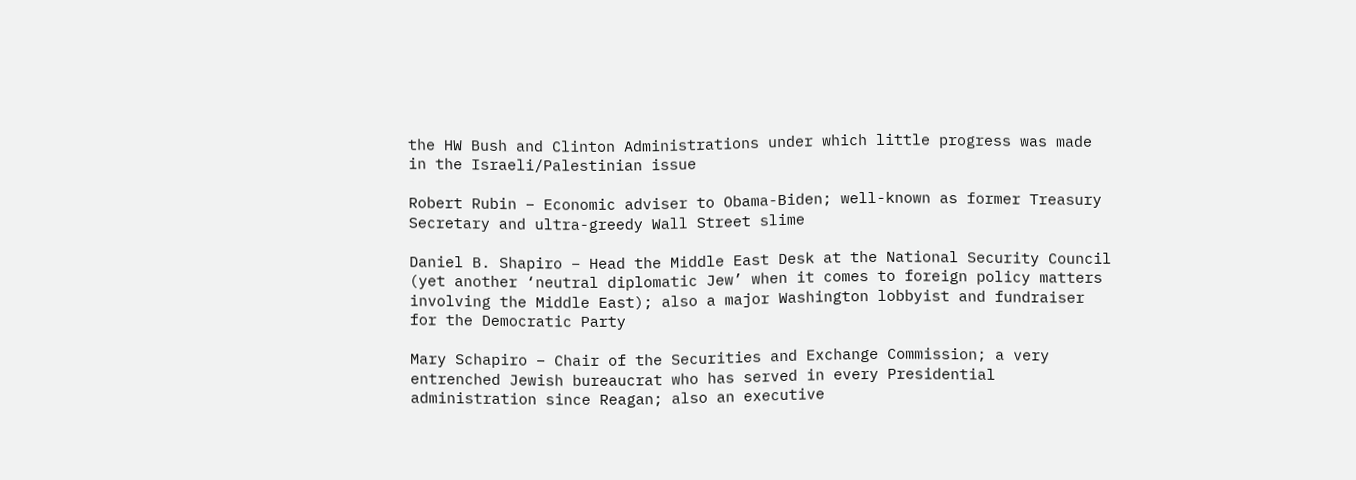the HW Bush and Clinton Administrations under which little progress was made in the Israeli/Palestinian issue

Robert Rubin – Economic adviser to Obama-Biden; well-known as former Treasury Secretary and ultra-greedy Wall Street slime

Daniel B. Shapiro – Head the Middle East Desk at the National Security Council (yet another ‘neutral diplomatic Jew’ when it comes to foreign policy matters involving the Middle East); also a major Washington lobbyist and fundraiser for the Democratic Party

Mary Schapiro – Chair of the Securities and Exchange Commission; a very entrenched Jewish bureaucrat who has served in every Presidential administration since Reagan; also an executive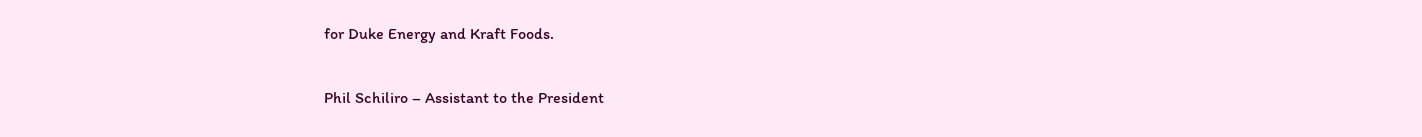for Duke Energy and Kraft Foods.

Phil Schiliro – Assistant to the President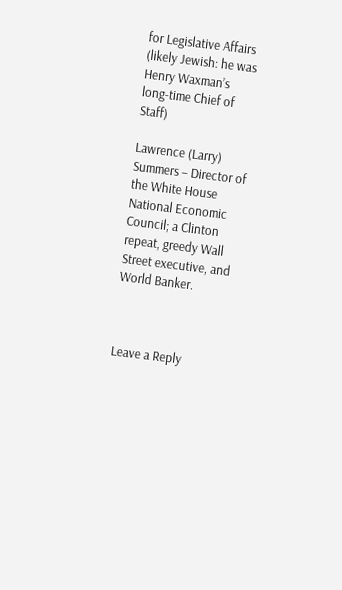for Legislative Affairs (likely Jewish: he was Henry Waxman’s long-time Chief of Staff)

Lawrence (Larry) Summers – Director of the White House National Economic Council; a Clinton repeat, greedy Wall Street executive, and World Banker.



Leave a Reply